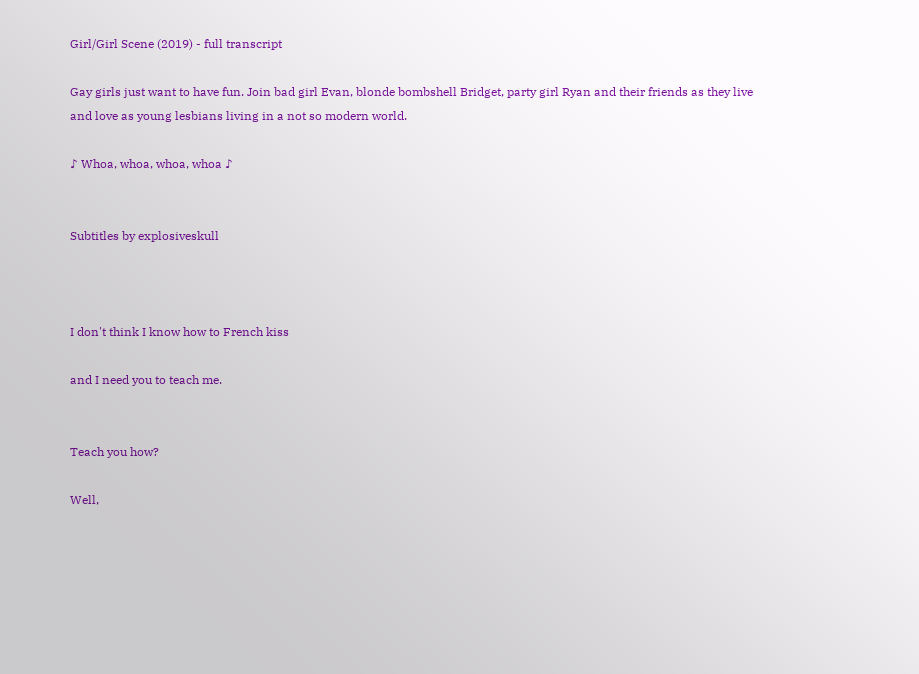Girl/Girl Scene (2019) - full transcript

Gay girls just want to have fun. Join bad girl Evan, blonde bombshell Bridget, party girl Ryan and their friends as they live and love as young lesbians living in a not so modern world.

♪ Whoa, whoa, whoa, whoa ♪


Subtitles by explosiveskull



I don't think I know how to French kiss

and I need you to teach me.


Teach you how?

Well,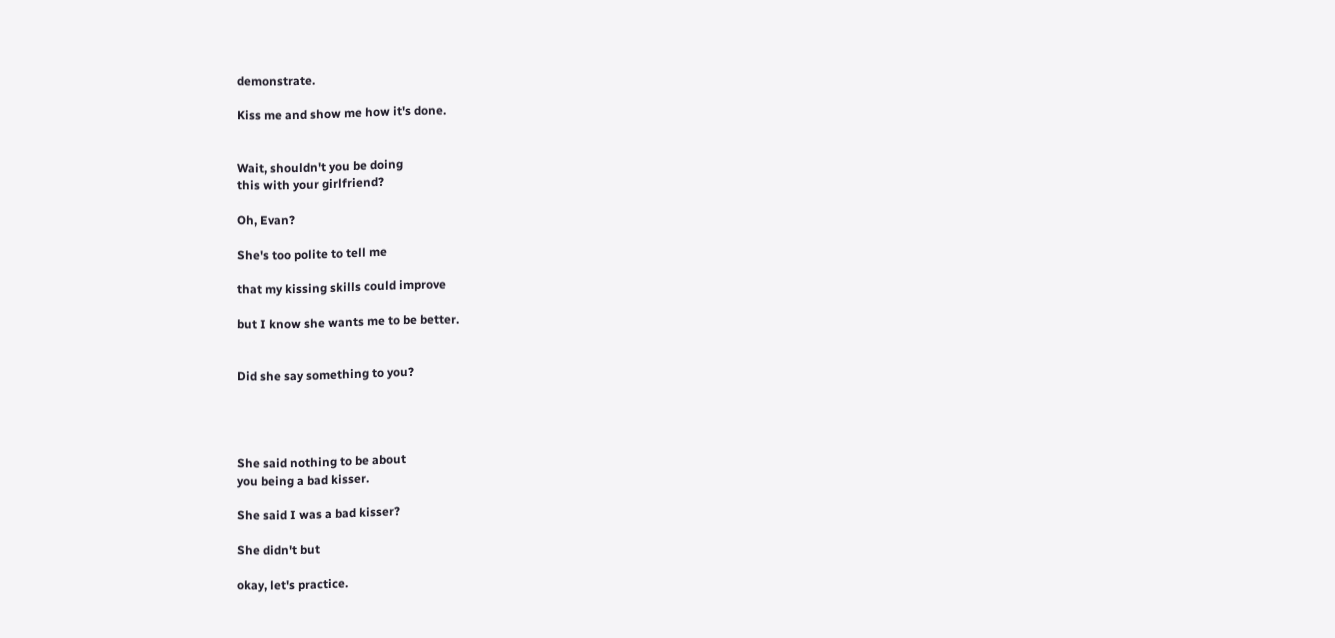demonstrate.

Kiss me and show me how it's done.


Wait, shouldn't you be doing
this with your girlfriend?

Oh, Evan?

She's too polite to tell me

that my kissing skills could improve

but I know she wants me to be better.


Did she say something to you?




She said nothing to be about
you being a bad kisser.

She said I was a bad kisser?

She didn't but

okay, let's practice.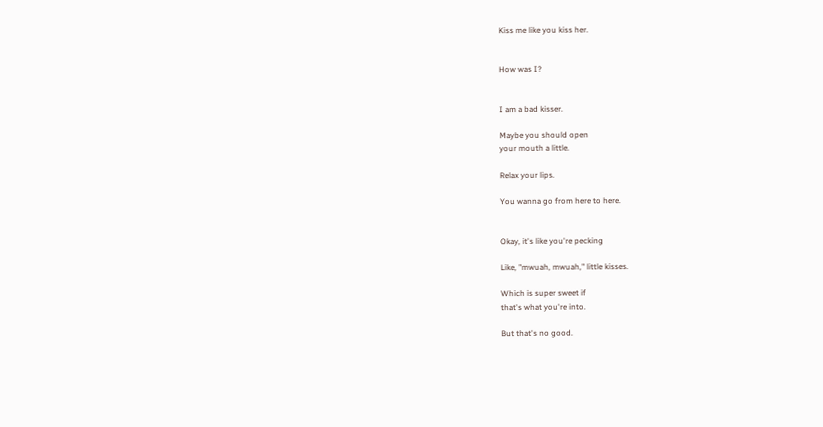Kiss me like you kiss her.


How was I?


I am a bad kisser.

Maybe you should open
your mouth a little.

Relax your lips.

You wanna go from here to here.


Okay, it's like you're pecking

Like, "mwuah, mwuah," little kisses.

Which is super sweet if
that's what you're into.

But that's no good.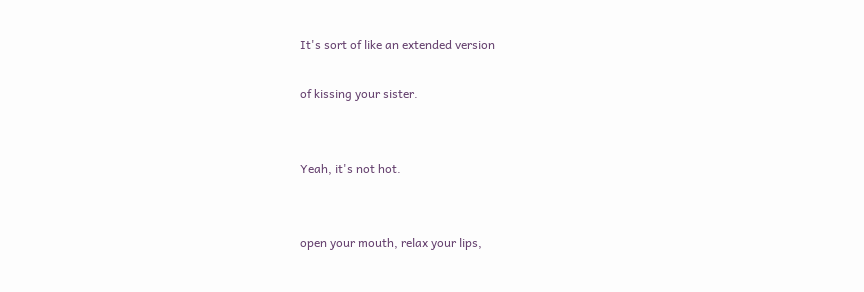It's sort of like an extended version

of kissing your sister.


Yeah, it's not hot.


open your mouth, relax your lips,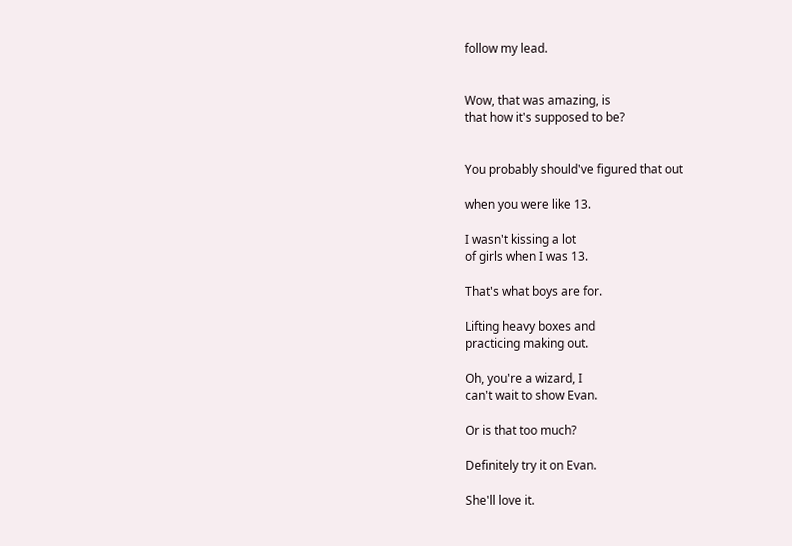follow my lead.


Wow, that was amazing, is
that how it's supposed to be?


You probably should've figured that out

when you were like 13.

I wasn't kissing a lot
of girls when I was 13.

That's what boys are for.

Lifting heavy boxes and
practicing making out.

Oh, you're a wizard, I
can't wait to show Evan.

Or is that too much?

Definitely try it on Evan.

She'll love it.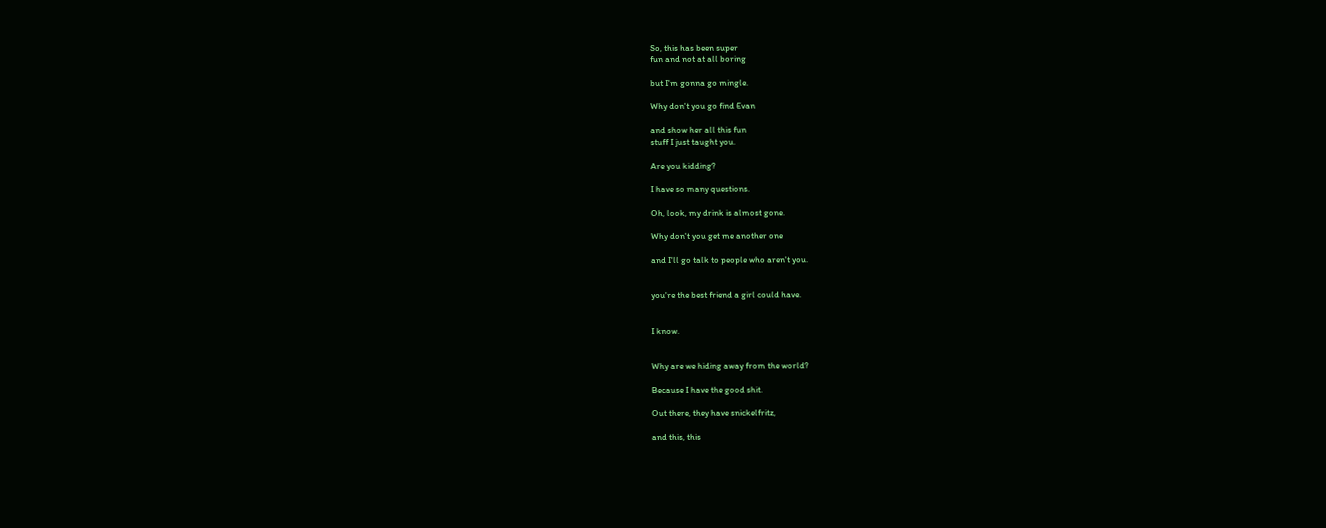So, this has been super
fun and not at all boring

but I'm gonna go mingle.

Why don't you go find Evan

and show her all this fun
stuff I just taught you.

Are you kidding?

I have so many questions.

Oh, look, my drink is almost gone.

Why don't you get me another one

and I'll go talk to people who aren't you.


you're the best friend a girl could have.


I know.


Why are we hiding away from the world?

Because I have the good shit.

Out there, they have snickelfritz,

and this, this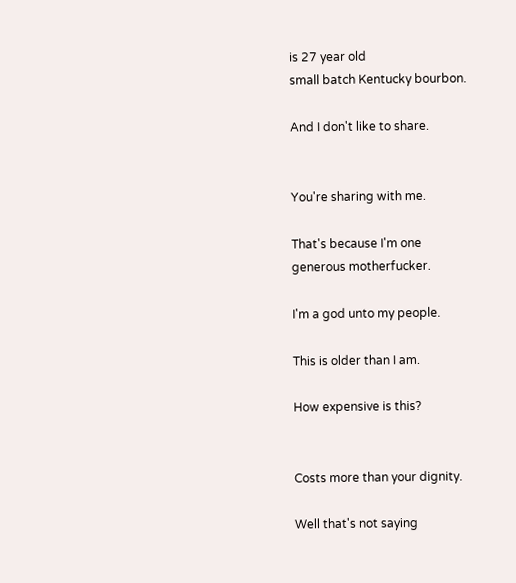is 27 year old
small batch Kentucky bourbon.

And I don't like to share.


You're sharing with me.

That's because I'm one
generous motherfucker.

I'm a god unto my people.

This is older than I am.

How expensive is this?


Costs more than your dignity.

Well that's not saying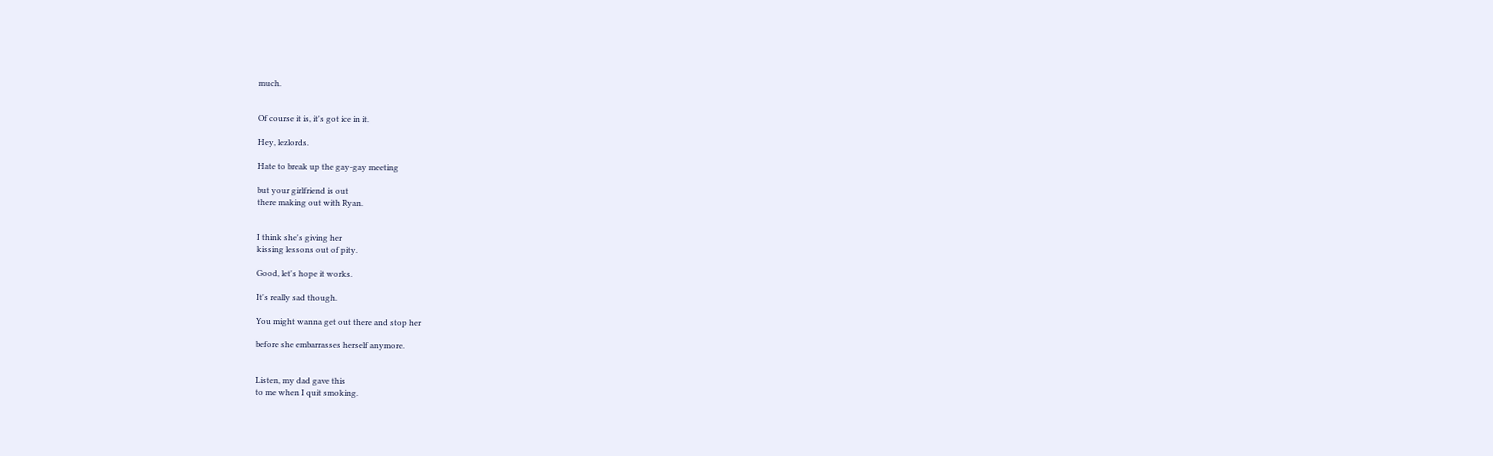much.


Of course it is, it's got ice in it.

Hey, lezlords.

Hate to break up the gay-gay meeting

but your girlfriend is out
there making out with Ryan.


I think she's giving her
kissing lessons out of pity.

Good, let's hope it works.

It's really sad though.

You might wanna get out there and stop her

before she embarrasses herself anymore.


Listen, my dad gave this
to me when I quit smoking.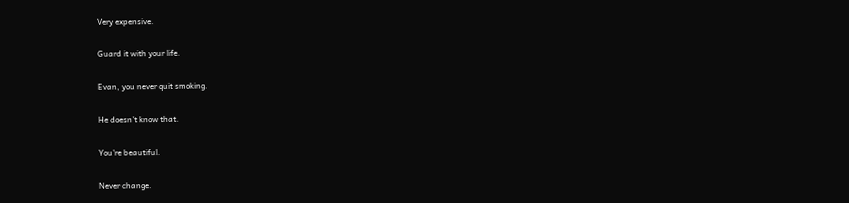Very expensive.

Guard it with your life.

Evan, you never quit smoking.

He doesn't know that.

You're beautiful.

Never change.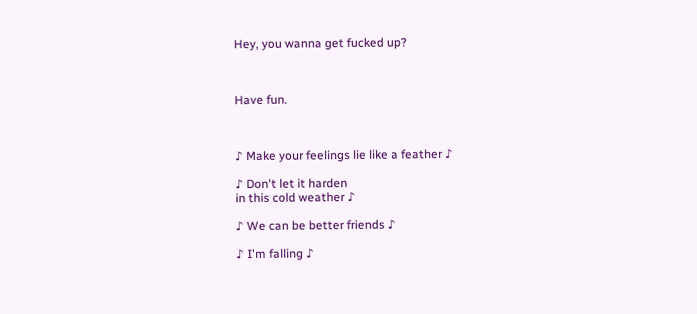Hey, you wanna get fucked up?



Have fun.



♪ Make your feelings lie like a feather ♪

♪ Don't let it harden
in this cold weather ♪

♪ We can be better friends ♪

♪ I'm falling ♪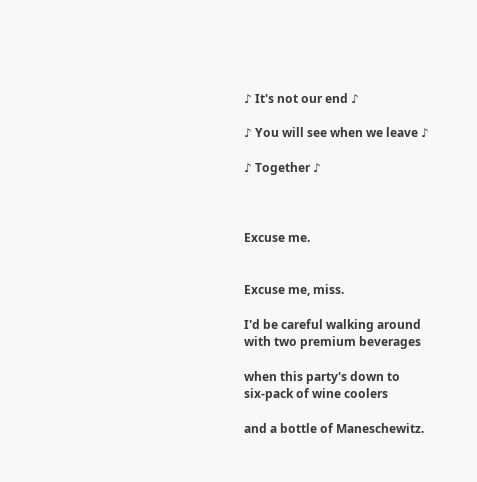♪ It's not our end ♪

♪ You will see when we leave ♪

♪ Together ♪



Excuse me.


Excuse me, miss.

I'd be careful walking around
with two premium beverages

when this party's down to
six-pack of wine coolers

and a bottle of Maneschewitz.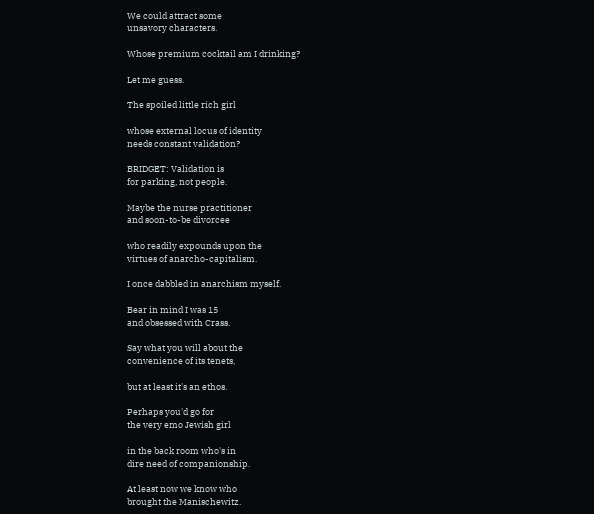We could attract some
unsavory characters.

Whose premium cocktail am I drinking?

Let me guess.

The spoiled little rich girl

whose external locus of identity
needs constant validation?

BRIDGET: Validation is
for parking, not people.

Maybe the nurse practitioner
and soon-to-be divorcee

who readily expounds upon the
virtues of anarcho-capitalism.

I once dabbled in anarchism myself.

Bear in mind I was 15
and obsessed with Crass.

Say what you will about the
convenience of its tenets,

but at least it's an ethos.

Perhaps you'd go for
the very emo Jewish girl

in the back room who's in
dire need of companionship.

At least now we know who
brought the Manischewitz.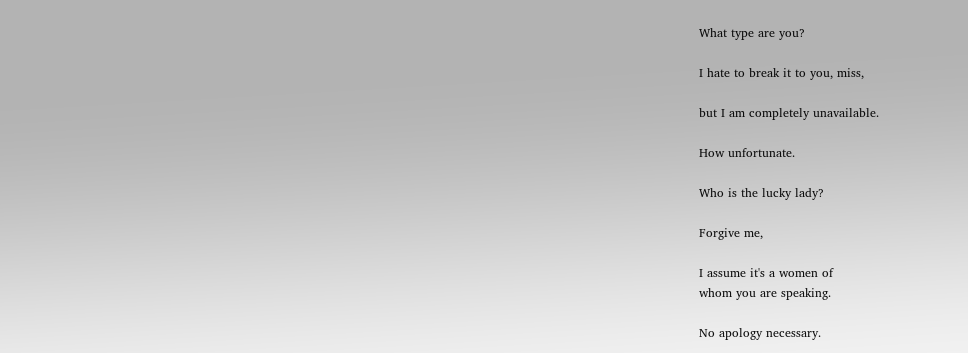What type are you?

I hate to break it to you, miss,

but I am completely unavailable.

How unfortunate.

Who is the lucky lady?

Forgive me,

I assume it's a women of
whom you are speaking.

No apology necessary.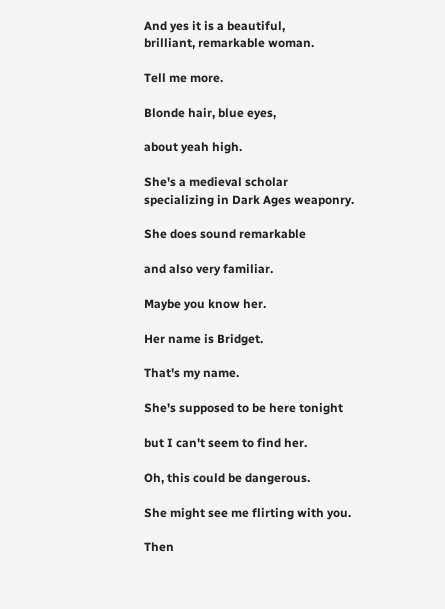And yes it is a beautiful,
brilliant, remarkable woman.

Tell me more.

Blonde hair, blue eyes,

about yeah high.

She's a medieval scholar
specializing in Dark Ages weaponry.

She does sound remarkable

and also very familiar.

Maybe you know her.

Her name is Bridget.

That's my name.

She's supposed to be here tonight

but I can't seem to find her.

Oh, this could be dangerous.

She might see me flirting with you.

Then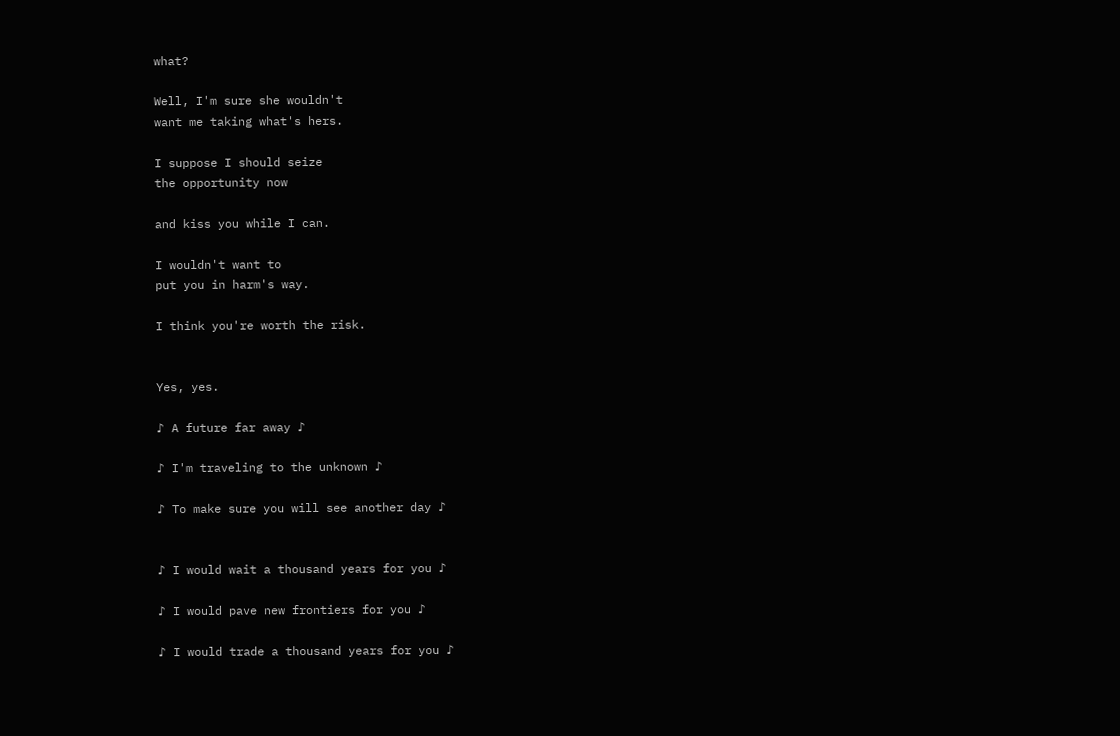what?

Well, I'm sure she wouldn't
want me taking what's hers.

I suppose I should seize
the opportunity now

and kiss you while I can.

I wouldn't want to
put you in harm's way.

I think you're worth the risk.


Yes, yes.

♪ A future far away ♪

♪ I'm traveling to the unknown ♪

♪ To make sure you will see another day ♪


♪ I would wait a thousand years for you ♪

♪ I would pave new frontiers for you ♪

♪ I would trade a thousand years for you ♪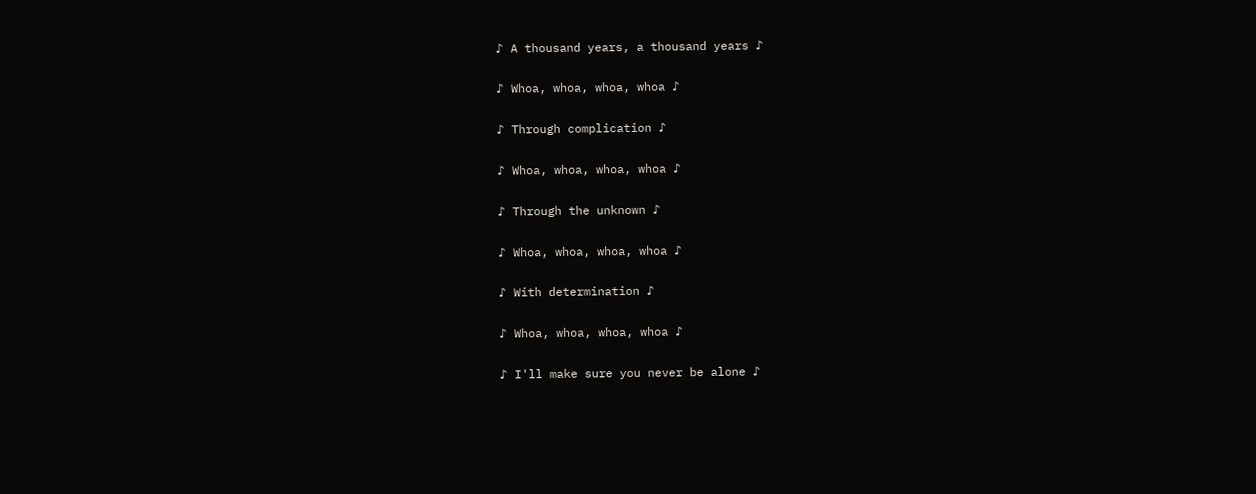♪ A thousand years, a thousand years ♪

♪ Whoa, whoa, whoa, whoa ♪

♪ Through complication ♪

♪ Whoa, whoa, whoa, whoa ♪

♪ Through the unknown ♪

♪ Whoa, whoa, whoa, whoa ♪

♪ With determination ♪

♪ Whoa, whoa, whoa, whoa ♪

♪ I'll make sure you never be alone ♪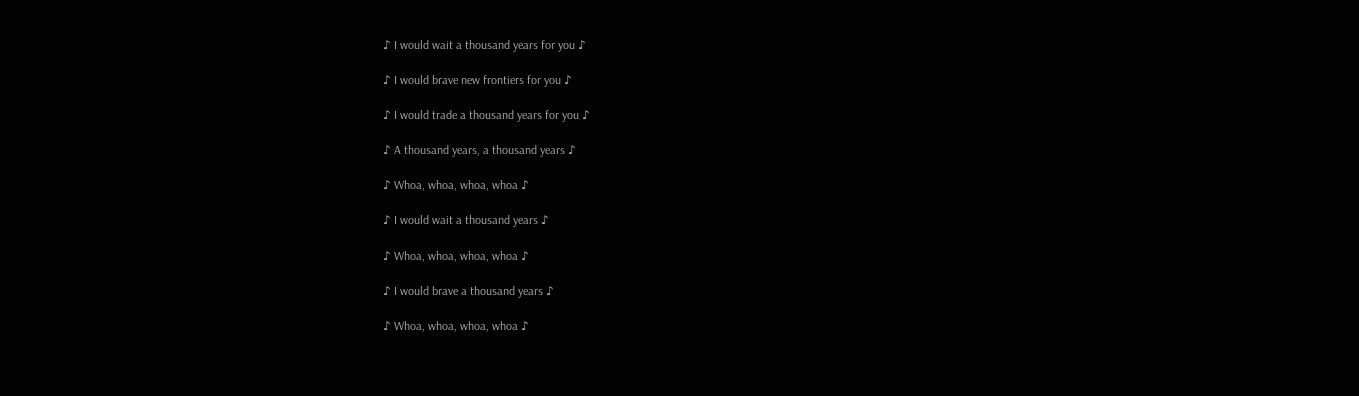♪ I would wait a thousand years for you ♪

♪ I would brave new frontiers for you ♪

♪ I would trade a thousand years for you ♪

♪ A thousand years, a thousand years ♪

♪ Whoa, whoa, whoa, whoa ♪

♪ I would wait a thousand years ♪

♪ Whoa, whoa, whoa, whoa ♪

♪ I would brave a thousand years ♪

♪ Whoa, whoa, whoa, whoa ♪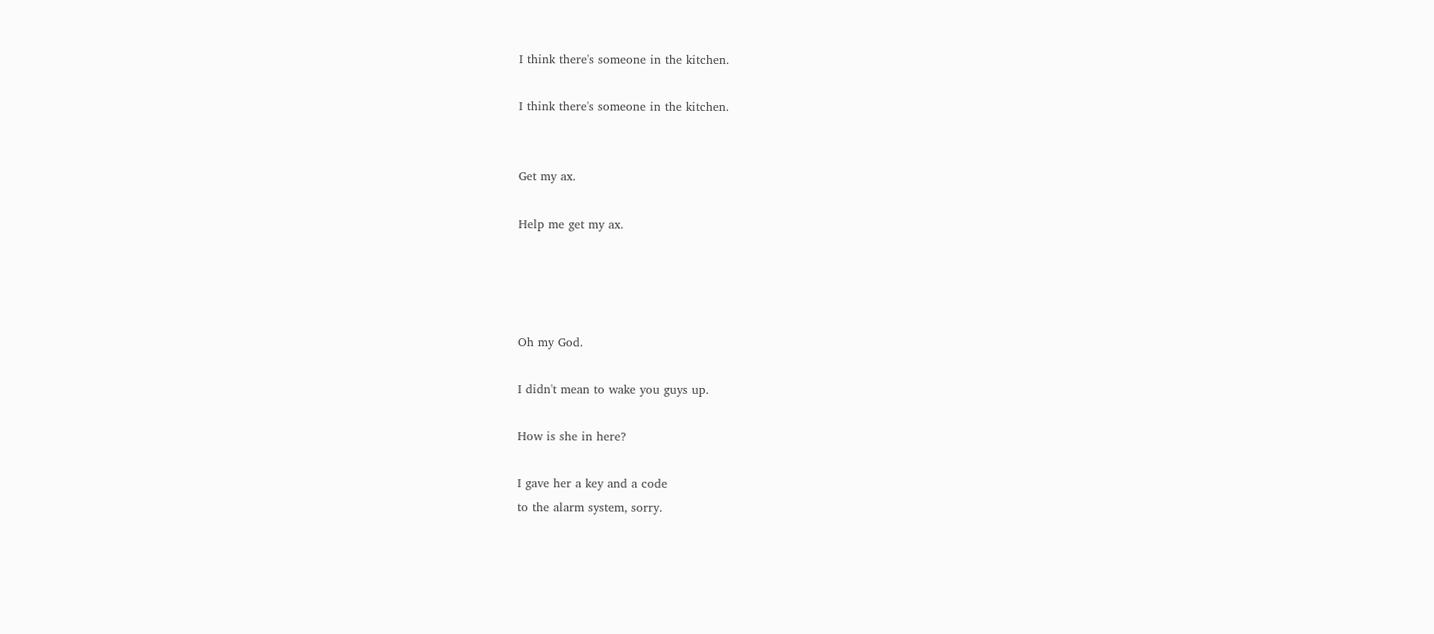I think there's someone in the kitchen.

I think there's someone in the kitchen.


Get my ax.

Help me get my ax.




Oh my God.

I didn't mean to wake you guys up.

How is she in here?

I gave her a key and a code
to the alarm system, sorry.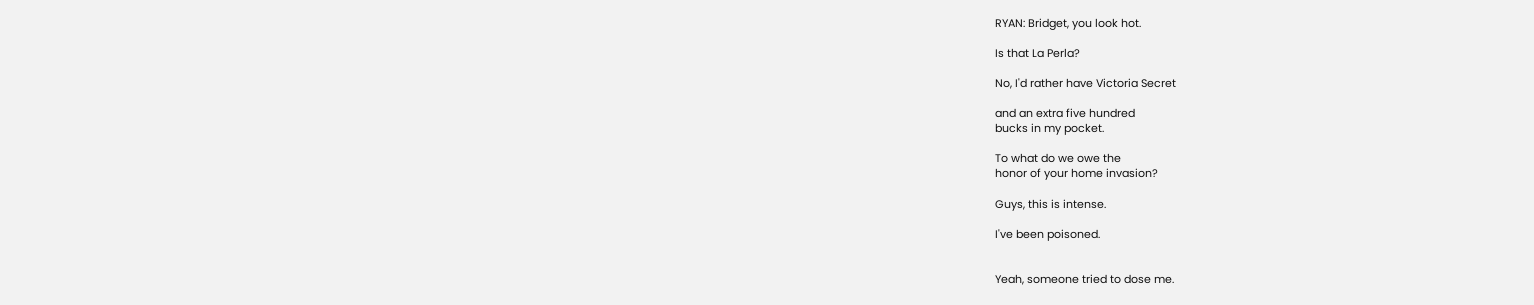RYAN: Bridget, you look hot.

Is that La Perla?

No, I'd rather have Victoria Secret

and an extra five hundred
bucks in my pocket.

To what do we owe the
honor of your home invasion?

Guys, this is intense.

I've been poisoned.


Yeah, someone tried to dose me.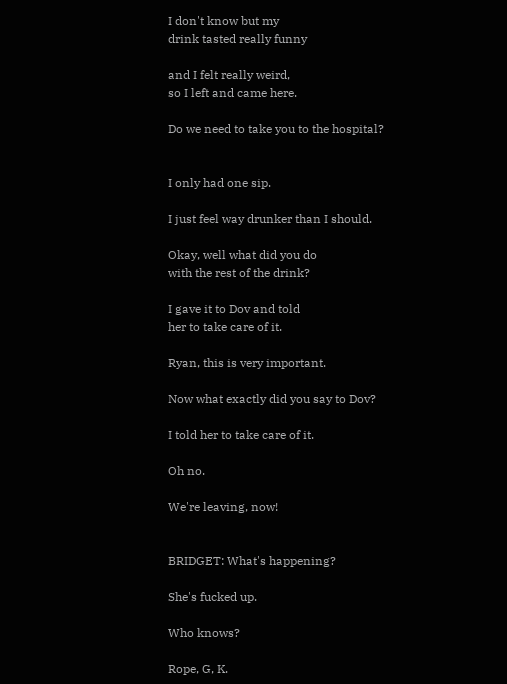I don't know but my
drink tasted really funny

and I felt really weird,
so I left and came here.

Do we need to take you to the hospital?


I only had one sip.

I just feel way drunker than I should.

Okay, well what did you do
with the rest of the drink?

I gave it to Dov and told
her to take care of it.

Ryan, this is very important.

Now what exactly did you say to Dov?

I told her to take care of it.

Oh no.

We're leaving, now!


BRIDGET: What's happening?

She's fucked up.

Who knows?

Rope, G, K.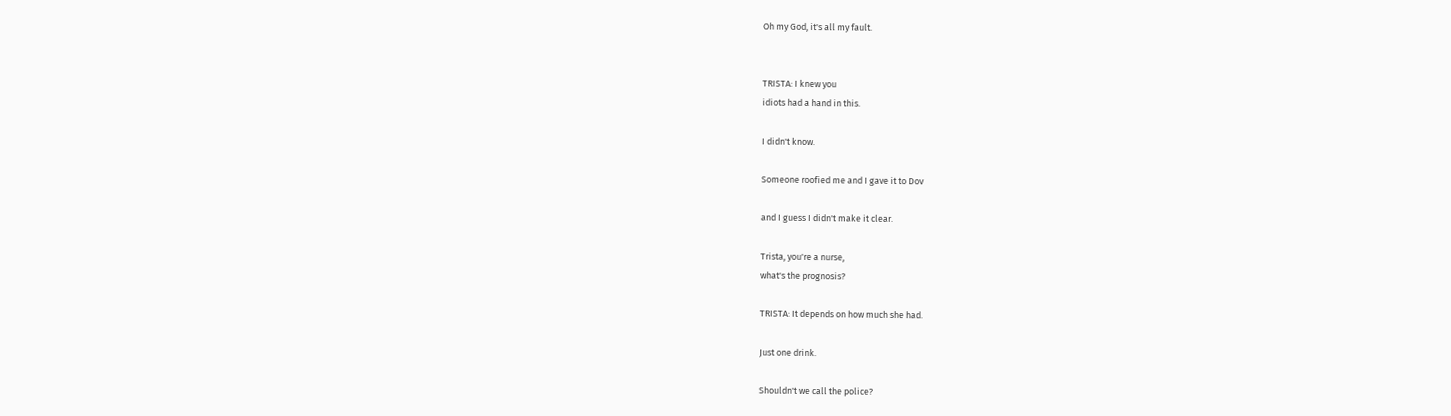Oh my God, it's all my fault.


TRISTA: I knew you
idiots had a hand in this.

I didn't know.

Someone roofied me and I gave it to Dov

and I guess I didn't make it clear.

Trista, you're a nurse,
what's the prognosis?

TRISTA: It depends on how much she had.

Just one drink.

Shouldn't we call the police?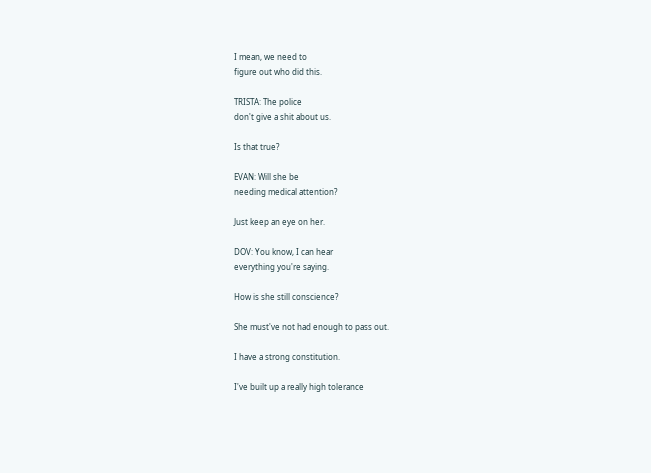I mean, we need to
figure out who did this.

TRISTA: The police
don't give a shit about us.

Is that true?

EVAN: Will she be
needing medical attention?

Just keep an eye on her.

DOV: You know, I can hear
everything you're saying.

How is she still conscience?

She must've not had enough to pass out.

I have a strong constitution.

I've built up a really high tolerance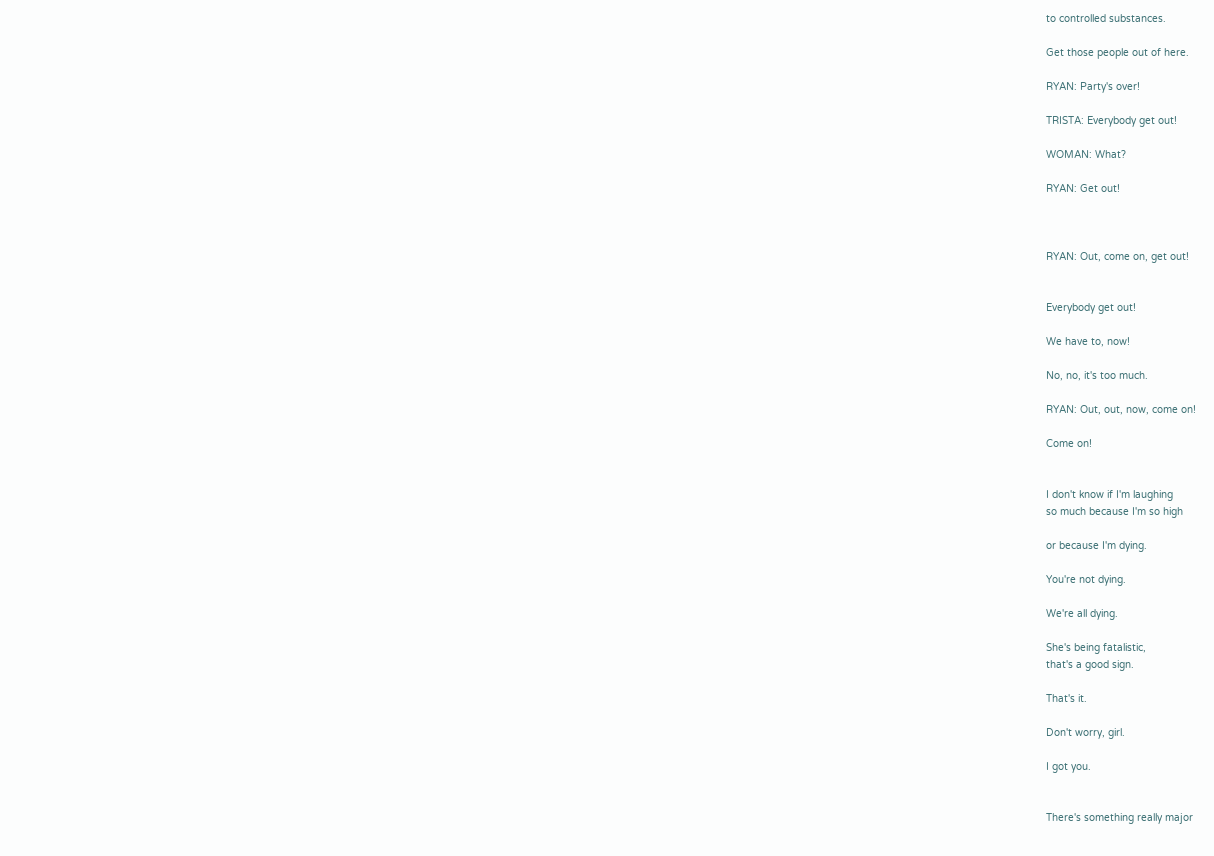to controlled substances.

Get those people out of here.

RYAN: Party's over!

TRISTA: Everybody get out!

WOMAN: What?

RYAN: Get out!



RYAN: Out, come on, get out!


Everybody get out!

We have to, now!

No, no, it's too much.

RYAN: Out, out, now, come on!

Come on!


I don't know if I'm laughing
so much because I'm so high

or because I'm dying.

You're not dying.

We're all dying.

She's being fatalistic,
that's a good sign.

That's it.

Don't worry, girl.

I got you.


There's something really major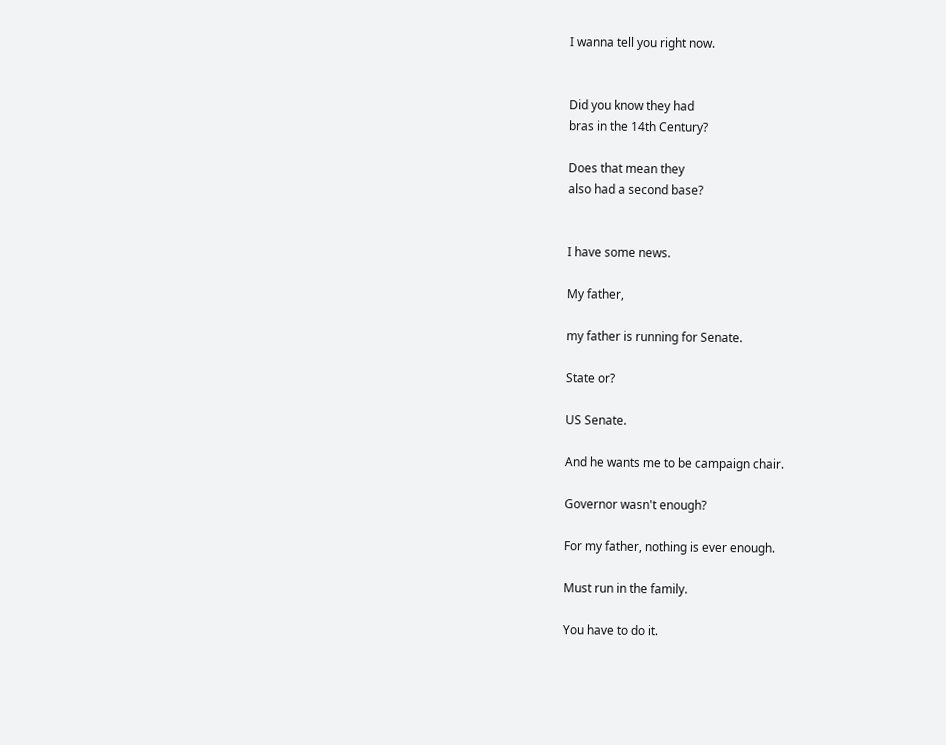I wanna tell you right now.


Did you know they had
bras in the 14th Century?

Does that mean they
also had a second base?


I have some news.

My father,

my father is running for Senate.

State or?

US Senate.

And he wants me to be campaign chair.

Governor wasn't enough?

For my father, nothing is ever enough.

Must run in the family.

You have to do it.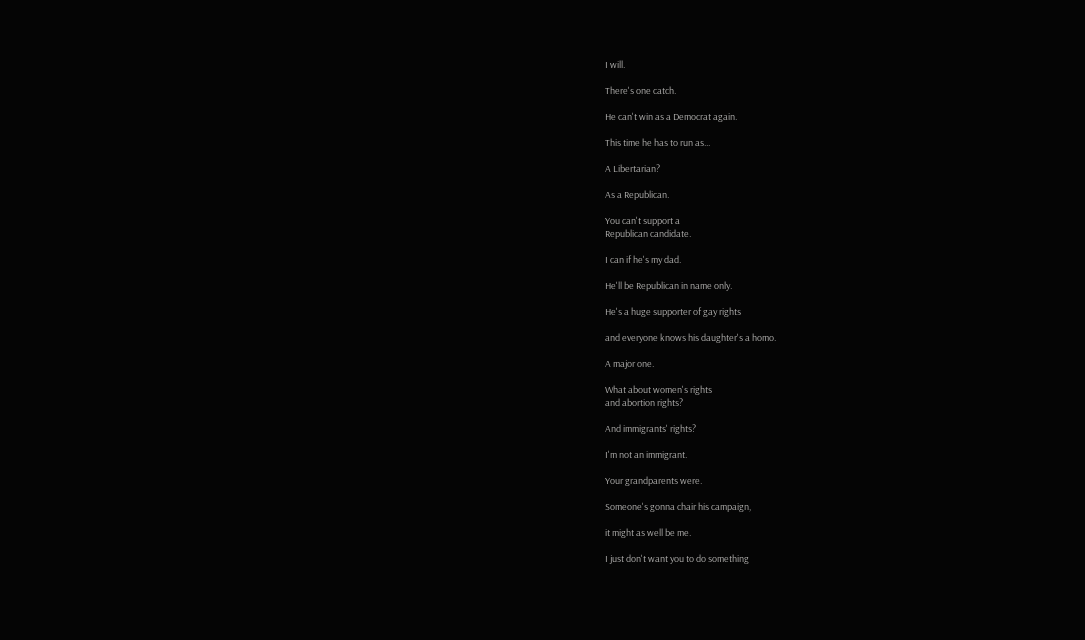I will.

There's one catch.

He can't win as a Democrat again.

This time he has to run as...

A Libertarian?

As a Republican.

You can't support a
Republican candidate.

I can if he's my dad.

He'll be Republican in name only.

He's a huge supporter of gay rights

and everyone knows his daughter's a homo.

A major one.

What about women's rights
and abortion rights?

And immigrants' rights?

I'm not an immigrant.

Your grandparents were.

Someone's gonna chair his campaign,

it might as well be me.

I just don't want you to do something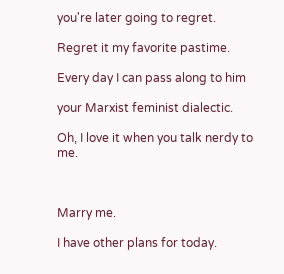you're later going to regret.

Regret it my favorite pastime.

Every day I can pass along to him

your Marxist feminist dialectic.

Oh, I love it when you talk nerdy to me.



Marry me.

I have other plans for today.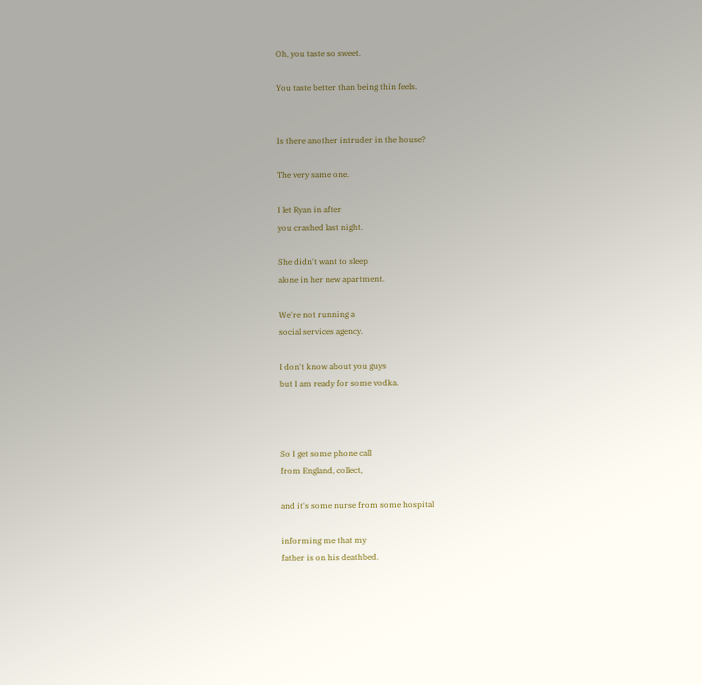Oh, you taste so sweet.

You taste better than being thin feels.


Is there another intruder in the house?

The very same one.

I let Ryan in after
you crashed last night.

She didn't want to sleep
alone in her new apartment.

We're not running a
social services agency.

I don't know about you guys
but I am ready for some vodka.



So I get some phone call
from England, collect,

and it's some nurse from some hospital

informing me that my
father is on his deathbed.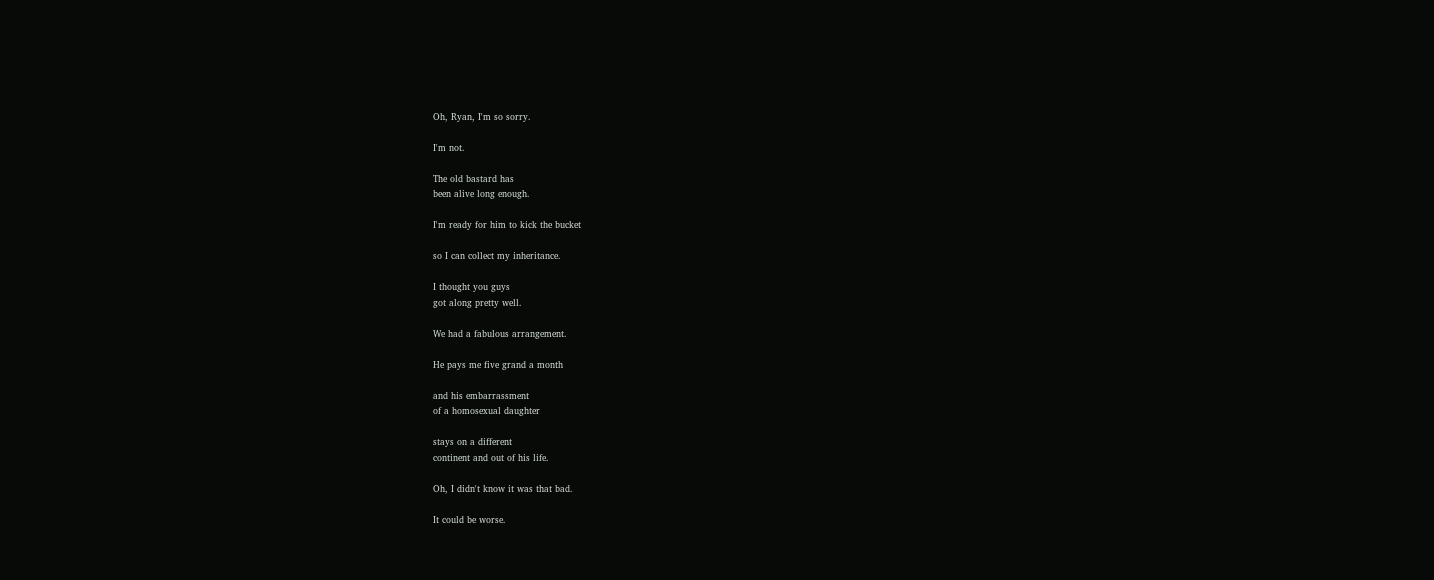Oh, Ryan, I'm so sorry.

I'm not.

The old bastard has
been alive long enough.

I'm ready for him to kick the bucket

so I can collect my inheritance.

I thought you guys
got along pretty well.

We had a fabulous arrangement.

He pays me five grand a month

and his embarrassment
of a homosexual daughter

stays on a different
continent and out of his life.

Oh, I didn't know it was that bad.

It could be worse.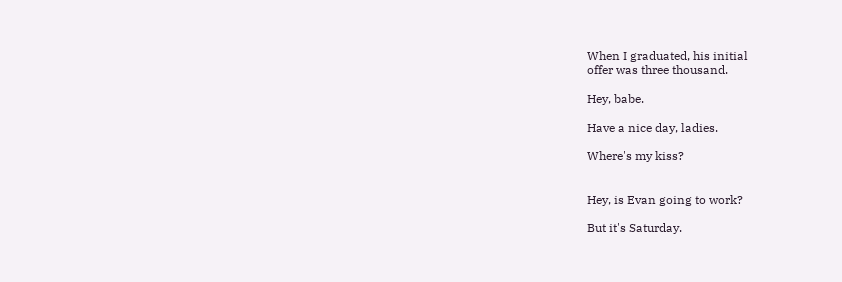When I graduated, his initial
offer was three thousand.

Hey, babe.

Have a nice day, ladies.

Where's my kiss?


Hey, is Evan going to work?

But it's Saturday.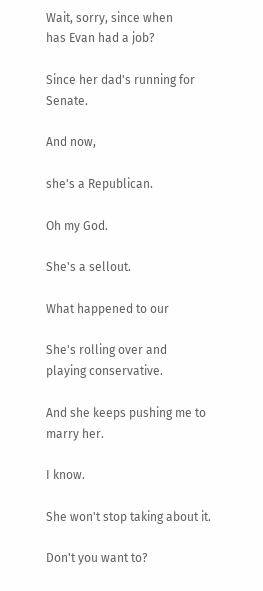Wait, sorry, since when
has Evan had a job?

Since her dad's running for Senate.

And now,

she's a Republican.

Oh my God.

She's a sellout.

What happened to our

She's rolling over and
playing conservative.

And she keeps pushing me to marry her.

I know.

She won't stop taking about it.

Don't you want to?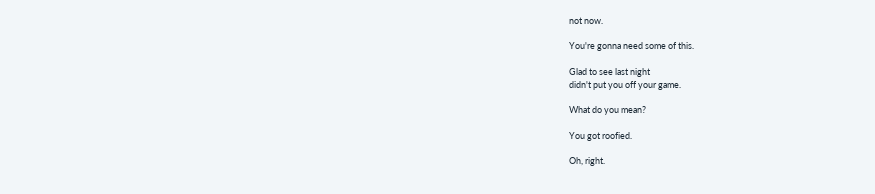not now.

You're gonna need some of this.

Glad to see last night
didn't put you off your game.

What do you mean?

You got roofied.

Oh, right.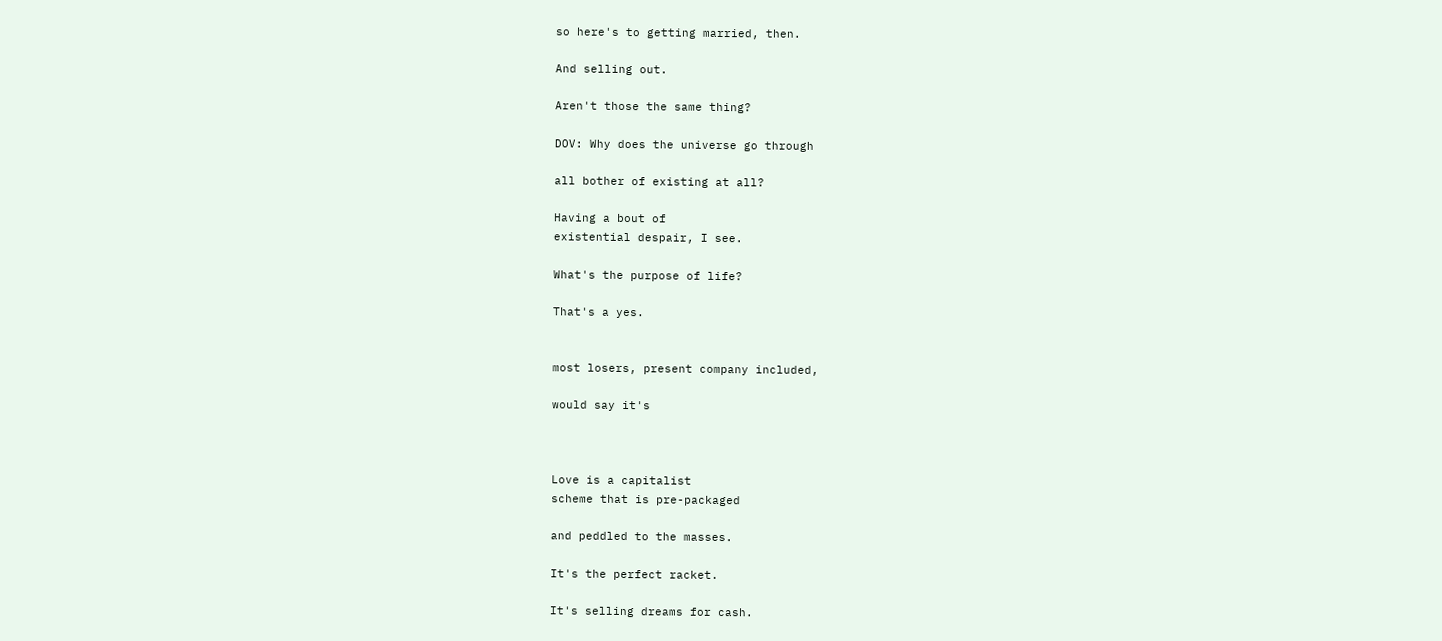so here's to getting married, then.

And selling out.

Aren't those the same thing?

DOV: Why does the universe go through

all bother of existing at all?

Having a bout of
existential despair, I see.

What's the purpose of life?

That's a yes.


most losers, present company included,

would say it's



Love is a capitalist
scheme that is pre-packaged

and peddled to the masses.

It's the perfect racket.

It's selling dreams for cash.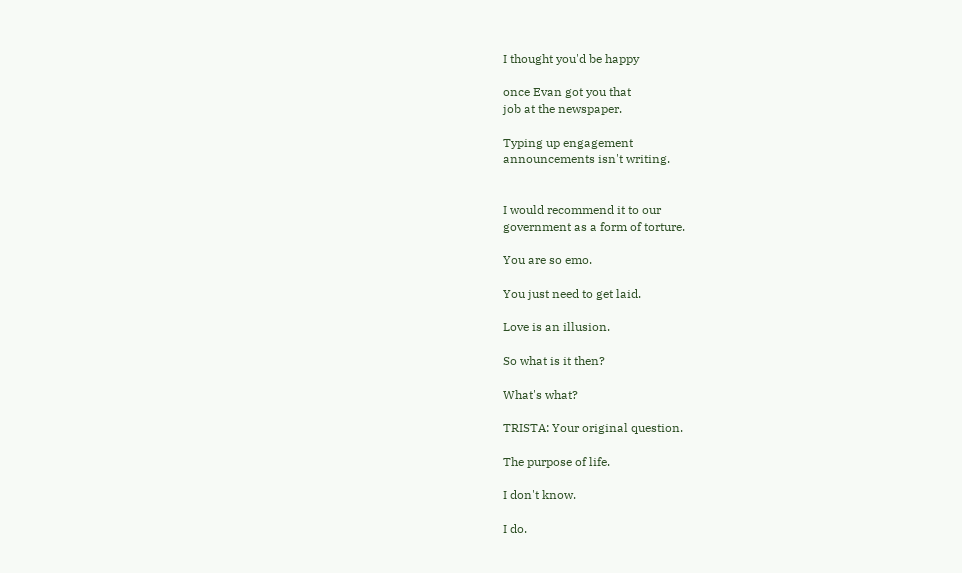I thought you'd be happy

once Evan got you that
job at the newspaper.

Typing up engagement
announcements isn't writing.


I would recommend it to our
government as a form of torture.

You are so emo.

You just need to get laid.

Love is an illusion.

So what is it then?

What's what?

TRISTA: Your original question.

The purpose of life.

I don't know.

I do.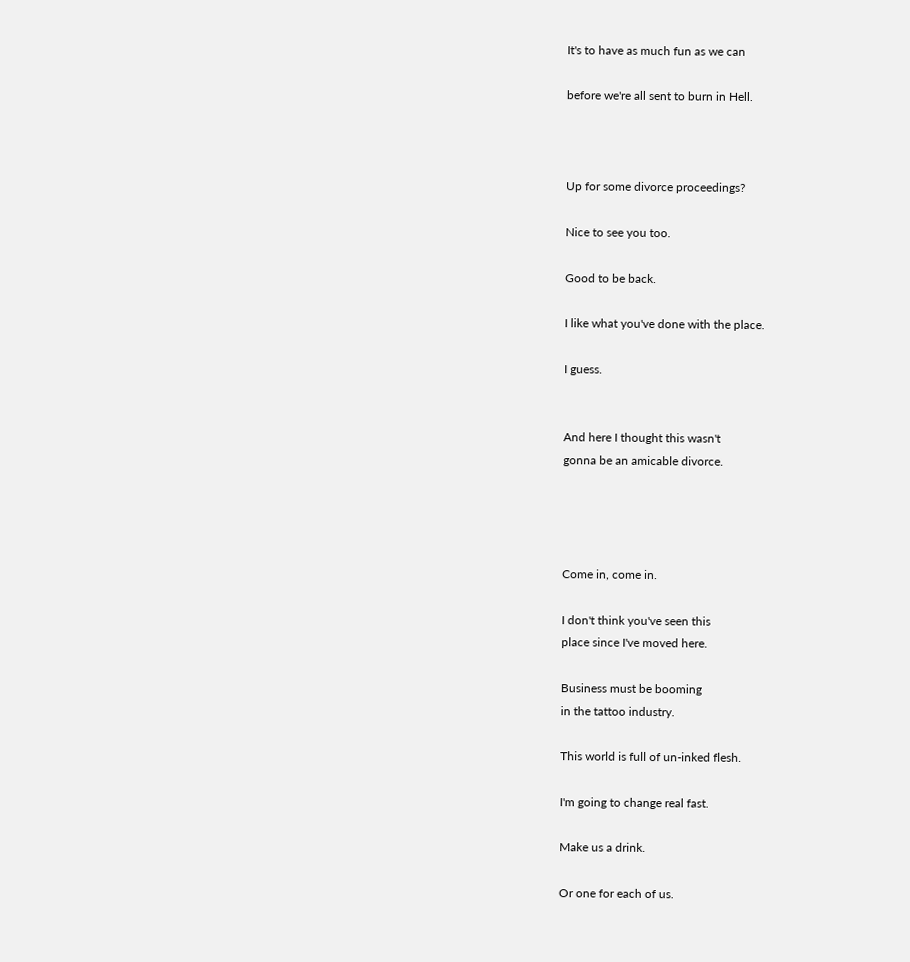It's to have as much fun as we can

before we're all sent to burn in Hell.



Up for some divorce proceedings?

Nice to see you too.

Good to be back.

I like what you've done with the place.

I guess.


And here I thought this wasn't
gonna be an amicable divorce.




Come in, come in.

I don't think you've seen this
place since I've moved here.

Business must be booming
in the tattoo industry.

This world is full of un-inked flesh.

I'm going to change real fast.

Make us a drink.

Or one for each of us.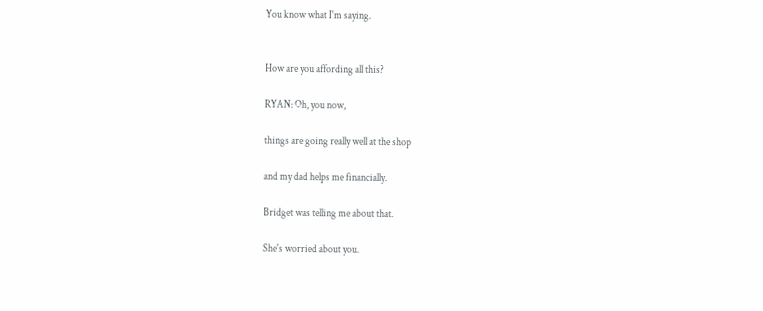You know what I'm saying.


How are you affording all this?

RYAN: Oh, you now,

things are going really well at the shop

and my dad helps me financially.

Bridget was telling me about that.

She's worried about you.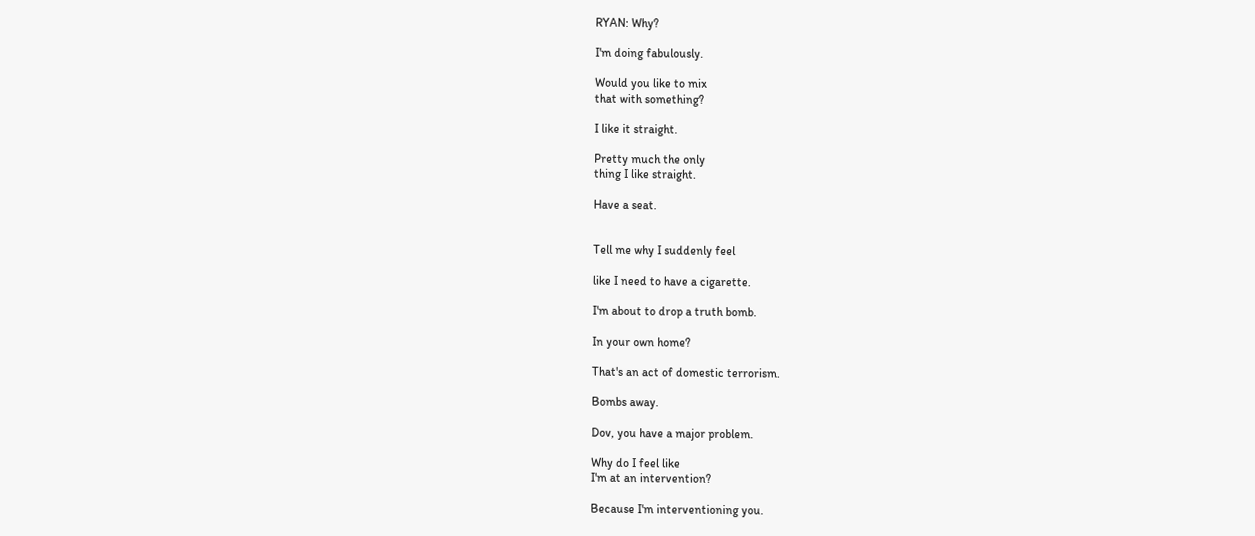RYAN: Why?

I'm doing fabulously.

Would you like to mix
that with something?

I like it straight.

Pretty much the only
thing I like straight.

Have a seat.


Tell me why I suddenly feel

like I need to have a cigarette.

I'm about to drop a truth bomb.

In your own home?

That's an act of domestic terrorism.

Bombs away.

Dov, you have a major problem.

Why do I feel like
I'm at an intervention?

Because I'm interventioning you.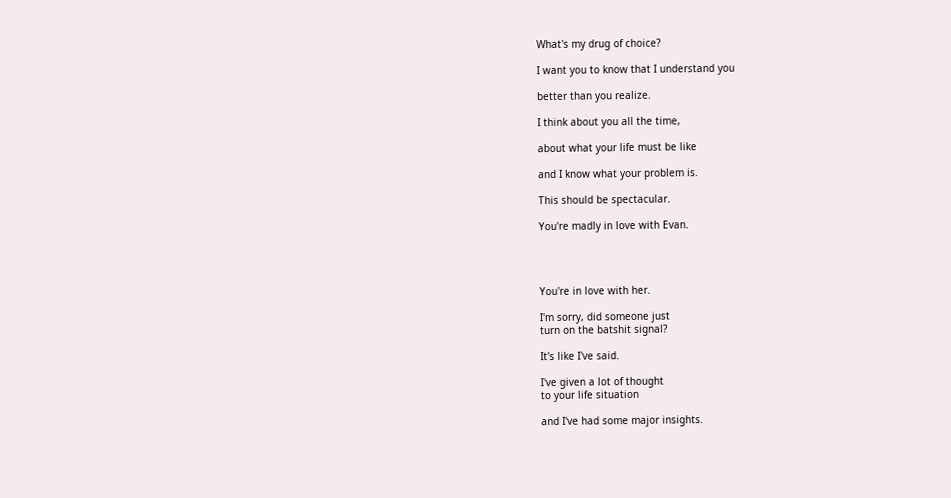What's my drug of choice?

I want you to know that I understand you

better than you realize.

I think about you all the time,

about what your life must be like

and I know what your problem is.

This should be spectacular.

You're madly in love with Evan.




You're in love with her.

I'm sorry, did someone just
turn on the batshit signal?

It's like I've said.

I've given a lot of thought
to your life situation

and I've had some major insights.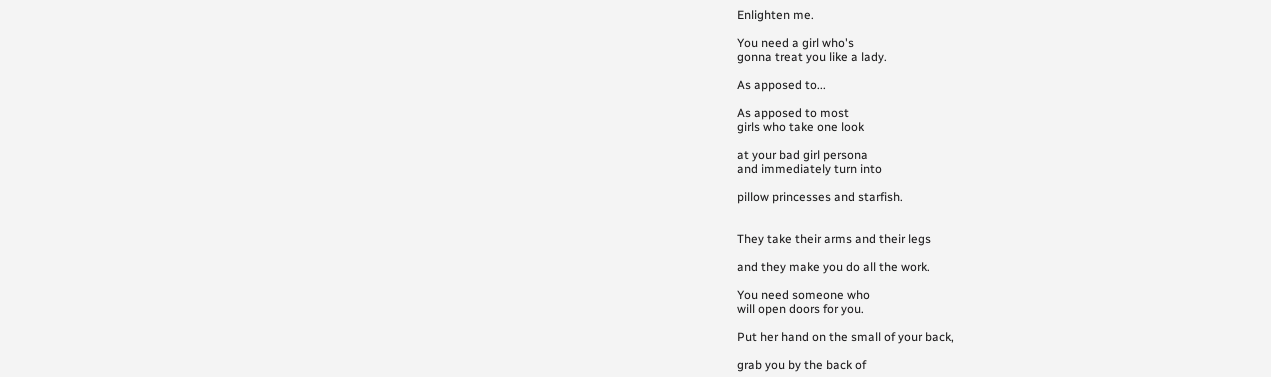Enlighten me.

You need a girl who's
gonna treat you like a lady.

As apposed to...

As apposed to most
girls who take one look

at your bad girl persona
and immediately turn into

pillow princesses and starfish.


They take their arms and their legs

and they make you do all the work.

You need someone who
will open doors for you.

Put her hand on the small of your back,

grab you by the back of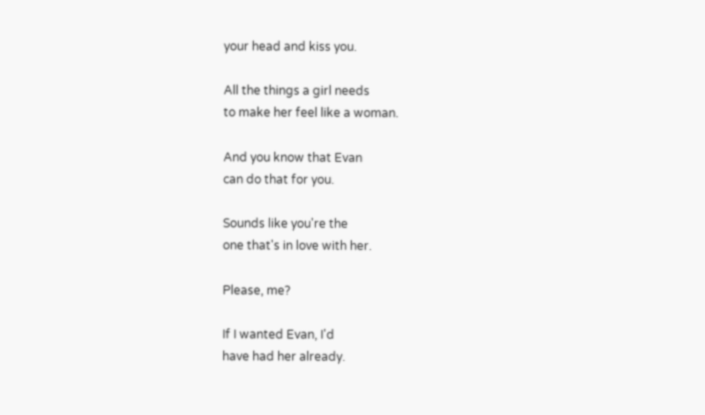your head and kiss you.

All the things a girl needs
to make her feel like a woman.

And you know that Evan
can do that for you.

Sounds like you're the
one that's in love with her.

Please, me?

If I wanted Evan, I'd
have had her already.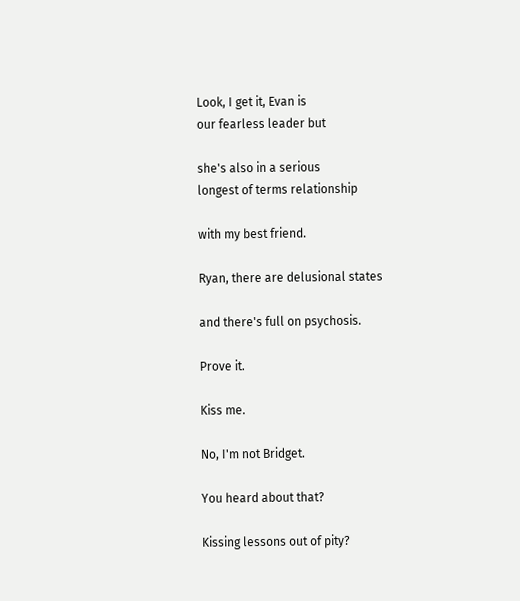Look, I get it, Evan is
our fearless leader but

she's also in a serious
longest of terms relationship

with my best friend.

Ryan, there are delusional states

and there's full on psychosis.

Prove it.

Kiss me.

No, I'm not Bridget.

You heard about that?

Kissing lessons out of pity?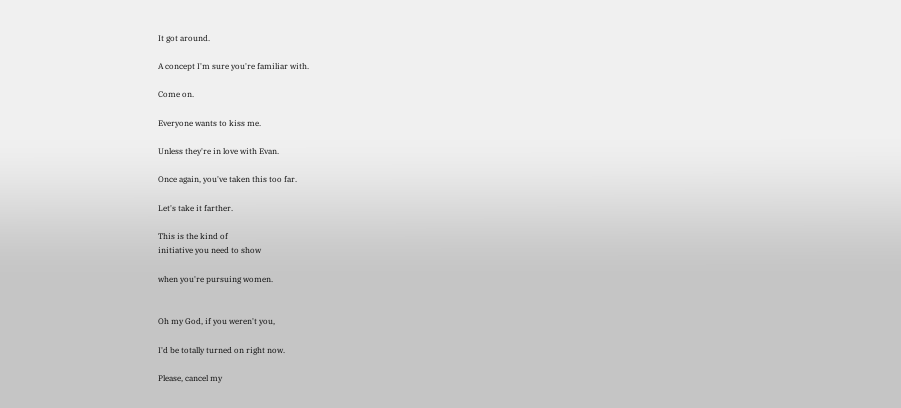It got around.

A concept I'm sure you're familiar with.

Come on.

Everyone wants to kiss me.

Unless they're in love with Evan.

Once again, you've taken this too far.

Let's take it farther.

This is the kind of
initiative you need to show

when you're pursuing women.


Oh my God, if you weren't you,

I'd be totally turned on right now.

Please, cancel my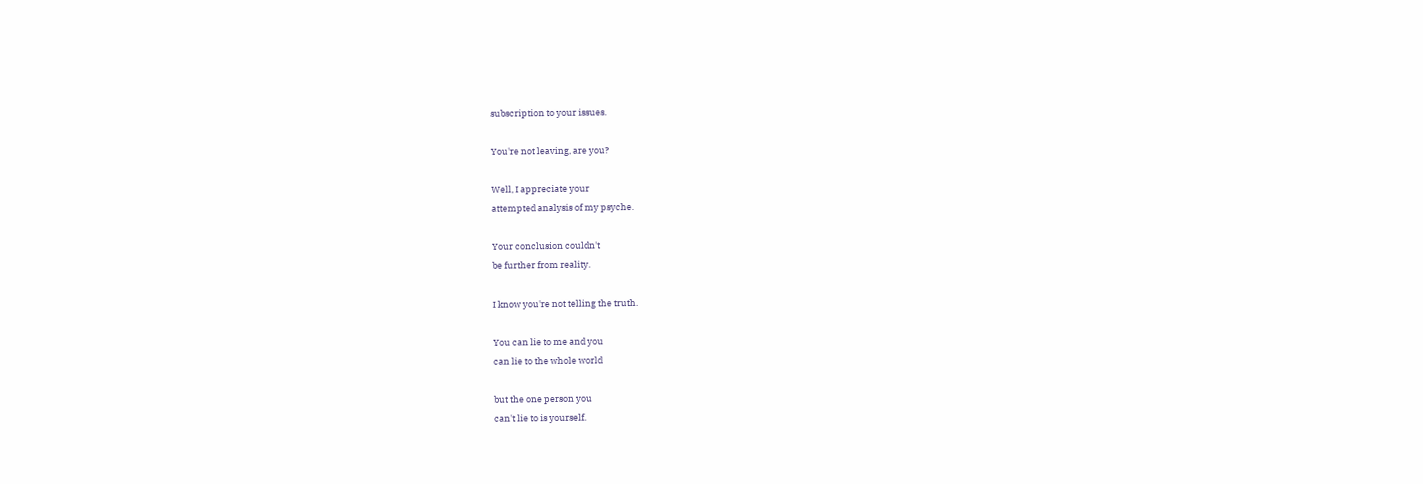subscription to your issues.

You're not leaving, are you?

Well, I appreciate your
attempted analysis of my psyche.

Your conclusion couldn't
be further from reality.

I know you're not telling the truth.

You can lie to me and you
can lie to the whole world

but the one person you
can't lie to is yourself.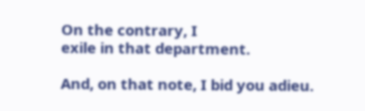On the contrary, I
exile in that department.

And, on that note, I bid you adieu.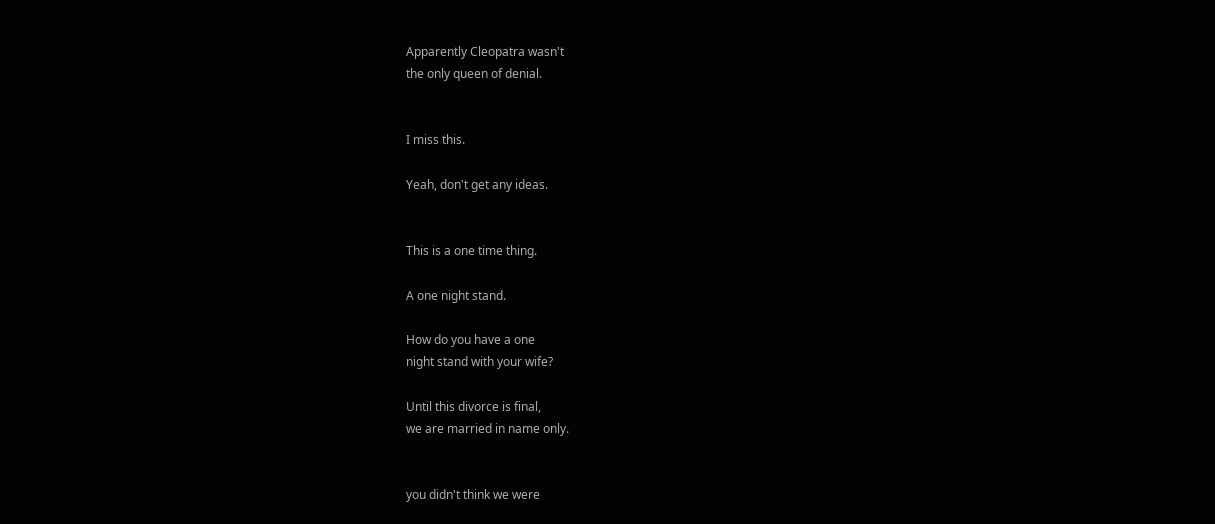Apparently Cleopatra wasn't
the only queen of denial.


I miss this.

Yeah, don't get any ideas.


This is a one time thing.

A one night stand.

How do you have a one
night stand with your wife?

Until this divorce is final,
we are married in name only.


you didn't think we were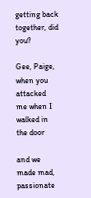getting back together, did you?

Gee, Paige, when you attacked
me when I walked in the door

and we made mad, passionate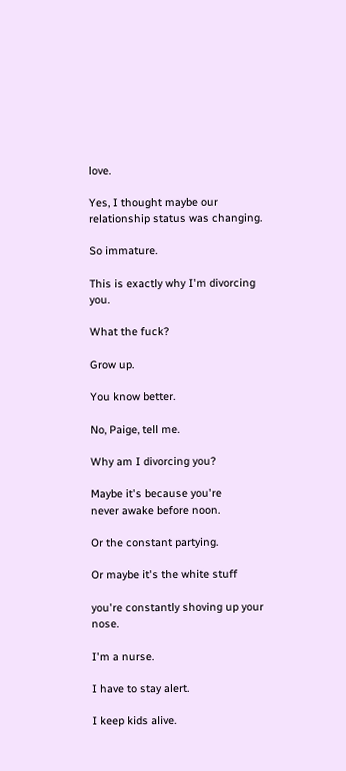love.

Yes, I thought maybe our
relationship status was changing.

So immature.

This is exactly why I'm divorcing you.

What the fuck?

Grow up.

You know better.

No, Paige, tell me.

Why am I divorcing you?

Maybe it's because you're
never awake before noon.

Or the constant partying.

Or maybe it's the white stuff

you're constantly shoving up your nose.

I'm a nurse.

I have to stay alert.

I keep kids alive.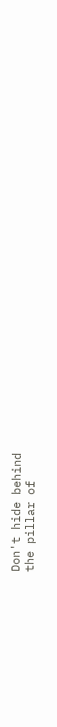Don't hide behind
the pillar of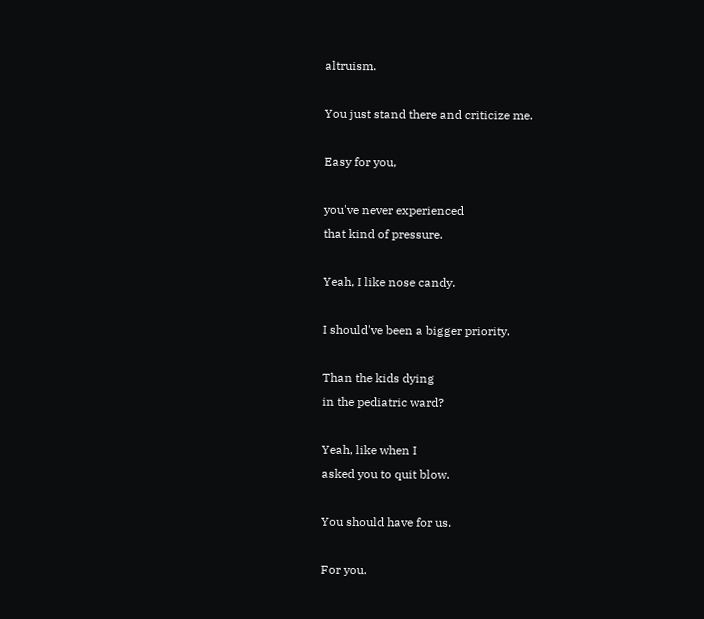altruism.

You just stand there and criticize me.

Easy for you,

you've never experienced
that kind of pressure.

Yeah, I like nose candy.

I should've been a bigger priority.

Than the kids dying
in the pediatric ward?

Yeah, like when I
asked you to quit blow.

You should have for us.

For you.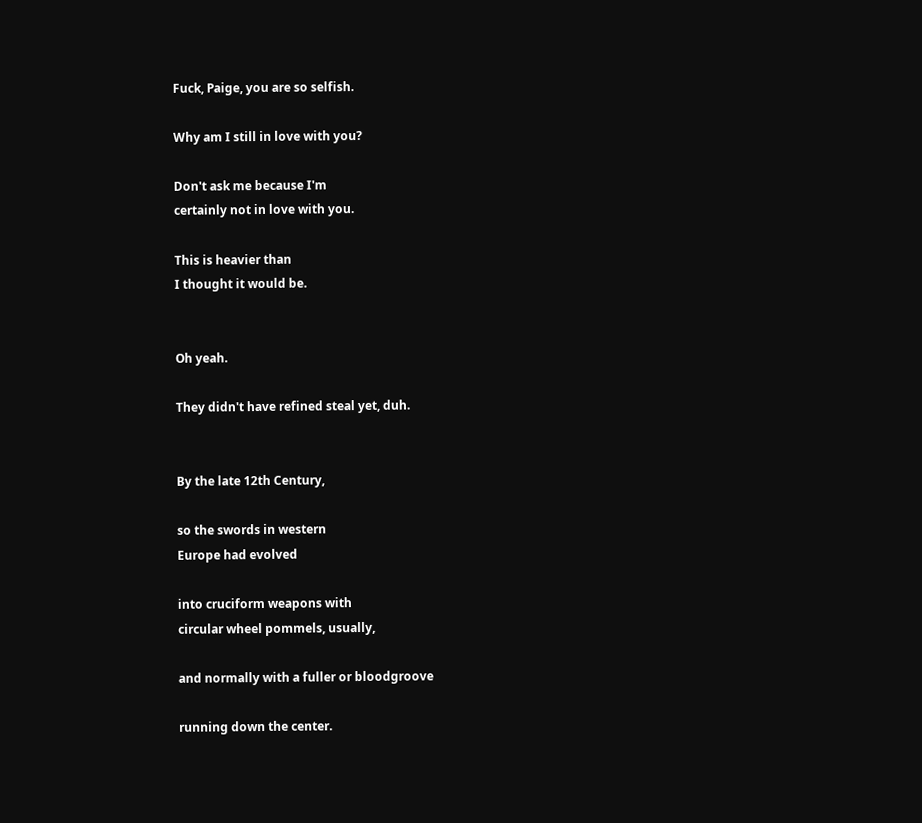Fuck, Paige, you are so selfish.

Why am I still in love with you?

Don't ask me because I'm
certainly not in love with you.

This is heavier than
I thought it would be.


Oh yeah.

They didn't have refined steal yet, duh.


By the late 12th Century,

so the swords in western
Europe had evolved

into cruciform weapons with
circular wheel pommels, usually,

and normally with a fuller or bloodgroove

running down the center.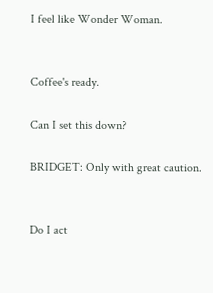I feel like Wonder Woman.


Coffee's ready.

Can I set this down?

BRIDGET: Only with great caution.


Do I act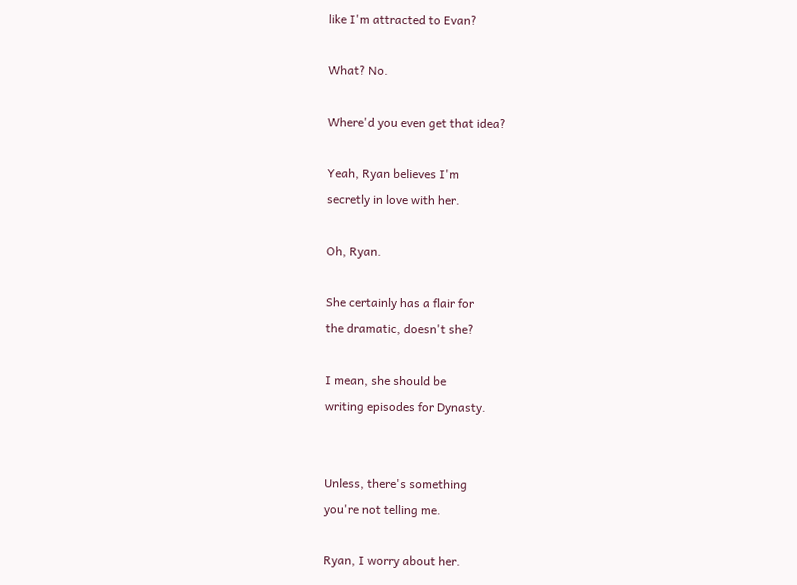like I'm attracted to Evan?

What? No.

Where'd you even get that idea?

Yeah, Ryan believes I'm
secretly in love with her.

Oh, Ryan.

She certainly has a flair for
the dramatic, doesn't she?

I mean, she should be
writing episodes for Dynasty.


Unless, there's something
you're not telling me.

Ryan, I worry about her.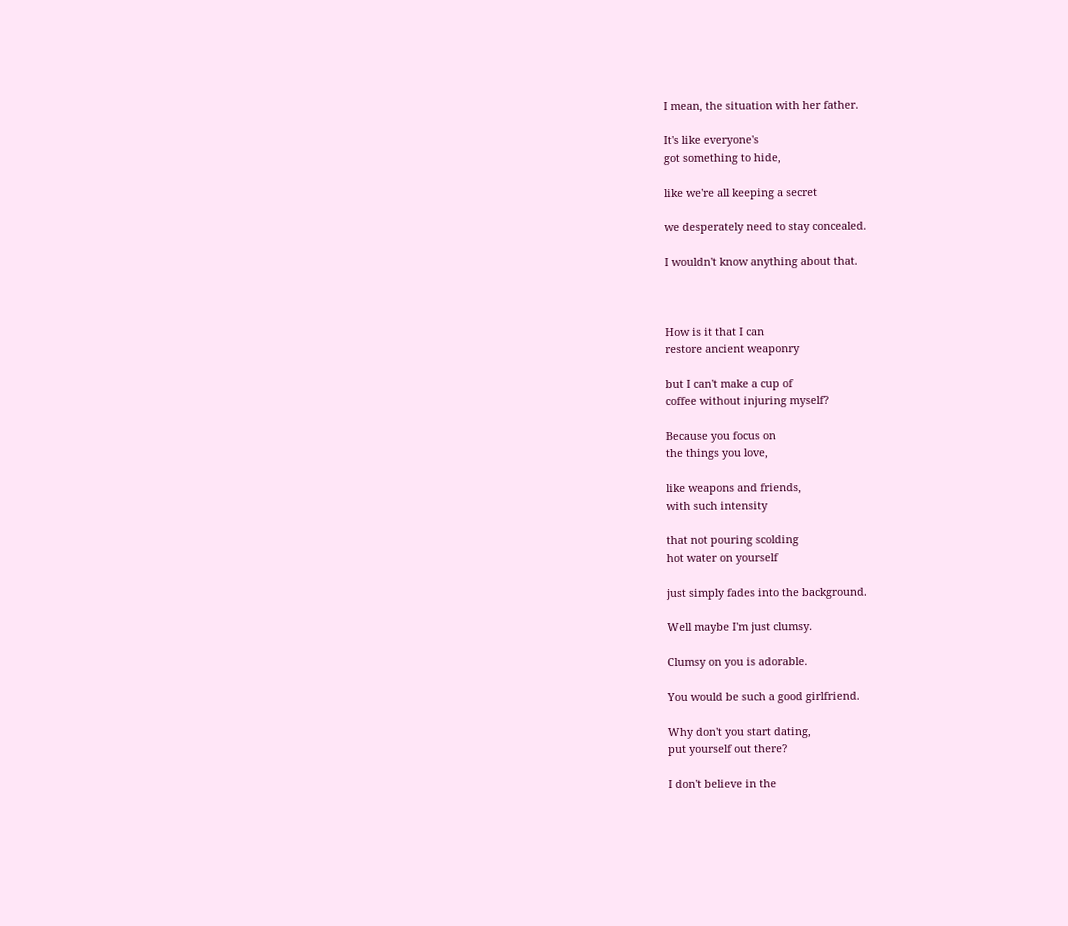I mean, the situation with her father.

It's like everyone's
got something to hide,

like we're all keeping a secret

we desperately need to stay concealed.

I wouldn't know anything about that.



How is it that I can
restore ancient weaponry

but I can't make a cup of
coffee without injuring myself?

Because you focus on
the things you love,

like weapons and friends,
with such intensity

that not pouring scolding
hot water on yourself

just simply fades into the background.

Well maybe I'm just clumsy.

Clumsy on you is adorable.

You would be such a good girlfriend.

Why don't you start dating,
put yourself out there?

I don't believe in the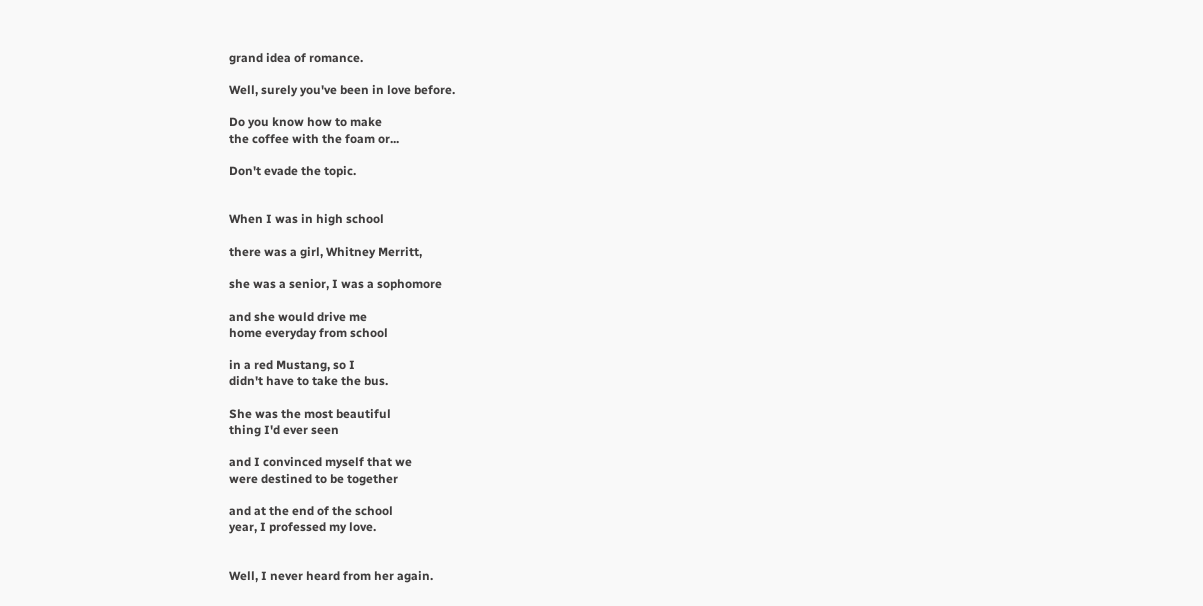grand idea of romance.

Well, surely you've been in love before.

Do you know how to make
the coffee with the foam or...

Don't evade the topic.


When I was in high school

there was a girl, Whitney Merritt,

she was a senior, I was a sophomore

and she would drive me
home everyday from school

in a red Mustang, so I
didn't have to take the bus.

She was the most beautiful
thing I'd ever seen

and I convinced myself that we
were destined to be together

and at the end of the school
year, I professed my love.


Well, I never heard from her again.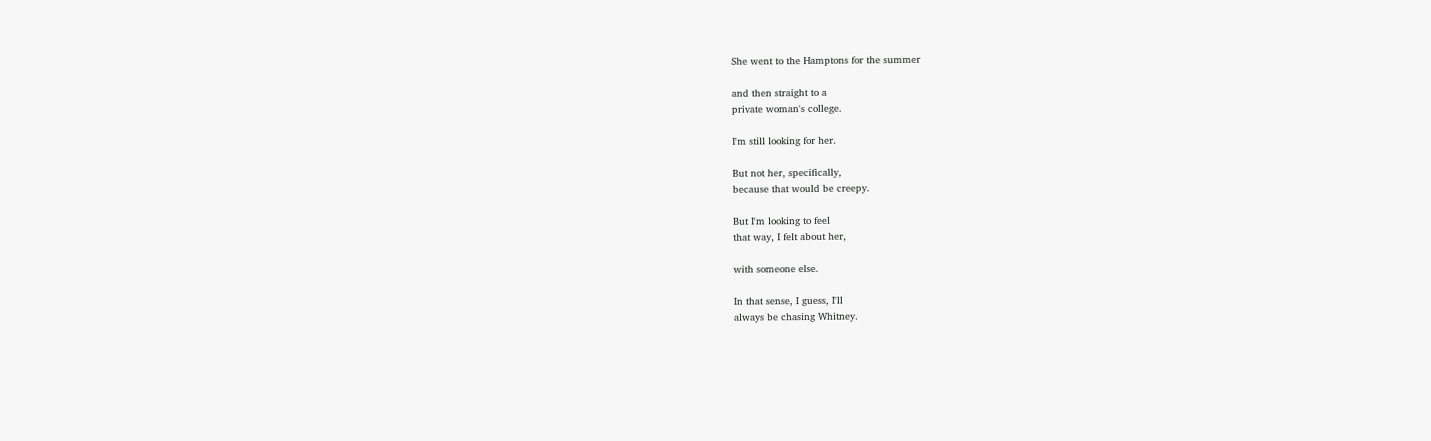She went to the Hamptons for the summer

and then straight to a
private woman's college.

I'm still looking for her.

But not her, specifically,
because that would be creepy.

But I'm looking to feel
that way, I felt about her,

with someone else.

In that sense, I guess, I'll
always be chasing Whitney.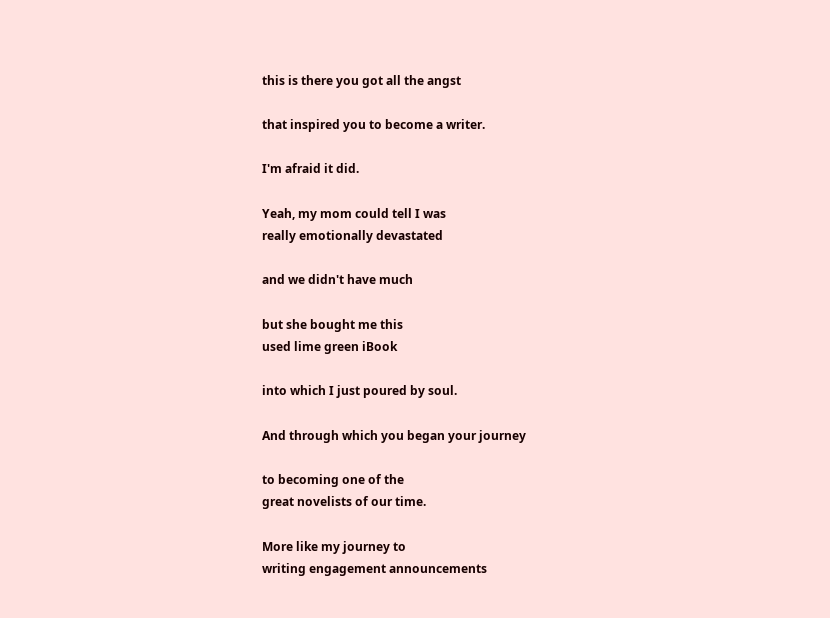this is there you got all the angst

that inspired you to become a writer.

I'm afraid it did.

Yeah, my mom could tell I was
really emotionally devastated

and we didn't have much

but she bought me this
used lime green iBook

into which I just poured by soul.

And through which you began your journey

to becoming one of the
great novelists of our time.

More like my journey to
writing engagement announcements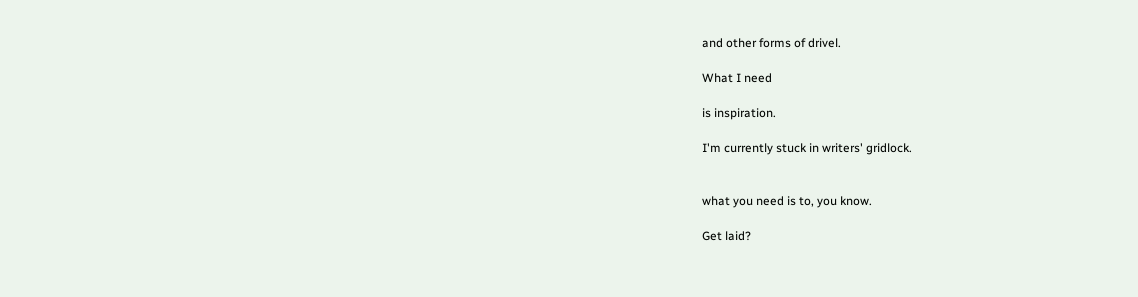and other forms of drivel.

What I need

is inspiration.

I'm currently stuck in writers' gridlock.


what you need is to, you know.

Get laid?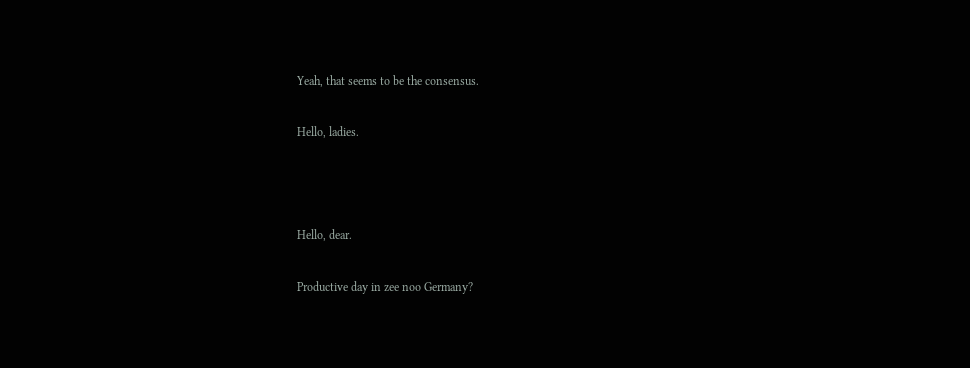Yeah, that seems to be the consensus.

Hello, ladies.



Hello, dear.

Productive day in zee noo Germany?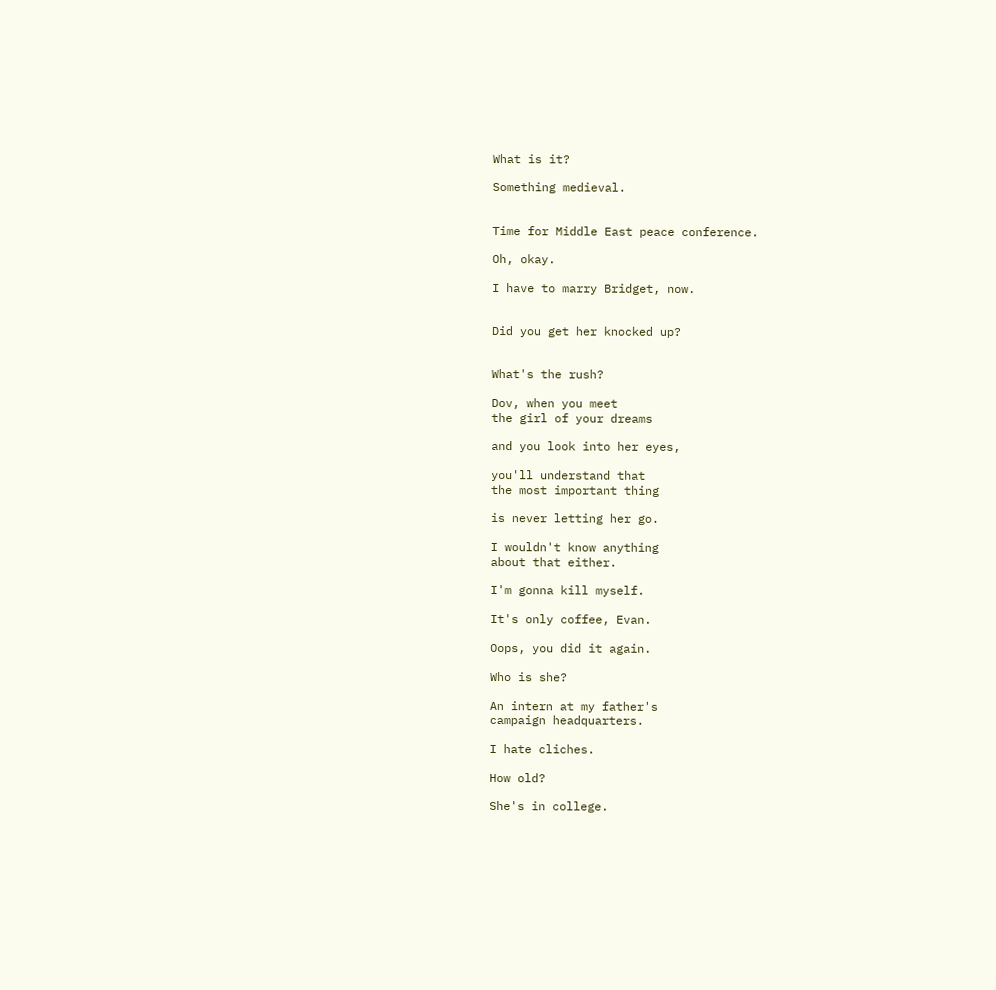What is it?

Something medieval.


Time for Middle East peace conference.

Oh, okay.

I have to marry Bridget, now.


Did you get her knocked up?


What's the rush?

Dov, when you meet
the girl of your dreams

and you look into her eyes,

you'll understand that
the most important thing

is never letting her go.

I wouldn't know anything
about that either.

I'm gonna kill myself.

It's only coffee, Evan.

Oops, you did it again.

Who is she?

An intern at my father's
campaign headquarters.

I hate cliches.

How old?

She's in college.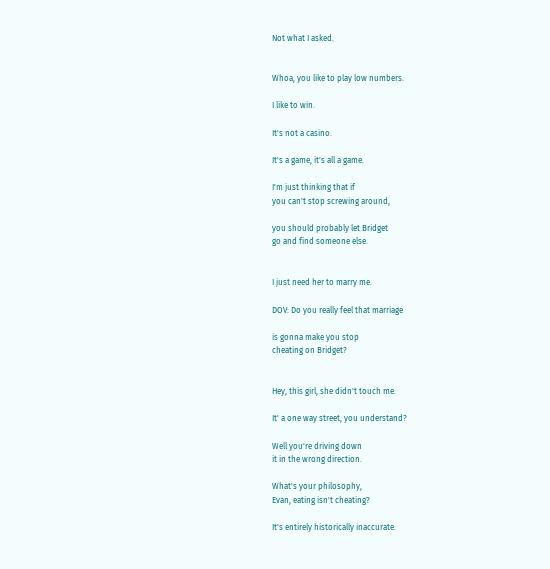Not what I asked.


Whoa, you like to play low numbers.

I like to win.

It's not a casino.

It's a game, it's all a game.

I'm just thinking that if
you can't stop screwing around,

you should probably let Bridget
go and find someone else.


I just need her to marry me.

DOV: Do you really feel that marriage

is gonna make you stop
cheating on Bridget?


Hey, this girl, she didn't touch me.

It' a one way street, you understand?

Well you're driving down
it in the wrong direction.

What's your philosophy,
Evan, eating isn't cheating?

It's entirely historically inaccurate.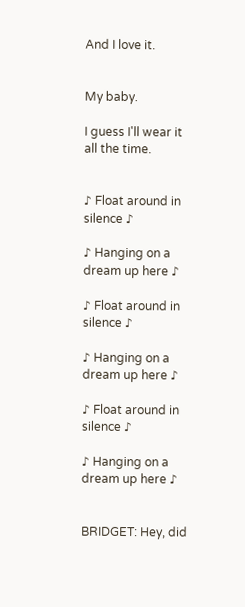And I love it.


My baby.

I guess I'll wear it all the time.


♪ Float around in silence ♪

♪ Hanging on a dream up here ♪

♪ Float around in silence ♪

♪ Hanging on a dream up here ♪

♪ Float around in silence ♪

♪ Hanging on a dream up here ♪


BRIDGET: Hey, did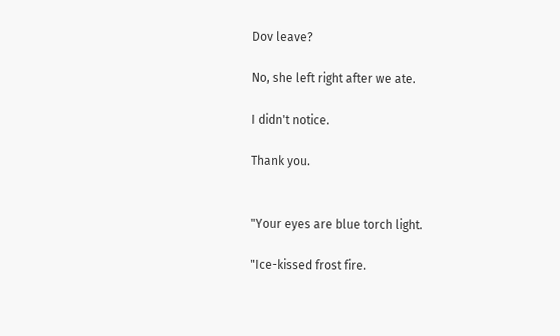Dov leave?

No, she left right after we ate.

I didn't notice.

Thank you.


"Your eyes are blue torch light.

"Ice-kissed frost fire.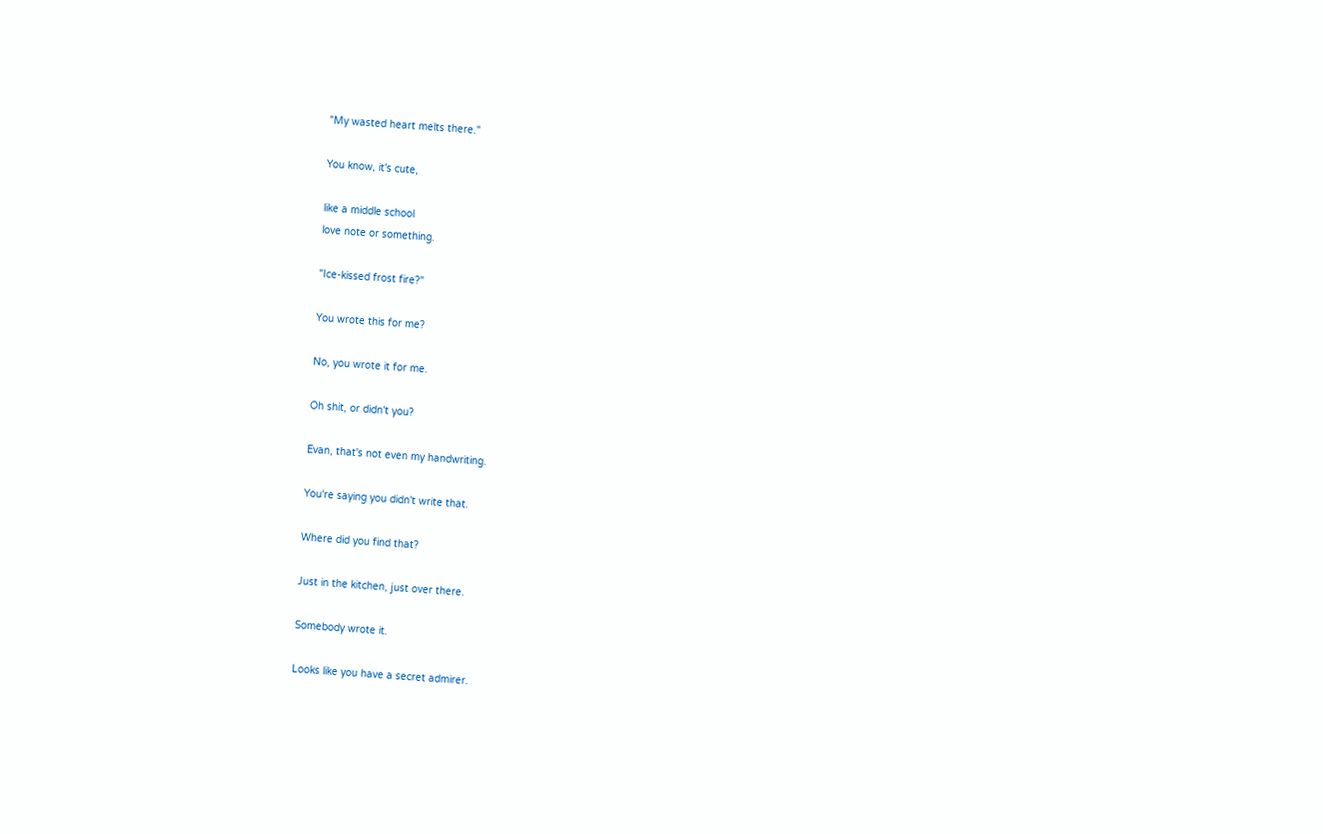"My wasted heart melts there."

You know, it's cute,

like a middle school
love note or something.

"Ice-kissed frost fire?"

You wrote this for me?

No, you wrote it for me.

Oh shit, or didn't you?

Evan, that's not even my handwriting.

You're saying you didn't write that.

Where did you find that?

Just in the kitchen, just over there.

Somebody wrote it.

Looks like you have a secret admirer.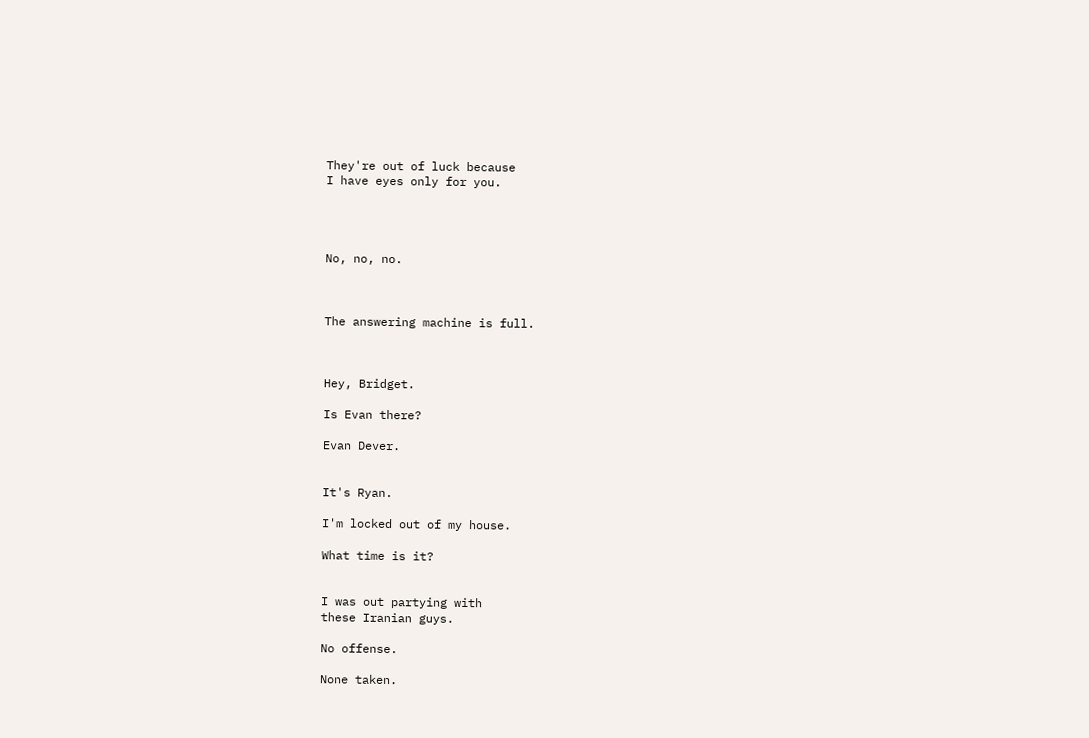They're out of luck because
I have eyes only for you.




No, no, no.



The answering machine is full.



Hey, Bridget.

Is Evan there?

Evan Dever.


It's Ryan.

I'm locked out of my house.

What time is it?


I was out partying with
these Iranian guys.

No offense.

None taken.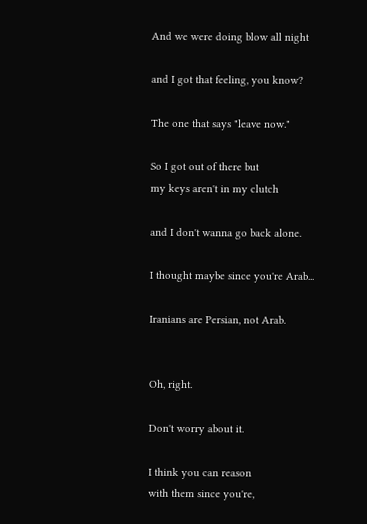And we were doing blow all night

and I got that feeling, you know?

The one that says "leave now."

So I got out of there but
my keys aren't in my clutch

and I don't wanna go back alone.

I thought maybe since you're Arab...

Iranians are Persian, not Arab.


Oh, right.

Don't worry about it.

I think you can reason
with them since you're,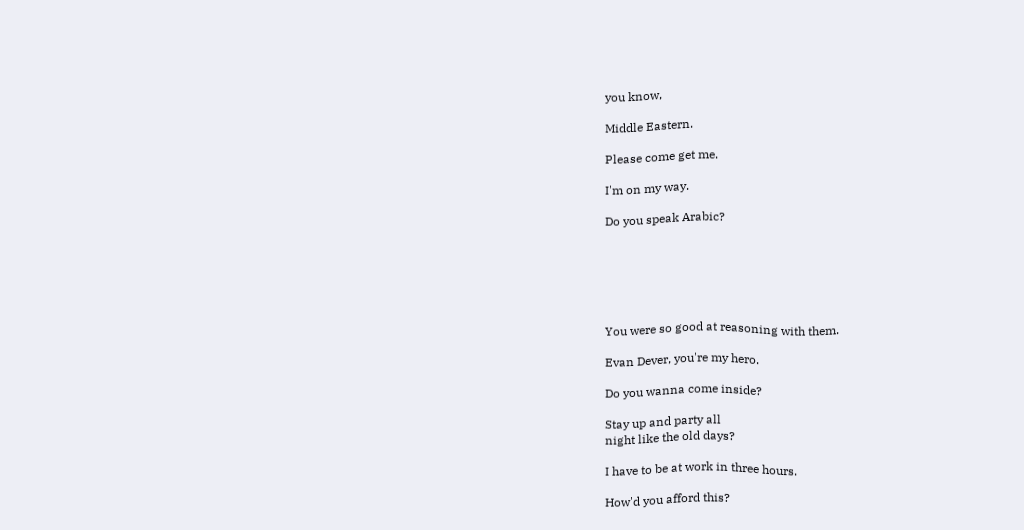you know,

Middle Eastern.

Please come get me.

I'm on my way.

Do you speak Arabic?






You were so good at reasoning with them.

Evan Dever, you're my hero.

Do you wanna come inside?

Stay up and party all
night like the old days?

I have to be at work in three hours.

How'd you afford this?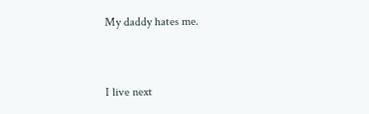My daddy hates me.



I live next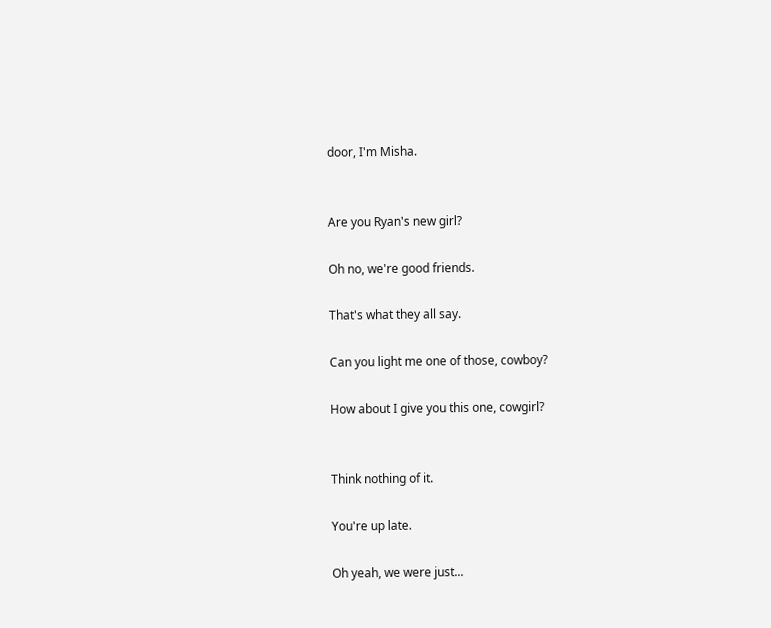door, I'm Misha.


Are you Ryan's new girl?

Oh no, we're good friends.

That's what they all say.

Can you light me one of those, cowboy?

How about I give you this one, cowgirl?


Think nothing of it.

You're up late.

Oh yeah, we were just...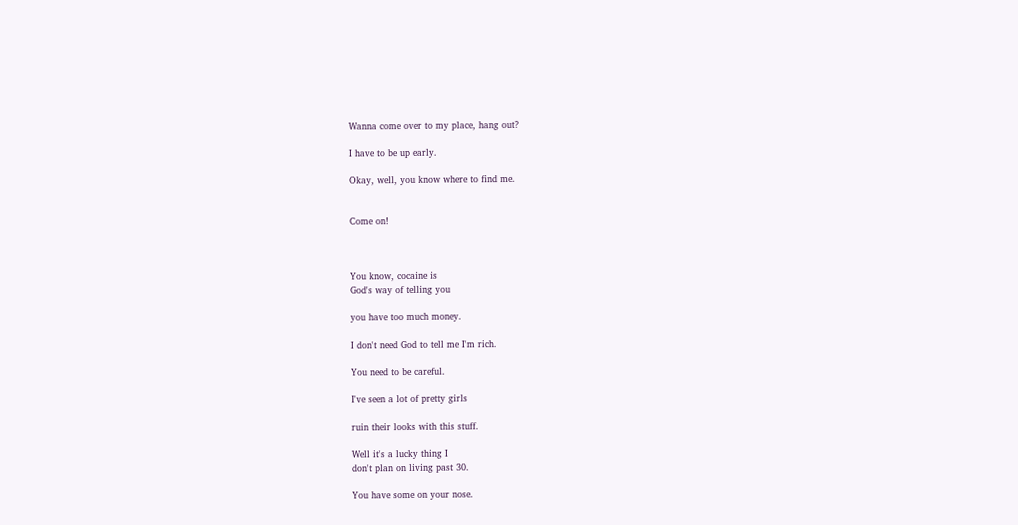Wanna come over to my place, hang out?

I have to be up early.

Okay, well, you know where to find me.


Come on!



You know, cocaine is
God's way of telling you

you have too much money.

I don't need God to tell me I'm rich.

You need to be careful.

I've seen a lot of pretty girls

ruin their looks with this stuff.

Well it's a lucky thing I
don't plan on living past 30.

You have some on your nose.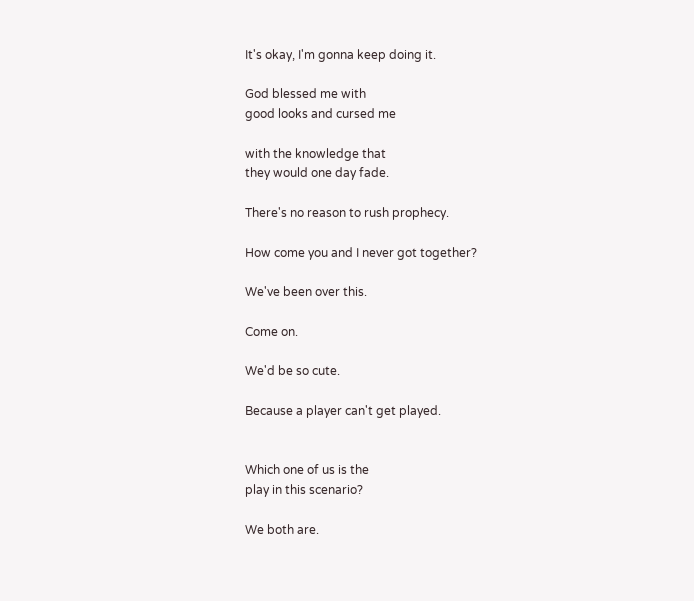It's okay, I'm gonna keep doing it.

God blessed me with
good looks and cursed me

with the knowledge that
they would one day fade.

There's no reason to rush prophecy.

How come you and I never got together?

We've been over this.

Come on.

We'd be so cute.

Because a player can't get played.


Which one of us is the
play in this scenario?

We both are.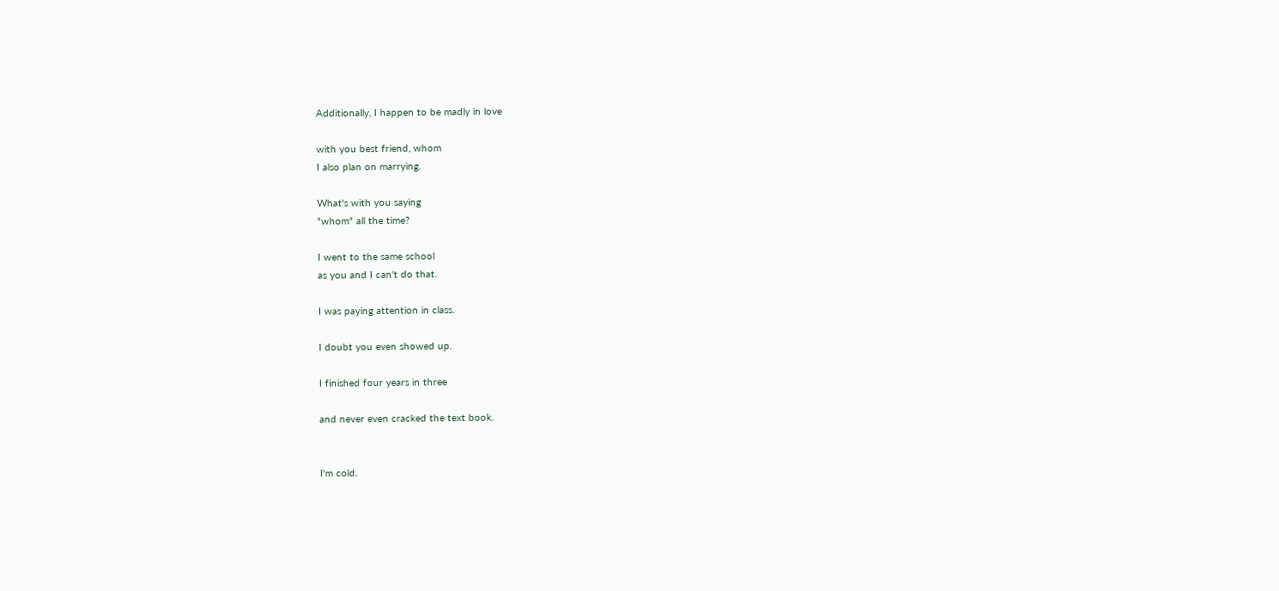Additionally, I happen to be madly in love

with you best friend, whom
I also plan on marrying.

What's with you saying
"whom" all the time?

I went to the same school
as you and I can't do that.

I was paying attention in class.

I doubt you even showed up.

I finished four years in three

and never even cracked the text book.


I'm cold.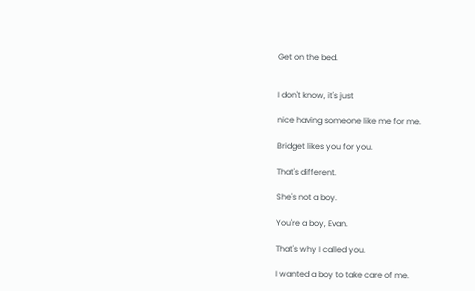Get on the bed.


I don't know, it's just

nice having someone like me for me.

Bridget likes you for you.

That's different.

She's not a boy.

You're a boy, Evan.

That's why I called you.

I wanted a boy to take care of me.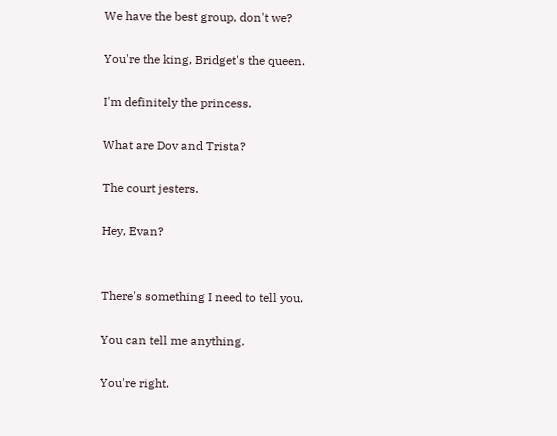We have the best group, don't we?

You're the king, Bridget's the queen.

I'm definitely the princess.

What are Dov and Trista?

The court jesters.

Hey, Evan?


There's something I need to tell you.

You can tell me anything.

You're right.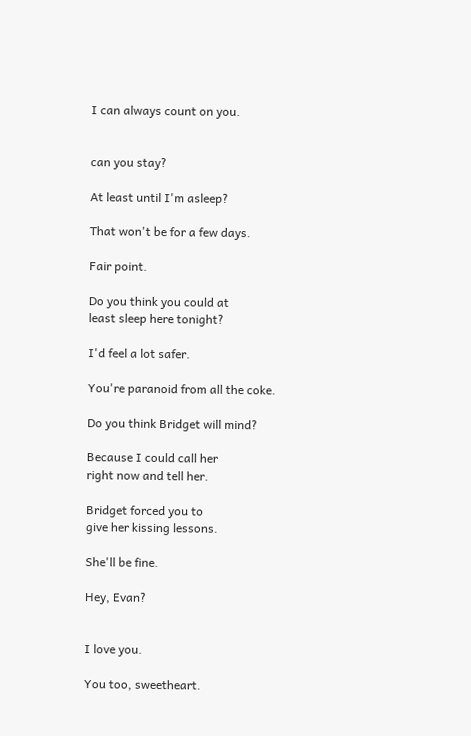I can always count on you.


can you stay?

At least until I'm asleep?

That won't be for a few days.

Fair point.

Do you think you could at
least sleep here tonight?

I'd feel a lot safer.

You're paranoid from all the coke.

Do you think Bridget will mind?

Because I could call her
right now and tell her.

Bridget forced you to
give her kissing lessons.

She'll be fine.

Hey, Evan?


I love you.

You too, sweetheart.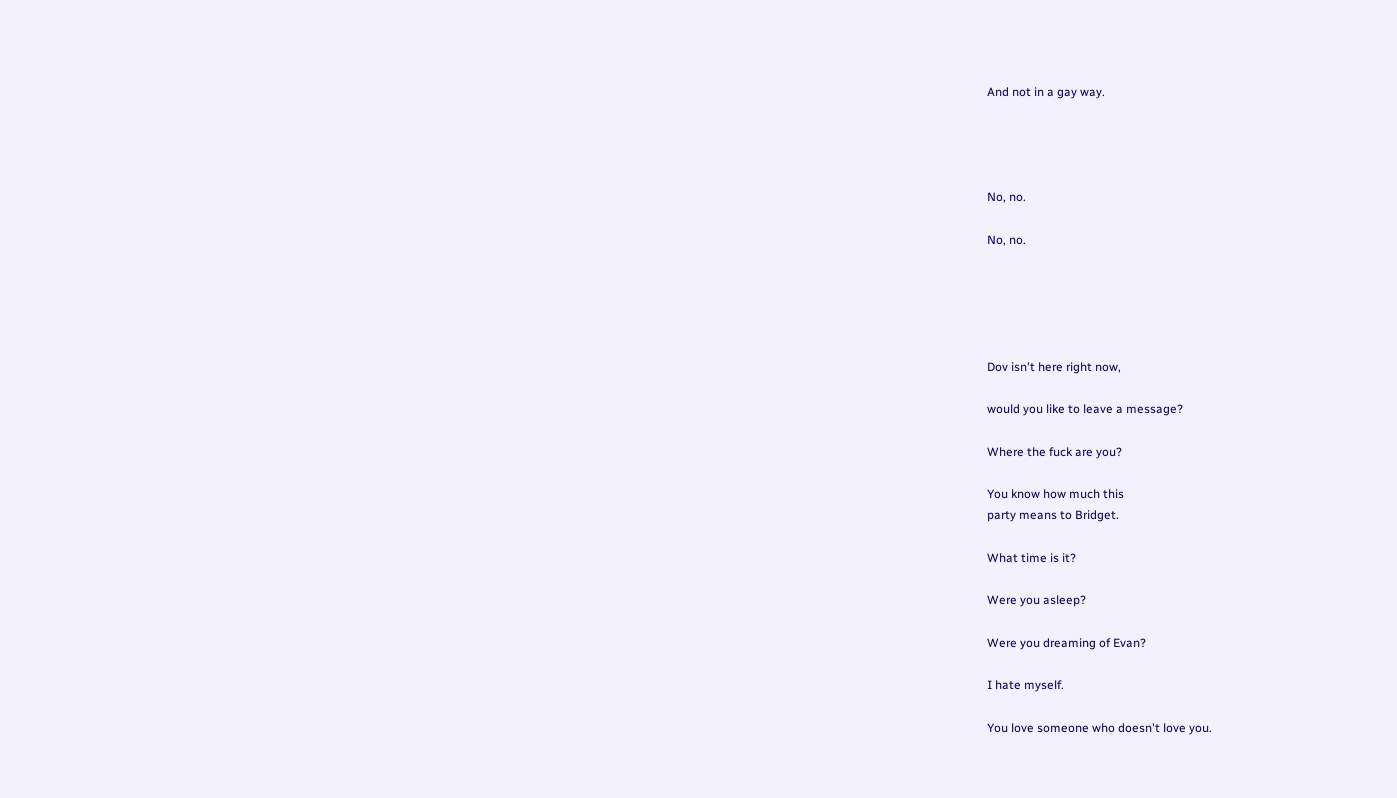And not in a gay way.




No, no.

No, no.





Dov isn't here right now,

would you like to leave a message?

Where the fuck are you?

You know how much this
party means to Bridget.

What time is it?

Were you asleep?

Were you dreaming of Evan?

I hate myself.

You love someone who doesn't love you.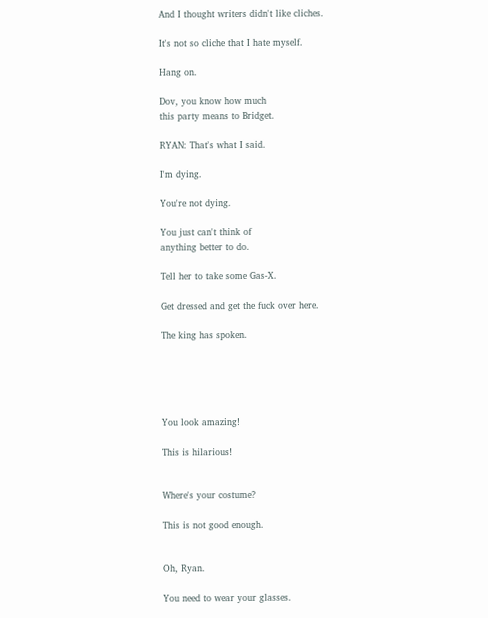And I thought writers didn't like cliches.

It's not so cliche that I hate myself.

Hang on.

Dov, you know how much
this party means to Bridget.

RYAN: That's what I said.

I'm dying.

You're not dying.

You just can't think of
anything better to do.

Tell her to take some Gas-X.

Get dressed and get the fuck over here.

The king has spoken.





You look amazing!

This is hilarious!


Where's your costume?

This is not good enough.


Oh, Ryan.

You need to wear your glasses.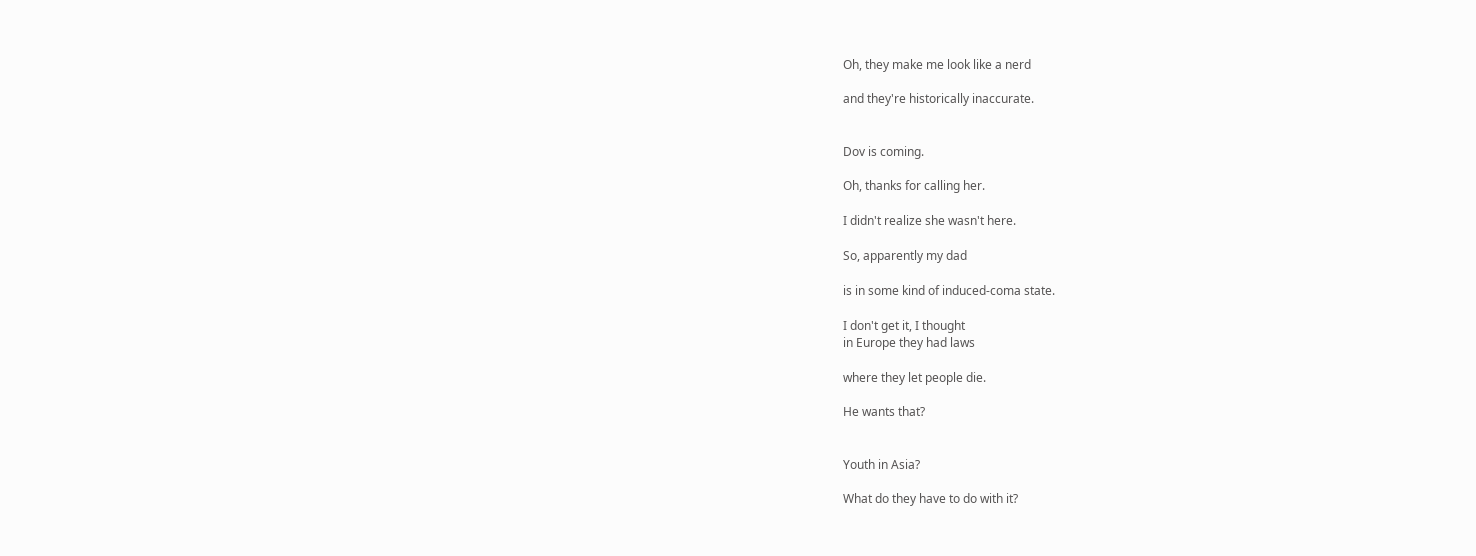Oh, they make me look like a nerd

and they're historically inaccurate.


Dov is coming.

Oh, thanks for calling her.

I didn't realize she wasn't here.

So, apparently my dad

is in some kind of induced-coma state.

I don't get it, I thought
in Europe they had laws

where they let people die.

He wants that?


Youth in Asia?

What do they have to do with it?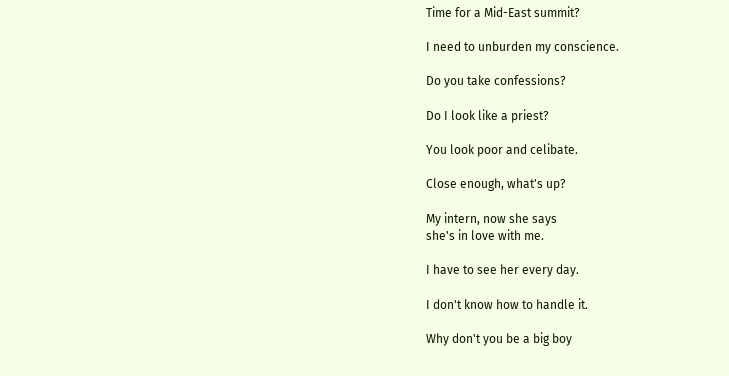Time for a Mid-East summit?

I need to unburden my conscience.

Do you take confessions?

Do I look like a priest?

You look poor and celibate.

Close enough, what's up?

My intern, now she says
she's in love with me.

I have to see her every day.

I don't know how to handle it.

Why don't you be a big boy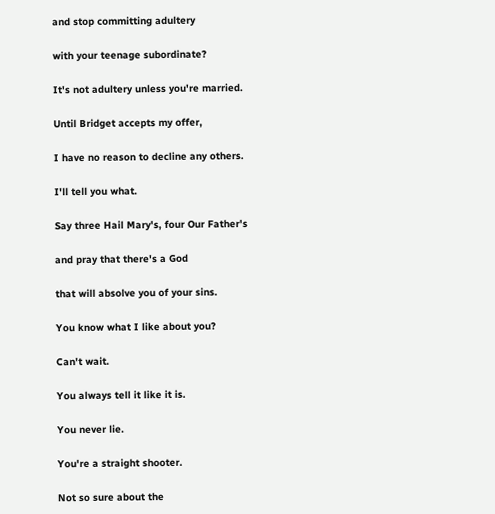and stop committing adultery

with your teenage subordinate?

It's not adultery unless you're married.

Until Bridget accepts my offer,

I have no reason to decline any others.

I'll tell you what.

Say three Hail Mary's, four Our Father's

and pray that there's a God

that will absolve you of your sins.

You know what I like about you?

Can't wait.

You always tell it like it is.

You never lie.

You're a straight shooter.

Not so sure about the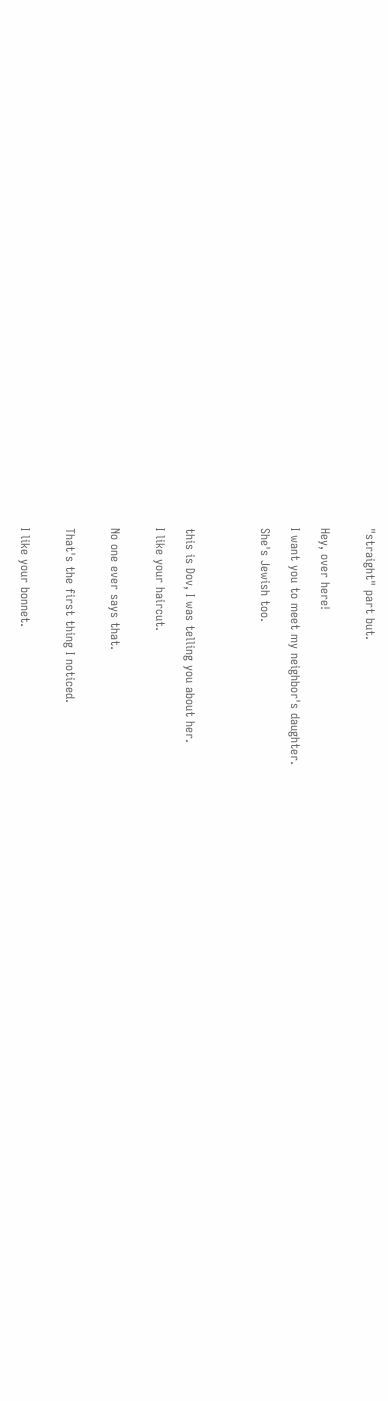"straight" part but.


Hey, over here!

I want you to meet my neighbor's daughter.

She's Jewish too.




this is Dov, I was telling you about her.

I like your haircut.


No one ever says that.


That's the first thing I noticed.


I like your bonnet.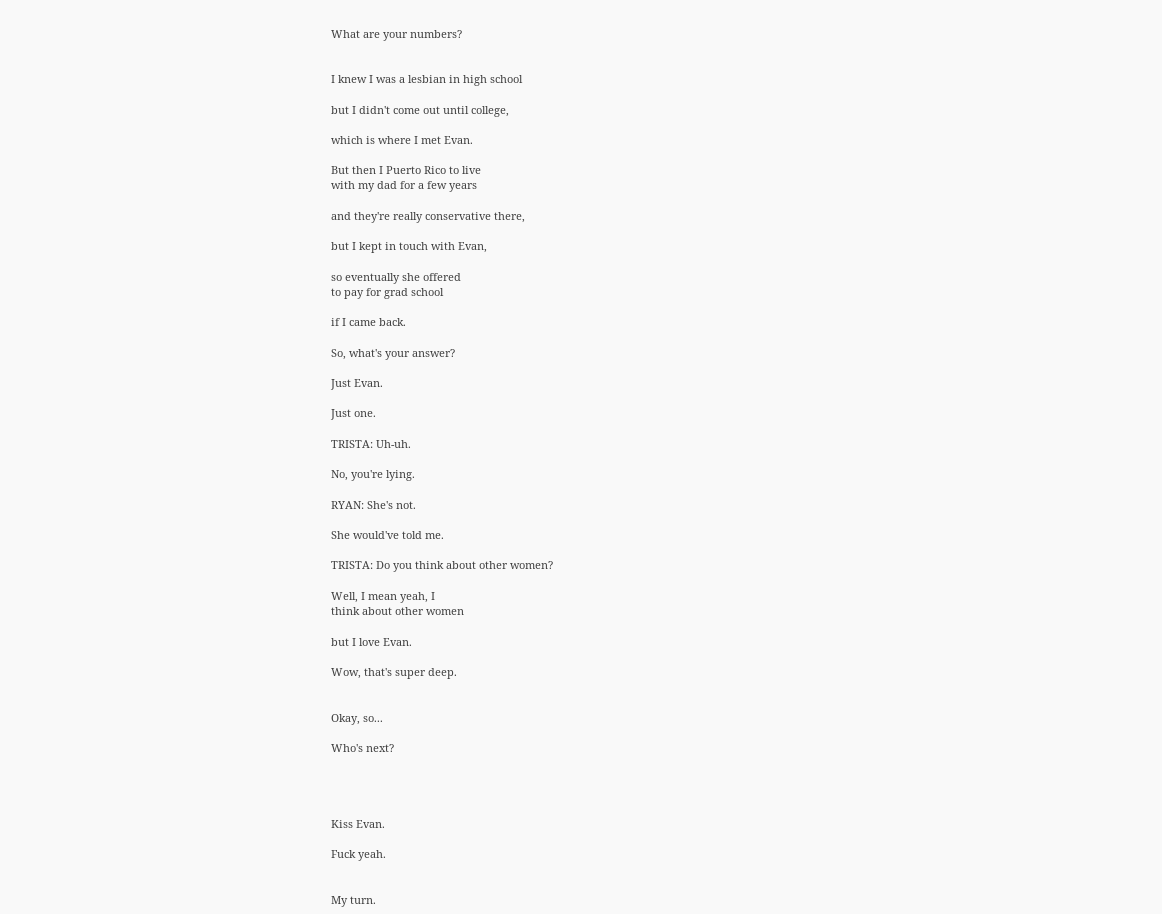What are your numbers?


I knew I was a lesbian in high school

but I didn't come out until college,

which is where I met Evan.

But then I Puerto Rico to live
with my dad for a few years

and they're really conservative there,

but I kept in touch with Evan,

so eventually she offered
to pay for grad school

if I came back.

So, what's your answer?

Just Evan.

Just one.

TRISTA: Uh-uh.

No, you're lying.

RYAN: She's not.

She would've told me.

TRISTA: Do you think about other women?

Well, I mean yeah, I
think about other women

but I love Evan.

Wow, that's super deep.


Okay, so...

Who's next?




Kiss Evan.

Fuck yeah.


My turn.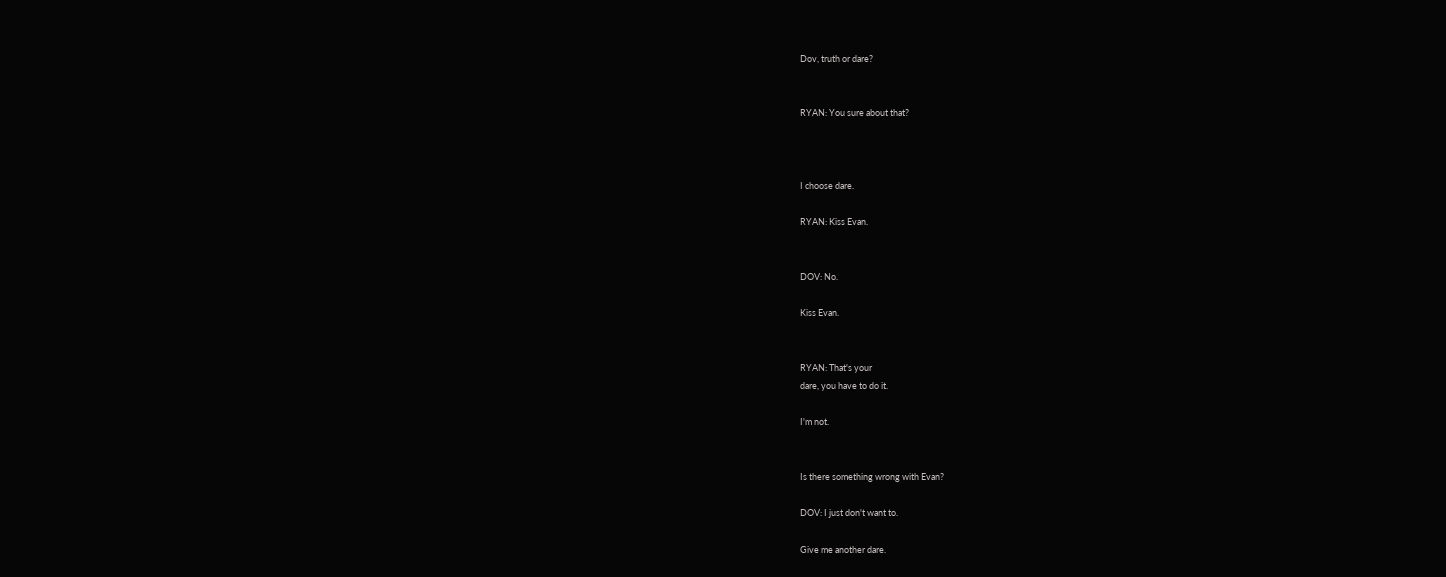Dov, truth or dare?


RYAN: You sure about that?



I choose dare.

RYAN: Kiss Evan.


DOV: No.

Kiss Evan.


RYAN: That's your
dare, you have to do it.

I'm not.


Is there something wrong with Evan?

DOV: I just don't want to.

Give me another dare.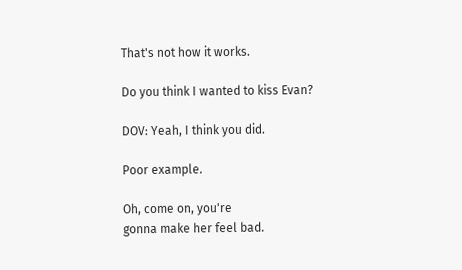That's not how it works.

Do you think I wanted to kiss Evan?

DOV: Yeah, I think you did.

Poor example.

Oh, come on, you're
gonna make her feel bad.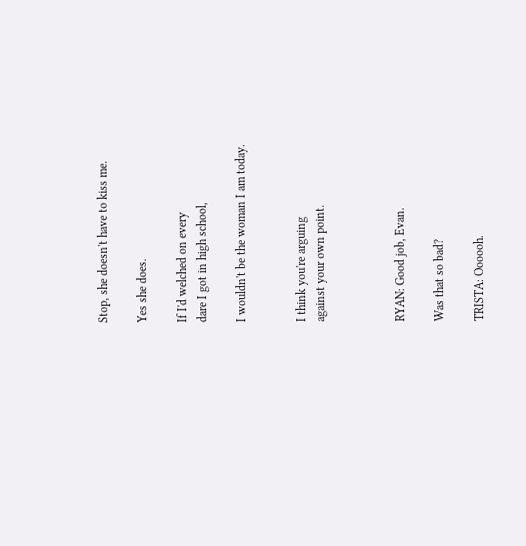Stop, she doesn't have to kiss me.

Yes she does.

If I'd welched on every
dare I got in high school,

I wouldn't be the woman I am today.


I think you're arguing
against your own point.



RYAN: Good job, Evan.

Was that so bad?

TRISTA: Oooooh.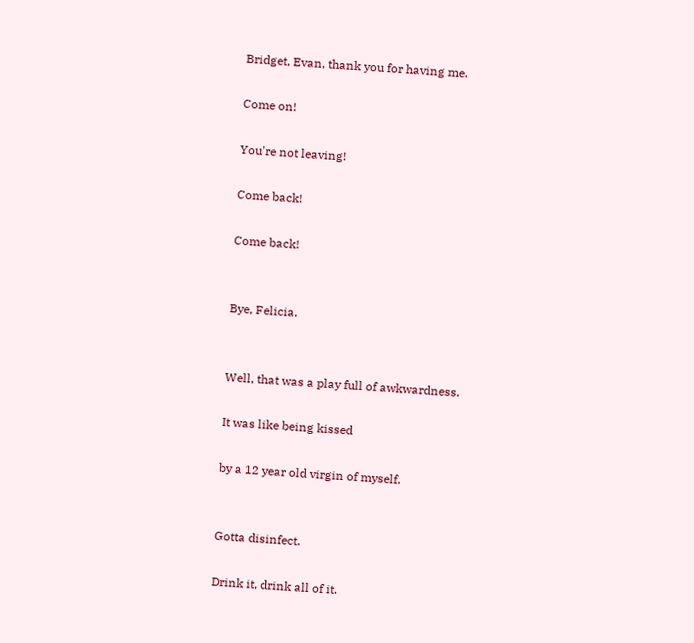Bridget, Evan, thank you for having me.

Come on!

You're not leaving!

Come back!

Come back!


Bye, Felicia.


Well, that was a play full of awkwardness.

It was like being kissed

by a 12 year old virgin of myself.


Gotta disinfect.

Drink it, drink all of it.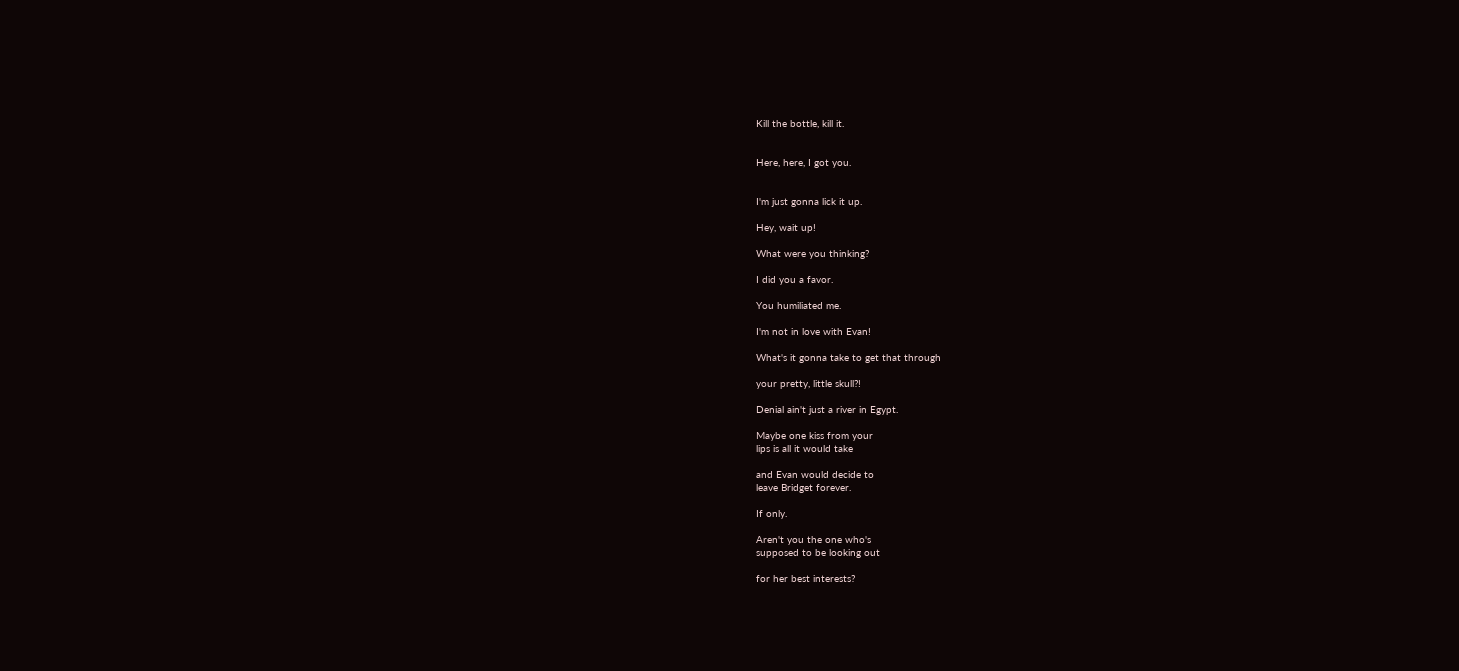Kill the bottle, kill it.


Here, here, I got you.


I'm just gonna lick it up.

Hey, wait up!

What were you thinking?

I did you a favor.

You humiliated me.

I'm not in love with Evan!

What's it gonna take to get that through

your pretty, little skull?!

Denial ain't just a river in Egypt.

Maybe one kiss from your
lips is all it would take

and Evan would decide to
leave Bridget forever.

If only.

Aren't you the one who's
supposed to be looking out

for her best interests?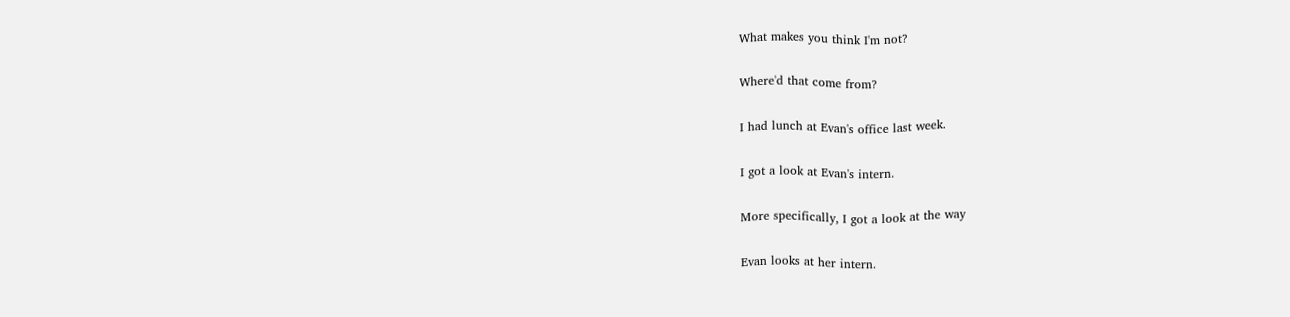What makes you think I'm not?

Where'd that come from?

I had lunch at Evan's office last week.

I got a look at Evan's intern.

More specifically, I got a look at the way

Evan looks at her intern.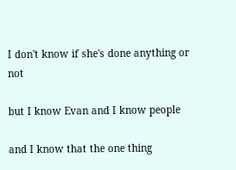I don't know if she's done anything or not

but I know Evan and I know people

and I know that the one thing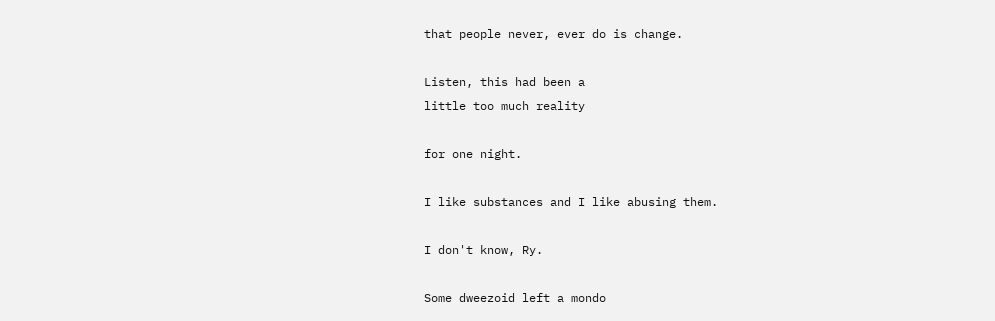that people never, ever do is change.

Listen, this had been a
little too much reality

for one night.

I like substances and I like abusing them.

I don't know, Ry.

Some dweezoid left a mondo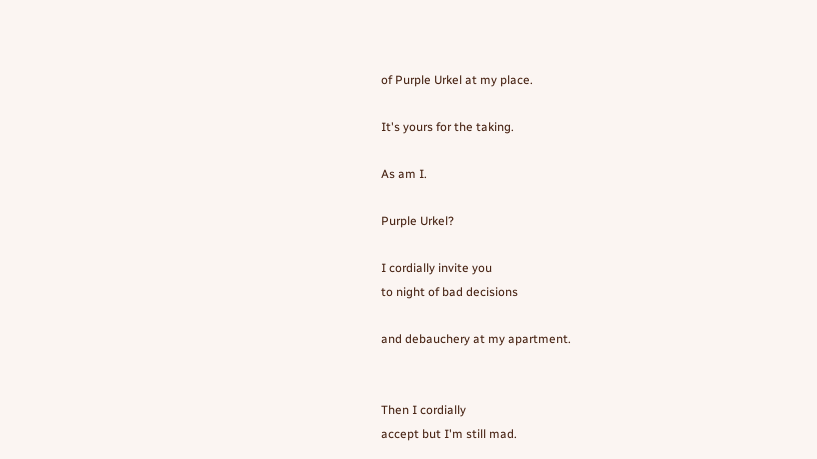of Purple Urkel at my place.

It's yours for the taking.

As am I.

Purple Urkel?

I cordially invite you
to night of bad decisions

and debauchery at my apartment.


Then I cordially
accept but I'm still mad.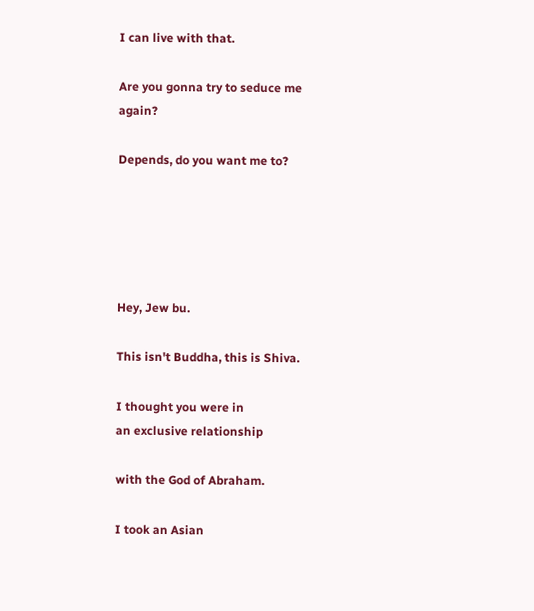I can live with that.

Are you gonna try to seduce me again?

Depends, do you want me to?





Hey, Jew bu.

This isn't Buddha, this is Shiva.

I thought you were in
an exclusive relationship

with the God of Abraham.

I took an Asian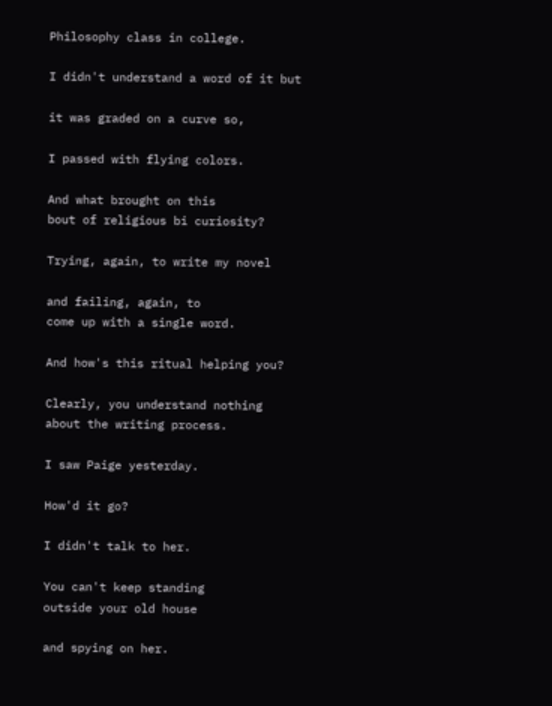Philosophy class in college.

I didn't understand a word of it but

it was graded on a curve so,

I passed with flying colors.

And what brought on this
bout of religious bi curiosity?

Trying, again, to write my novel

and failing, again, to
come up with a single word.

And how's this ritual helping you?

Clearly, you understand nothing
about the writing process.

I saw Paige yesterday.

How'd it go?

I didn't talk to her.

You can't keep standing
outside your old house

and spying on her.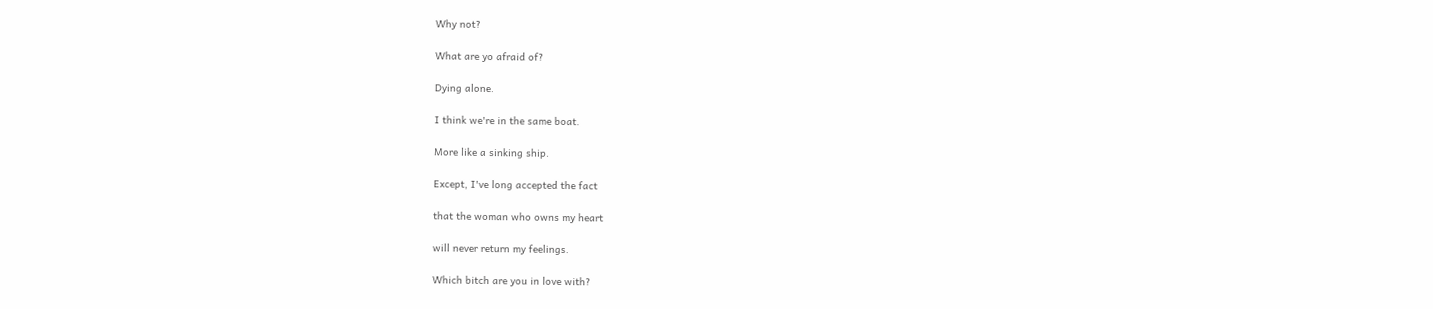Why not?

What are yo afraid of?

Dying alone.

I think we're in the same boat.

More like a sinking ship.

Except, I've long accepted the fact

that the woman who owns my heart

will never return my feelings.

Which bitch are you in love with?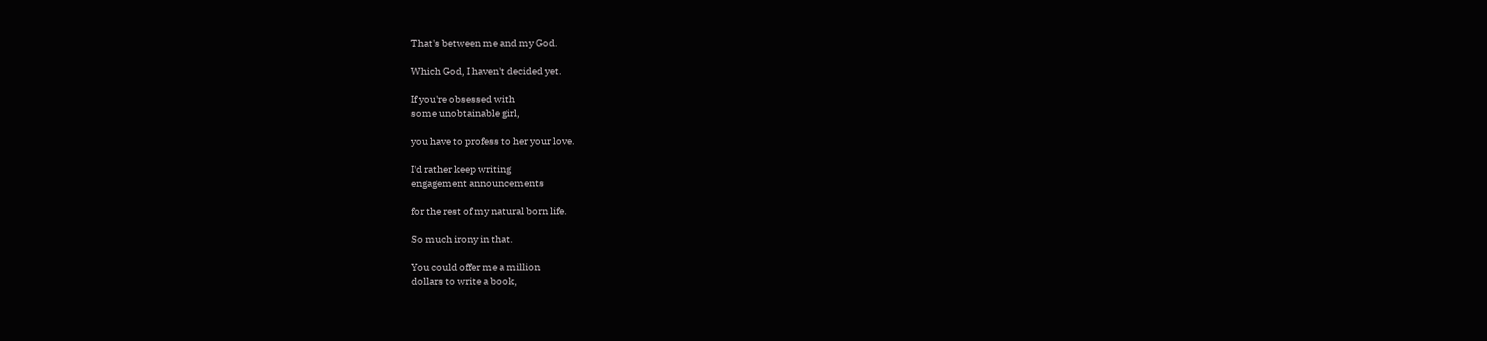That's between me and my God.

Which God, I haven't decided yet.

If you're obsessed with
some unobtainable girl,

you have to profess to her your love.

I'd rather keep writing
engagement announcements

for the rest of my natural born life.

So much irony in that.

You could offer me a million
dollars to write a book,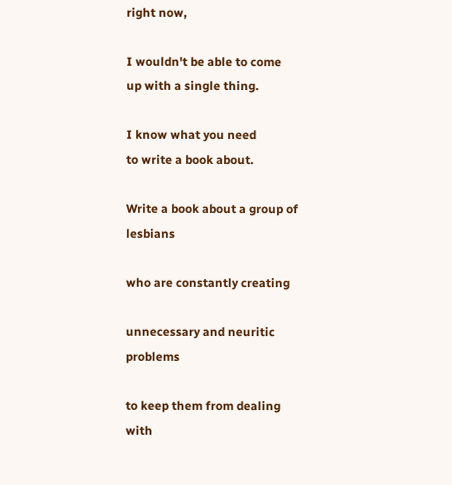right now,

I wouldn't be able to come
up with a single thing.

I know what you need
to write a book about.

Write a book about a group of lesbians

who are constantly creating

unnecessary and neuritic problems

to keep them from dealing with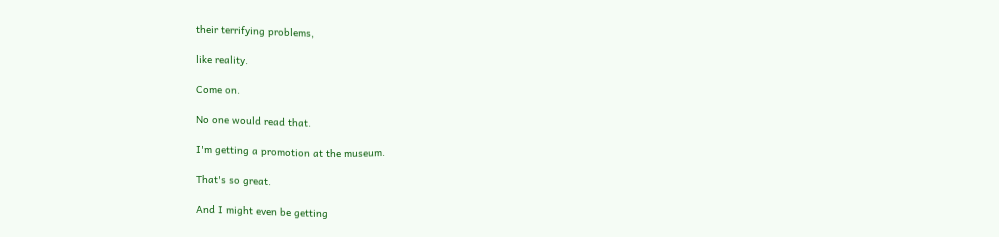their terrifying problems,

like reality.

Come on.

No one would read that.

I'm getting a promotion at the museum.

That's so great.

And I might even be getting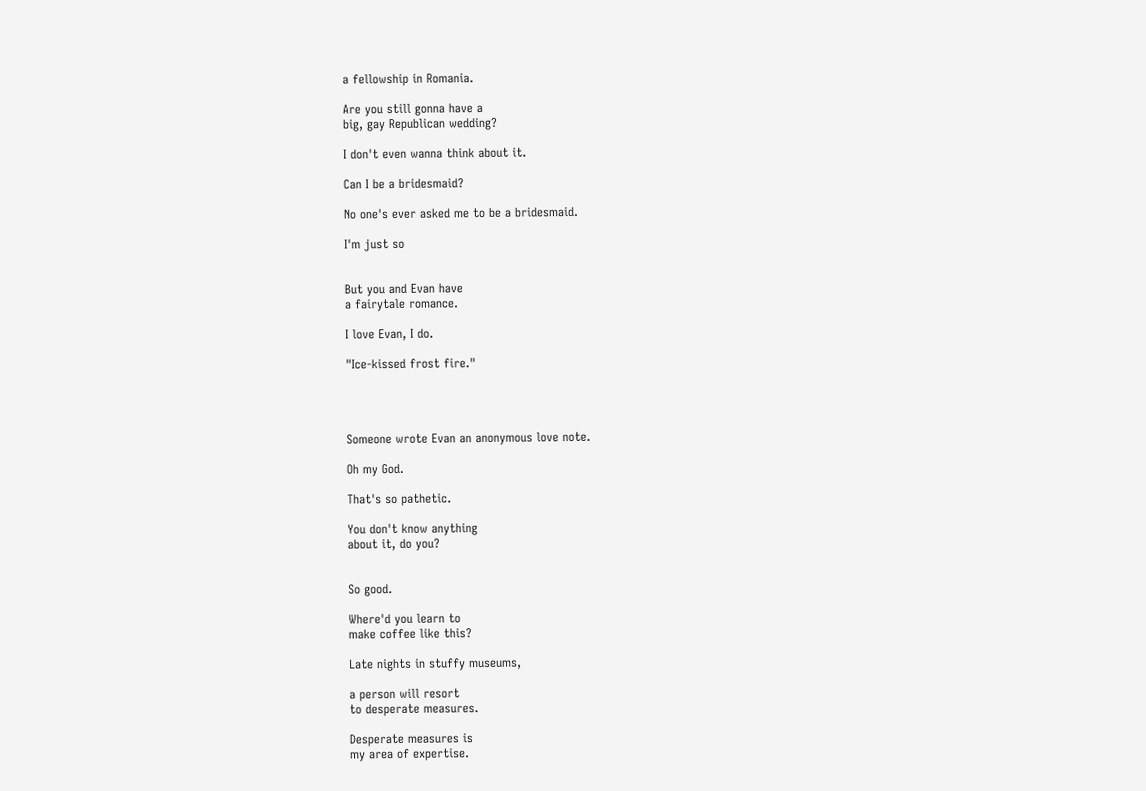a fellowship in Romania.

Are you still gonna have a
big, gay Republican wedding?

I don't even wanna think about it.

Can I be a bridesmaid?

No one's ever asked me to be a bridesmaid.

I'm just so


But you and Evan have
a fairytale romance.

I love Evan, I do.

"Ice-kissed frost fire."




Someone wrote Evan an anonymous love note.

Oh my God.

That's so pathetic.

You don't know anything
about it, do you?


So good.

Where'd you learn to
make coffee like this?

Late nights in stuffy museums,

a person will resort
to desperate measures.

Desperate measures is
my area of expertise.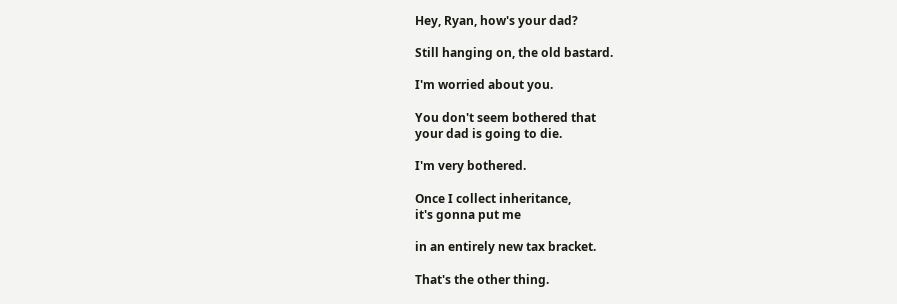Hey, Ryan, how's your dad?

Still hanging on, the old bastard.

I'm worried about you.

You don't seem bothered that
your dad is going to die.

I'm very bothered.

Once I collect inheritance,
it's gonna put me

in an entirely new tax bracket.

That's the other thing.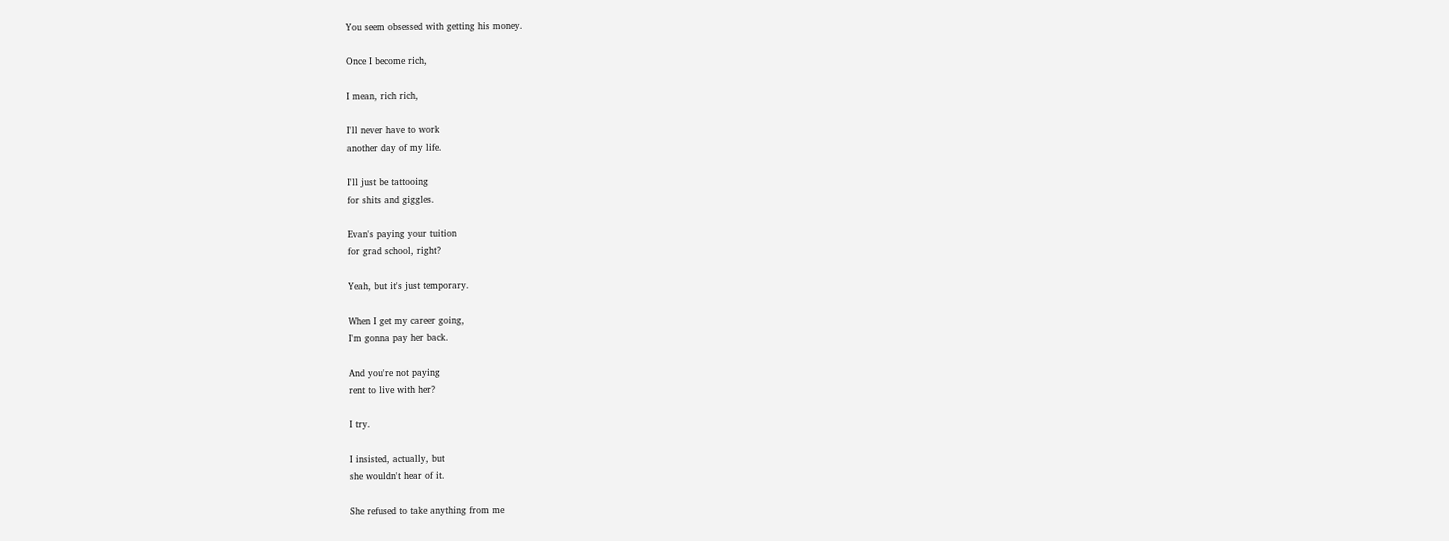You seem obsessed with getting his money.

Once I become rich,

I mean, rich rich,

I'll never have to work
another day of my life.

I'll just be tattooing
for shits and giggles.

Evan's paying your tuition
for grad school, right?

Yeah, but it's just temporary.

When I get my career going,
I'm gonna pay her back.

And you're not paying
rent to live with her?

I try.

I insisted, actually, but
she wouldn't hear of it.

She refused to take anything from me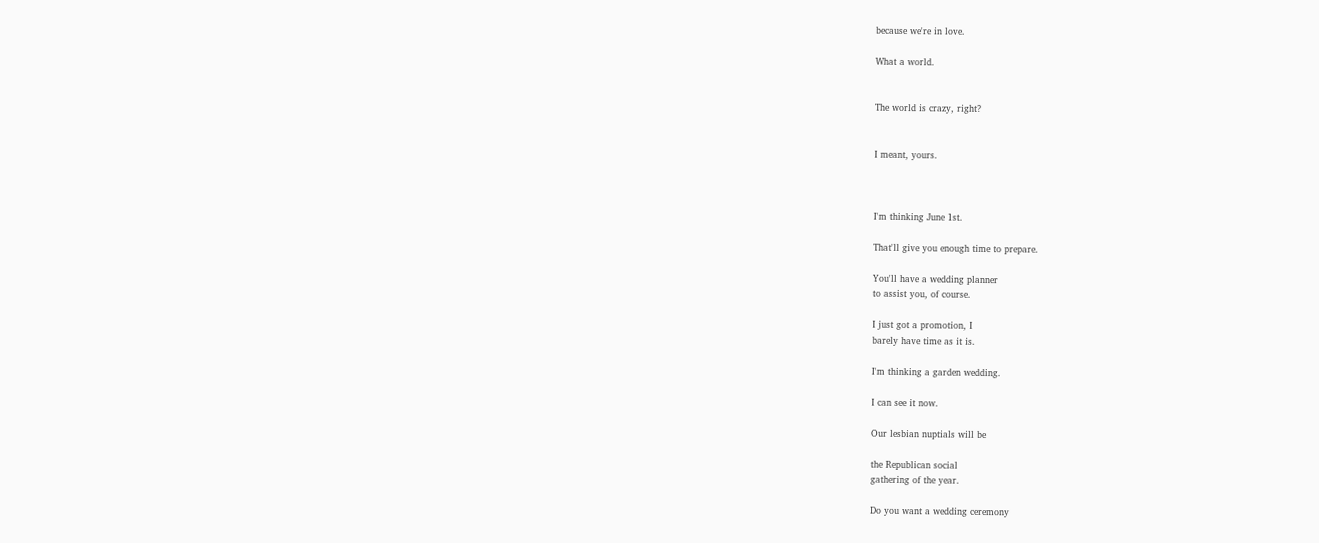because we're in love.

What a world.


The world is crazy, right?


I meant, yours.



I'm thinking June 1st.

That'll give you enough time to prepare.

You'll have a wedding planner
to assist you, of course.

I just got a promotion, I
barely have time as it is.

I'm thinking a garden wedding.

I can see it now.

Our lesbian nuptials will be

the Republican social
gathering of the year.

Do you want a wedding ceremony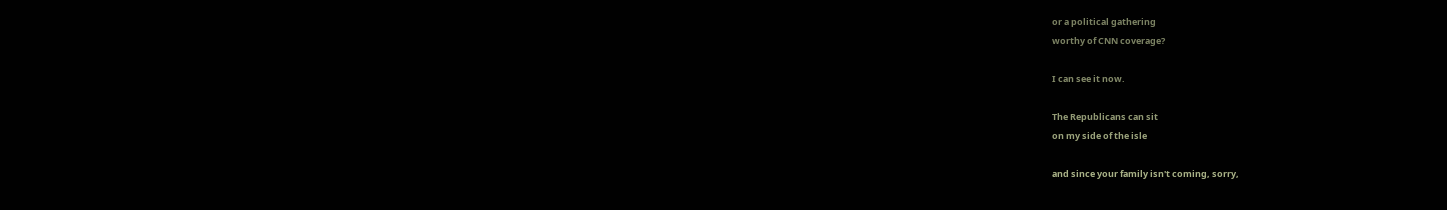or a political gathering
worthy of CNN coverage?

I can see it now.

The Republicans can sit
on my side of the isle

and since your family isn't coming, sorry,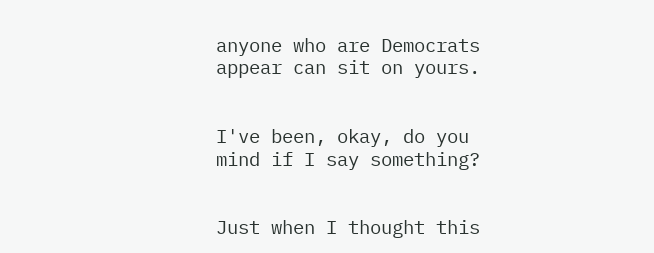anyone who are Democrats
appear can sit on yours.


I've been, okay, do you
mind if I say something?


Just when I thought this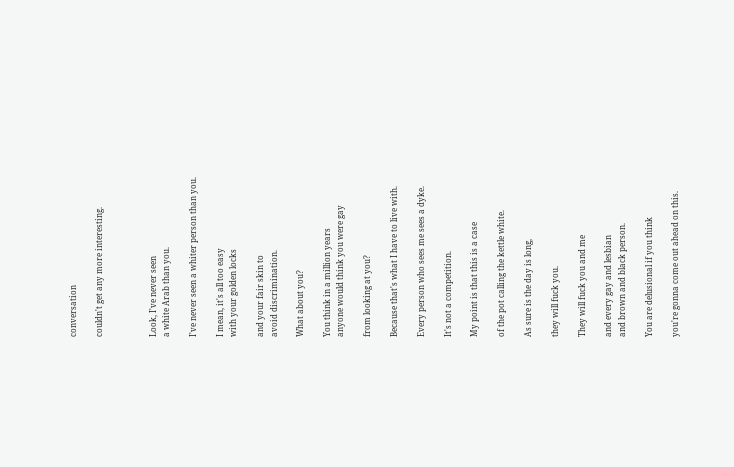conversation

couldn't get any more interesting.



Look, I've never seen
a white Arab than you.

I've never seen a whiter person than you.

I mean, it's all too easy
with your golden locks

and your fair skin to
avoid discrimination.

What about you?

You think in a million years
anyone would think you were gay

from looking at you?

Because that's what I have to live with.

Every person who sees me sees a dyke.

It's not a competition.

My point is that this is a case

of the pot calling the kettle white.

As sure is the day is long,

they will fuck you.

They will fuck you and me

and every gay and lesbian
and brown and black person.

You are delusional if you think

you're gonna come out ahead on this.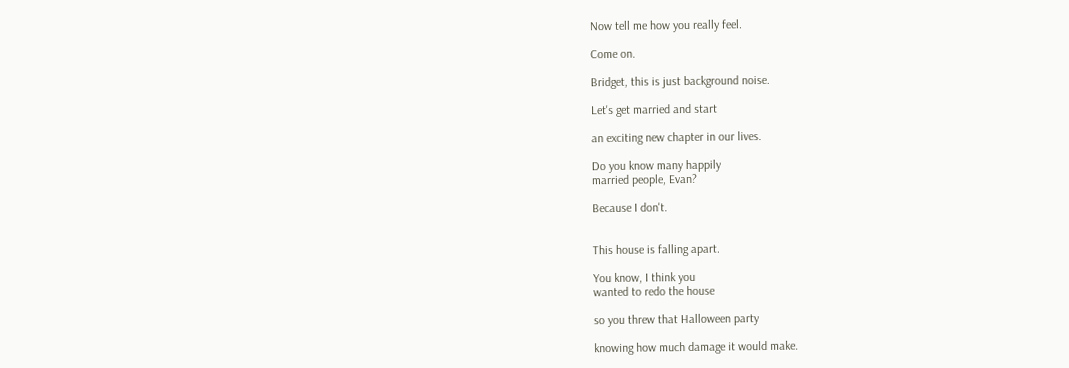Now tell me how you really feel.

Come on.

Bridget, this is just background noise.

Let's get married and start

an exciting new chapter in our lives.

Do you know many happily
married people, Evan?

Because I don't.


This house is falling apart.

You know, I think you
wanted to redo the house

so you threw that Halloween party

knowing how much damage it would make.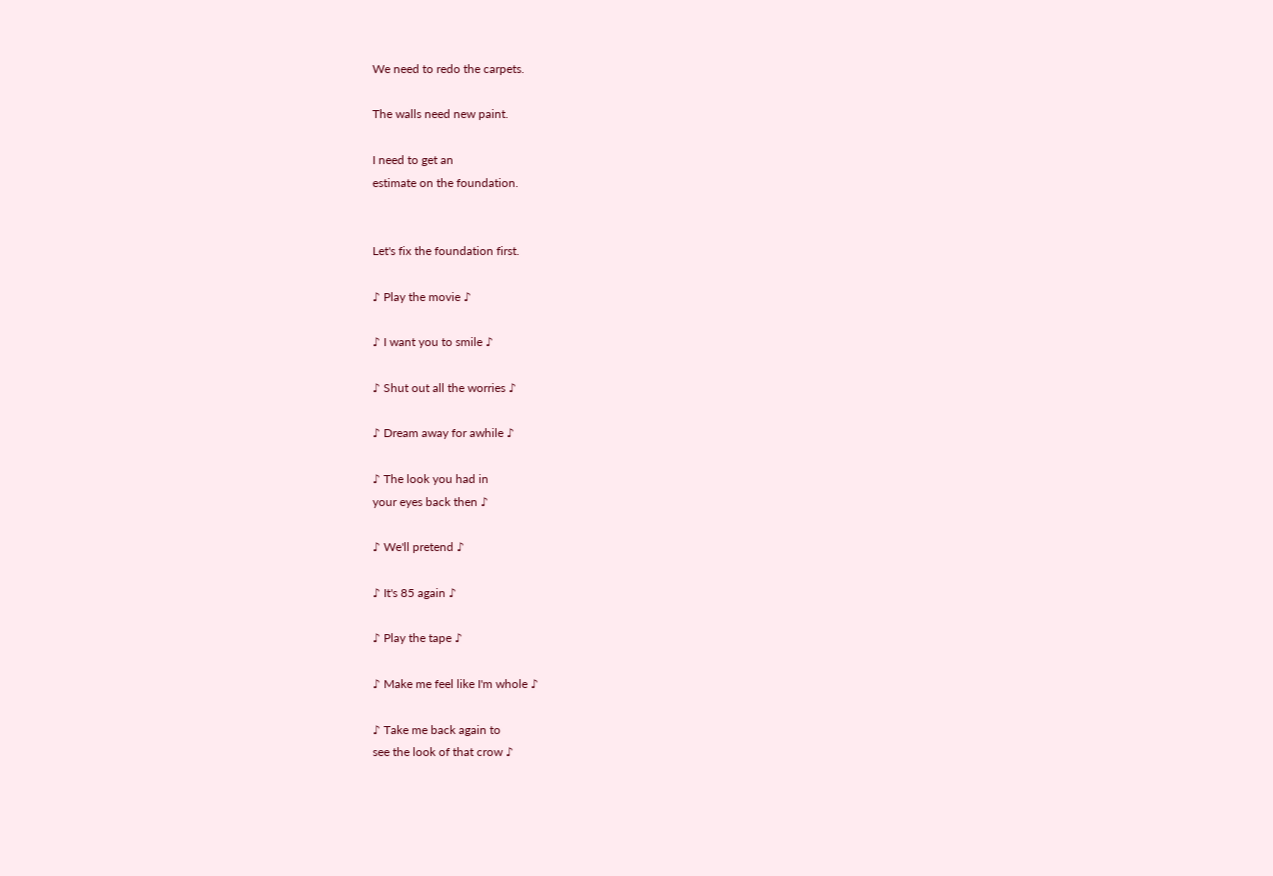We need to redo the carpets.

The walls need new paint.

I need to get an
estimate on the foundation.


Let's fix the foundation first.

♪ Play the movie ♪

♪ I want you to smile ♪

♪ Shut out all the worries ♪

♪ Dream away for awhile ♪

♪ The look you had in
your eyes back then ♪

♪ We'll pretend ♪

♪ It's 85 again ♪

♪ Play the tape ♪

♪ Make me feel like I'm whole ♪

♪ Take me back again to
see the look of that crow ♪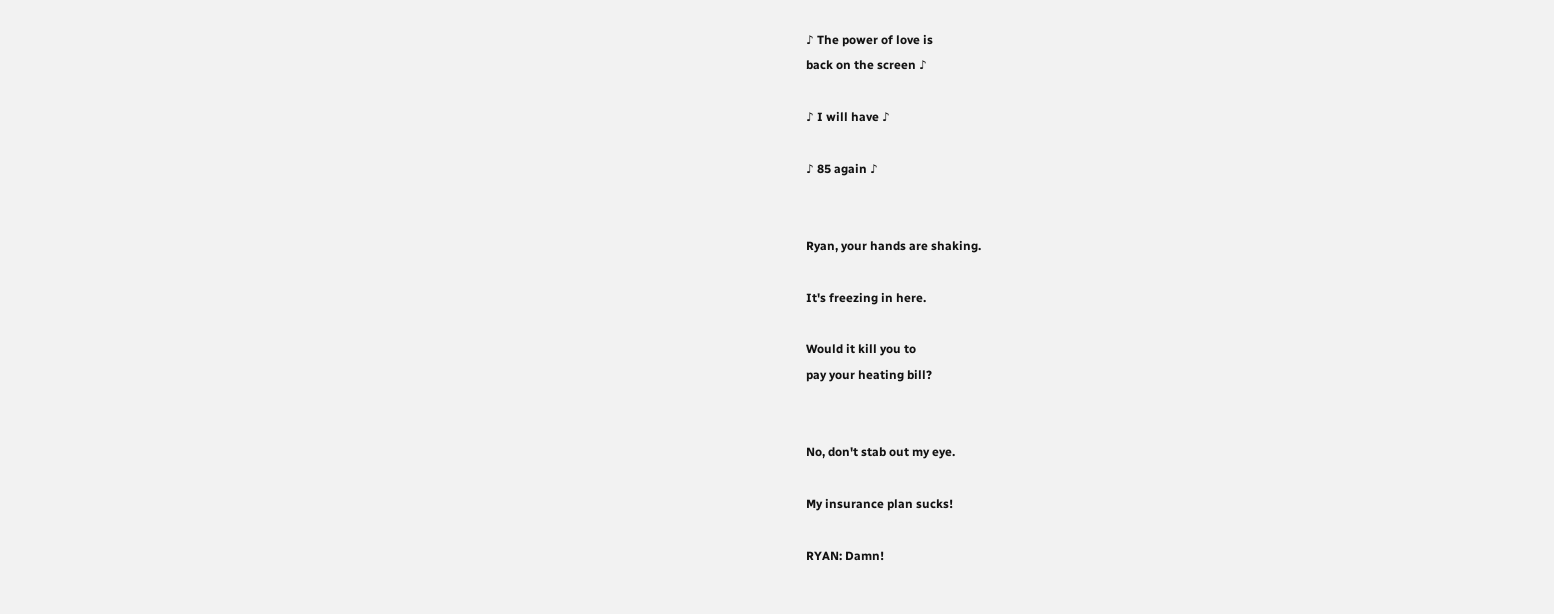♪ The power of love is
back on the screen ♪

♪ I will have ♪

♪ 85 again ♪


Ryan, your hands are shaking.

It's freezing in here.

Would it kill you to
pay your heating bill?


No, don't stab out my eye.

My insurance plan sucks!

RYAN: Damn!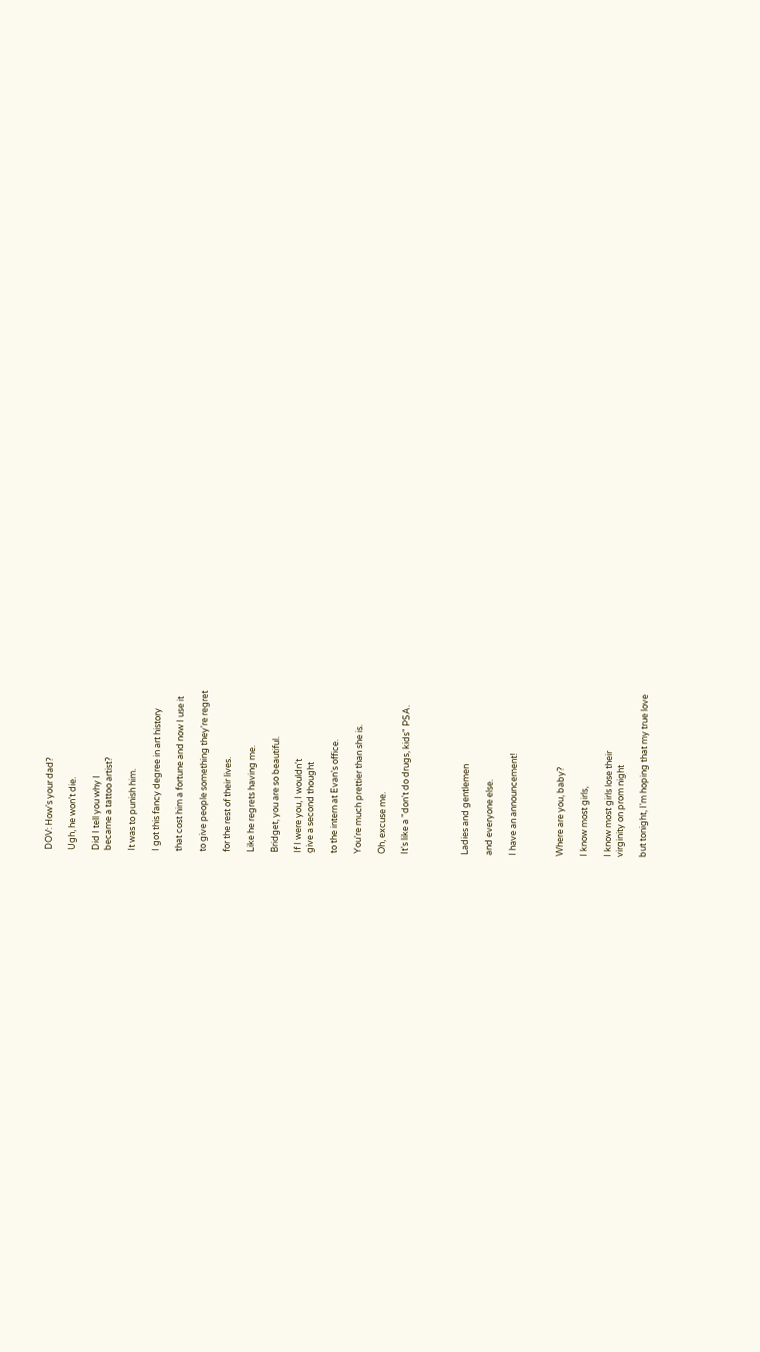DOV: How's your dad?

Ugh, he won't die.

Did I tell you why I
became a tattoo artist?

It was to punish him.

I got this fancy degree in art history

that cost him a fortune and now I use it

to give people something they're regret

for the rest of their lives.

Like he regrets having me.

Bridget, you are so beautiful.

If I were you, I wouldn't
give a second thought

to the intern at Evan's office.

You're much prettier than she is.

Oh, excuse me.

It's like a "don't do drugs, kids" PSA.




Ladies and gentlemen

and everyone else.

I have an announcement!



Where are you, baby?

I know most girls,

I know most girls lose their
virginity on prom night

but tonight, I'm hoping that my true love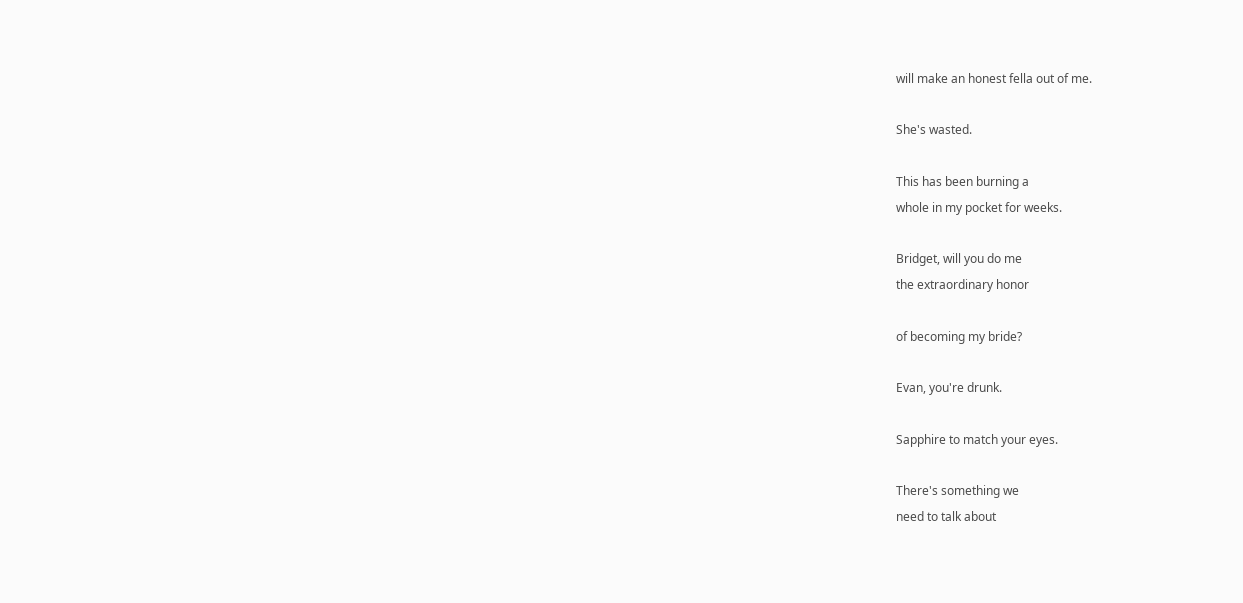will make an honest fella out of me.

She's wasted.

This has been burning a
whole in my pocket for weeks.

Bridget, will you do me
the extraordinary honor

of becoming my bride?

Evan, you're drunk.

Sapphire to match your eyes.

There's something we
need to talk about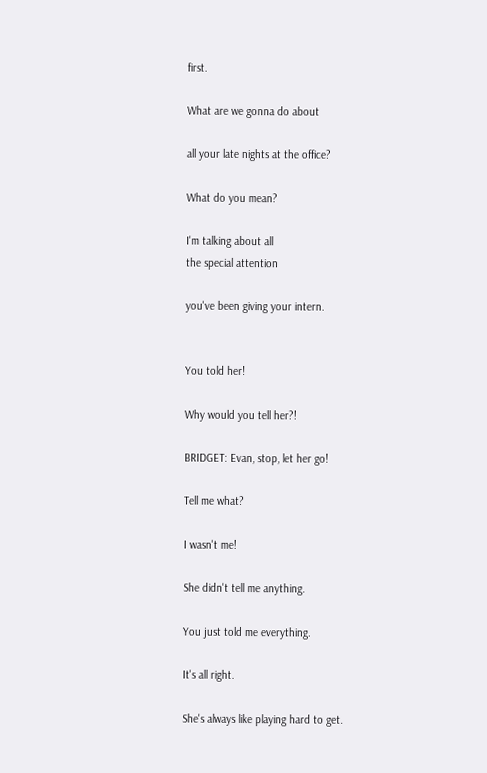first.

What are we gonna do about

all your late nights at the office?

What do you mean?

I'm talking about all
the special attention

you've been giving your intern.


You told her!

Why would you tell her?!

BRIDGET: Evan, stop, let her go!

Tell me what?

I wasn't me!

She didn't tell me anything.

You just told me everything.

It's all right.

She's always like playing hard to get.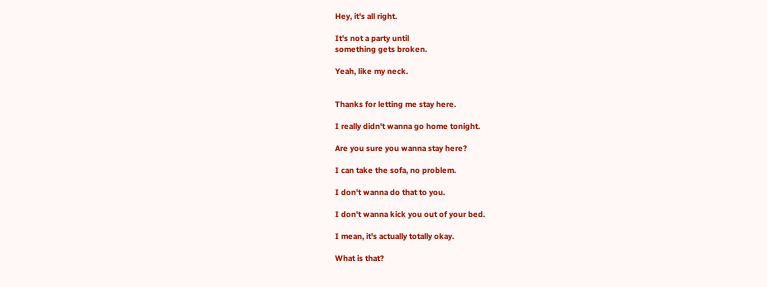Hey, it's all right.

It's not a party until
something gets broken.

Yeah, like my neck.


Thanks for letting me stay here.

I really didn't wanna go home tonight.

Are you sure you wanna stay here?

I can take the sofa, no problem.

I don't wanna do that to you.

I don't wanna kick you out of your bed.

I mean, it's actually totally okay.

What is that?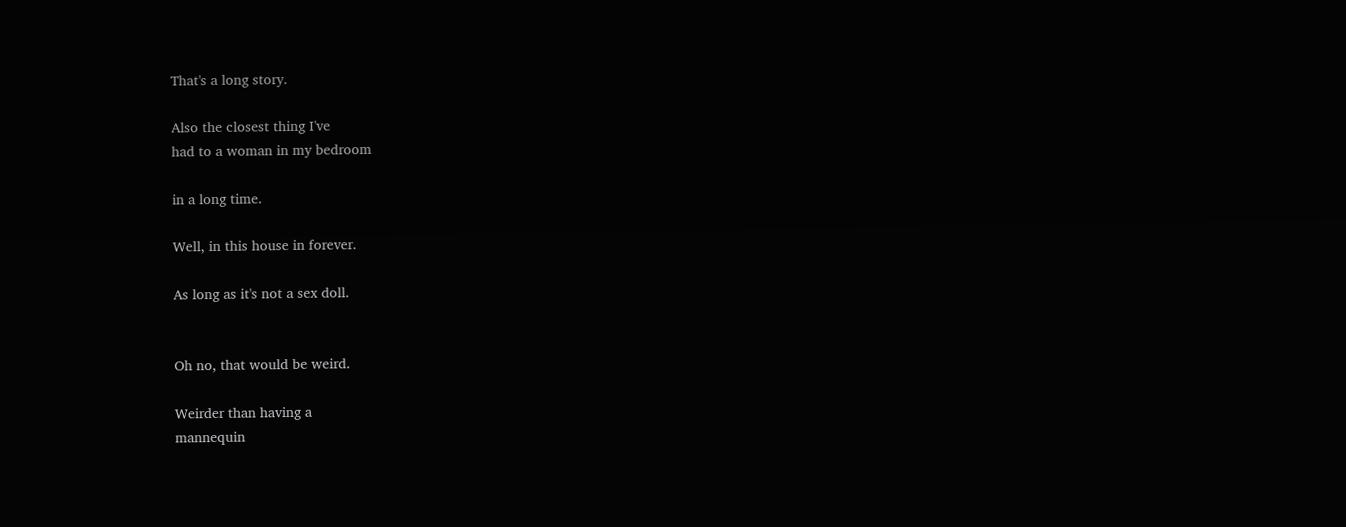That's a long story.

Also the closest thing I've
had to a woman in my bedroom

in a long time.

Well, in this house in forever.

As long as it's not a sex doll.


Oh no, that would be weird.

Weirder than having a
mannequin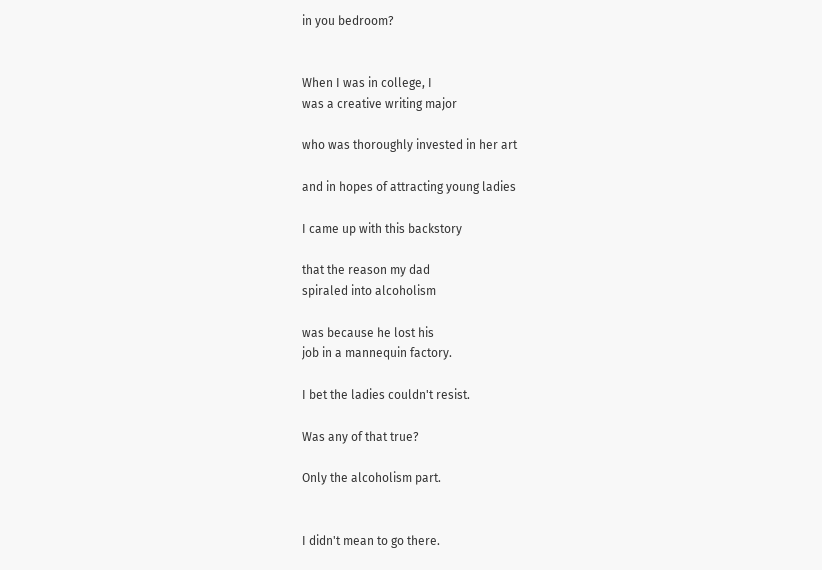in you bedroom?


When I was in college, I
was a creative writing major

who was thoroughly invested in her art

and in hopes of attracting young ladies

I came up with this backstory

that the reason my dad
spiraled into alcoholism

was because he lost his
job in a mannequin factory.

I bet the ladies couldn't resist.

Was any of that true?

Only the alcoholism part.


I didn't mean to go there.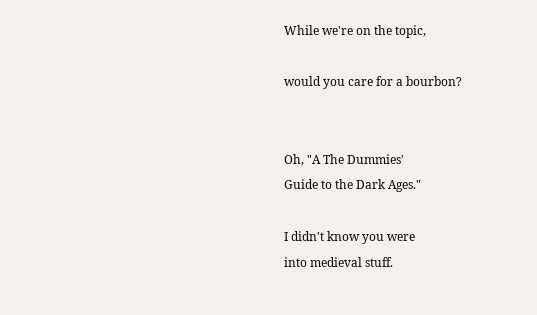While we're on the topic,

would you care for a bourbon?


Oh, "A The Dummies'
Guide to the Dark Ages."

I didn't know you were
into medieval stuff.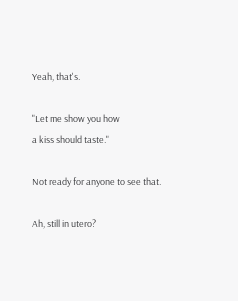Yeah, that's.

"Let me show you how
a kiss should taste."

Not ready for anyone to see that.

Ah, still in utero?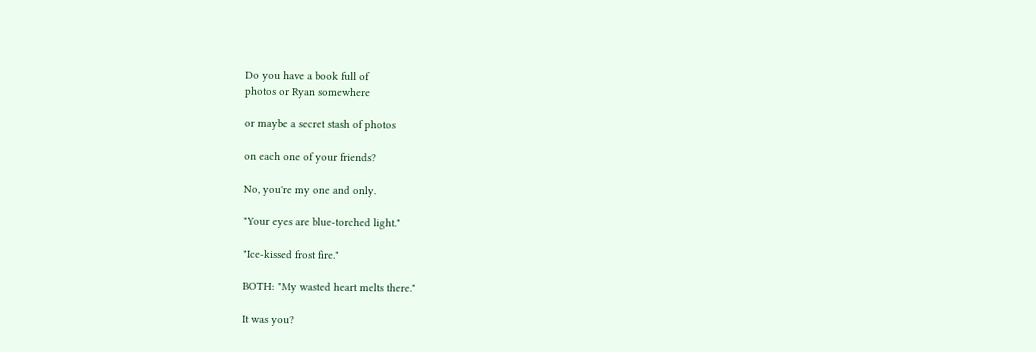Do you have a book full of
photos or Ryan somewhere

or maybe a secret stash of photos

on each one of your friends?

No, you're my one and only.

"Your eyes are blue-torched light."

"Ice-kissed frost fire."

BOTH: "My wasted heart melts there."

It was you?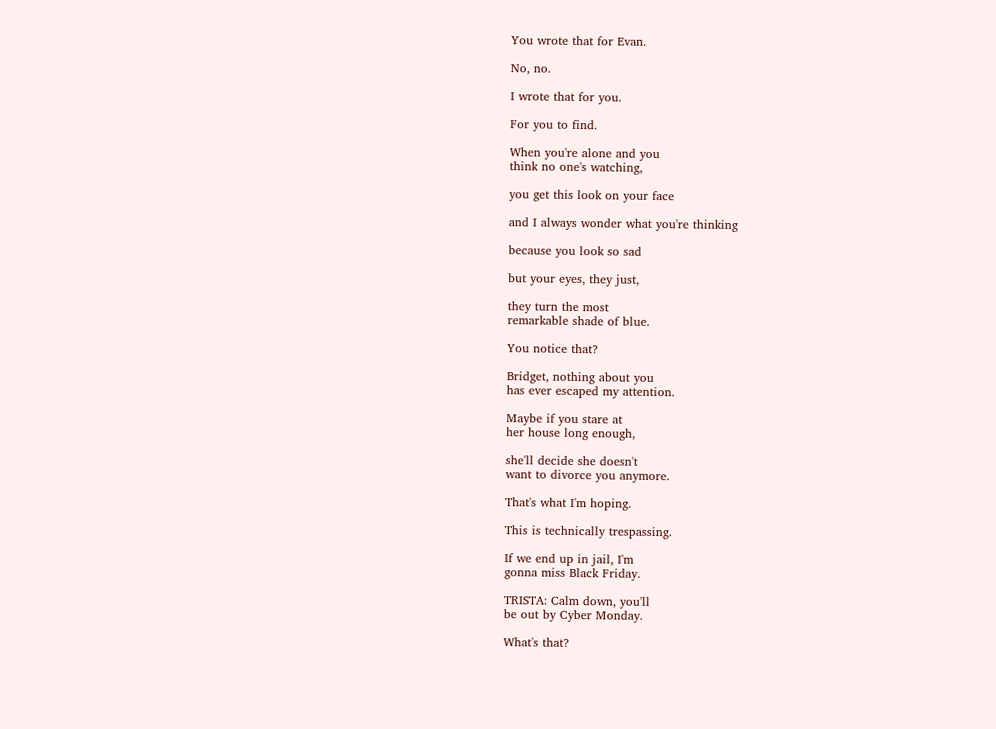You wrote that for Evan.

No, no.

I wrote that for you.

For you to find.

When you're alone and you
think no one's watching,

you get this look on your face

and I always wonder what you're thinking

because you look so sad

but your eyes, they just,

they turn the most
remarkable shade of blue.

You notice that?

Bridget, nothing about you
has ever escaped my attention.

Maybe if you stare at
her house long enough,

she'll decide she doesn't
want to divorce you anymore.

That's what I'm hoping.

This is technically trespassing.

If we end up in jail, I'm
gonna miss Black Friday.

TRISTA: Calm down, you'll
be out by Cyber Monday.

What's that?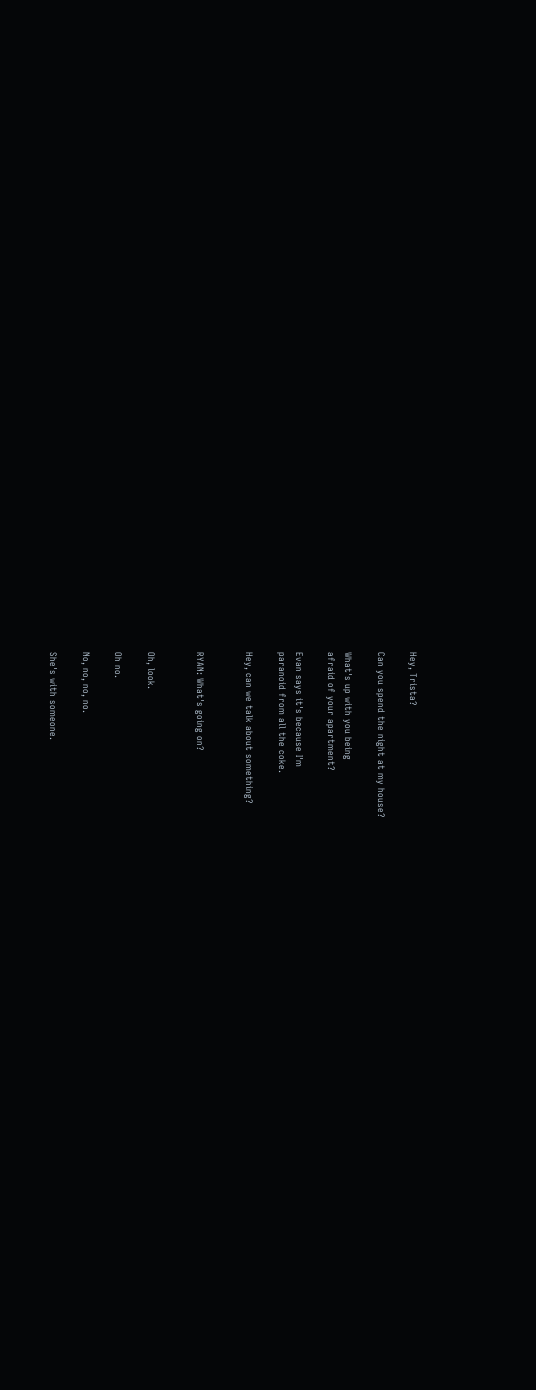Hey, Trista?

Can you spend the night at my house?

What's up with you being
afraid of your apartment?

Evan says it's because I'm
paranoid from all the coke.

Hey, can we talk about something?


RYAN: What's going on?


Oh, look.

Oh no.

No, no, no, no.

She's with someone.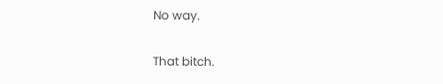No way.

That bitch.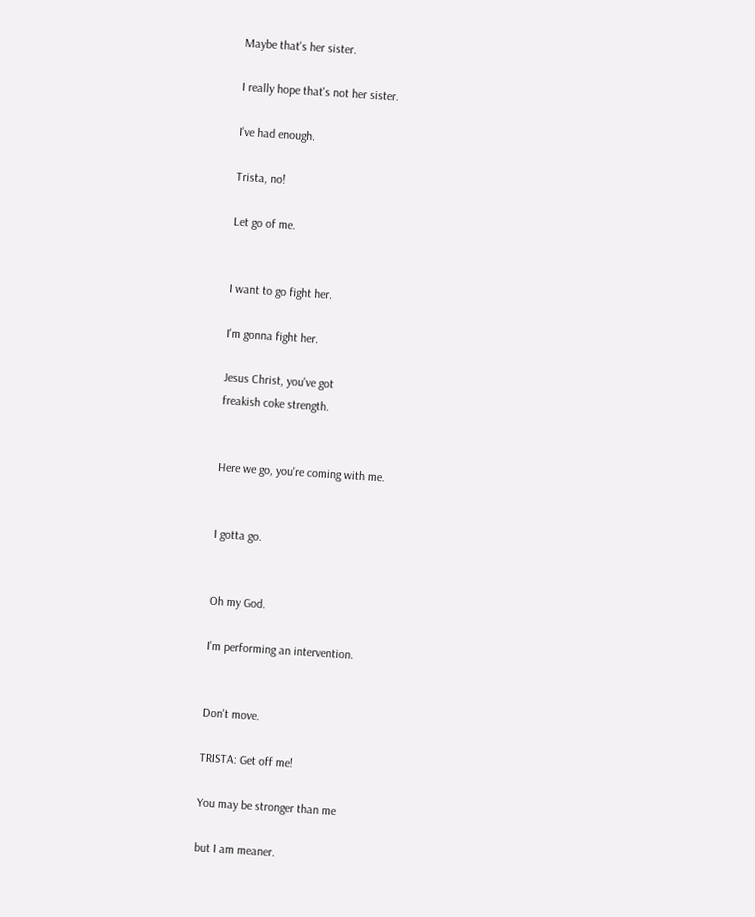Maybe that's her sister.

I really hope that's not her sister.

I've had enough.

Trista, no!

Let go of me.


I want to go fight her.

I'm gonna fight her.

Jesus Christ, you've got
freakish coke strength.


Here we go, you're coming with me.


I gotta go.


Oh my God.

I'm performing an intervention.


Don't move.

TRISTA: Get off me!

You may be stronger than me

but I am meaner.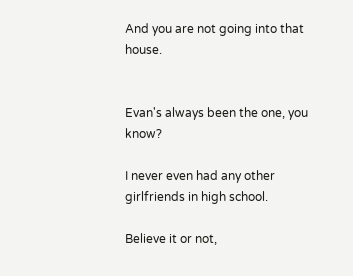And you are not going into that house.


Evan's always been the one, you know?

I never even had any other
girlfriends in high school.

Believe it or not,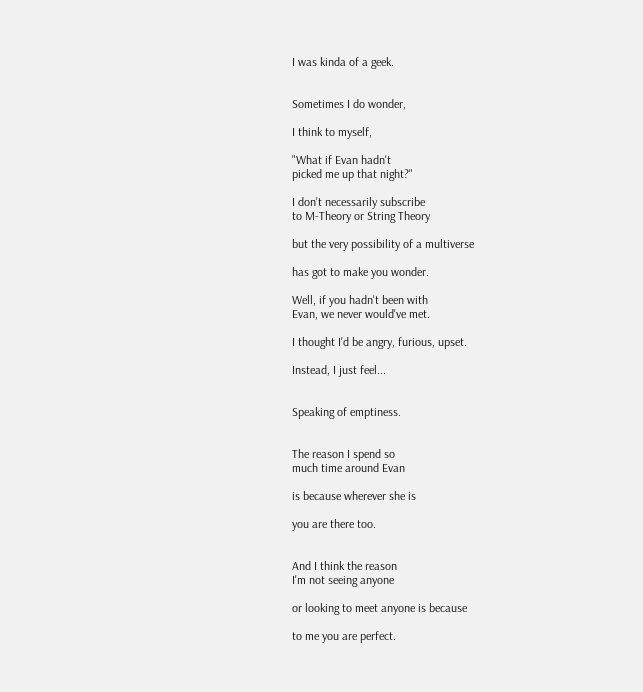I was kinda of a geek.


Sometimes I do wonder,

I think to myself,

"What if Evan hadn't
picked me up that night?"

I don't necessarily subscribe
to M-Theory or String Theory

but the very possibility of a multiverse

has got to make you wonder.

Well, if you hadn't been with
Evan, we never would've met.

I thought I'd be angry, furious, upset.

Instead, I just feel...


Speaking of emptiness.


The reason I spend so
much time around Evan

is because wherever she is

you are there too.


And I think the reason
I'm not seeing anyone

or looking to meet anyone is because

to me you are perfect.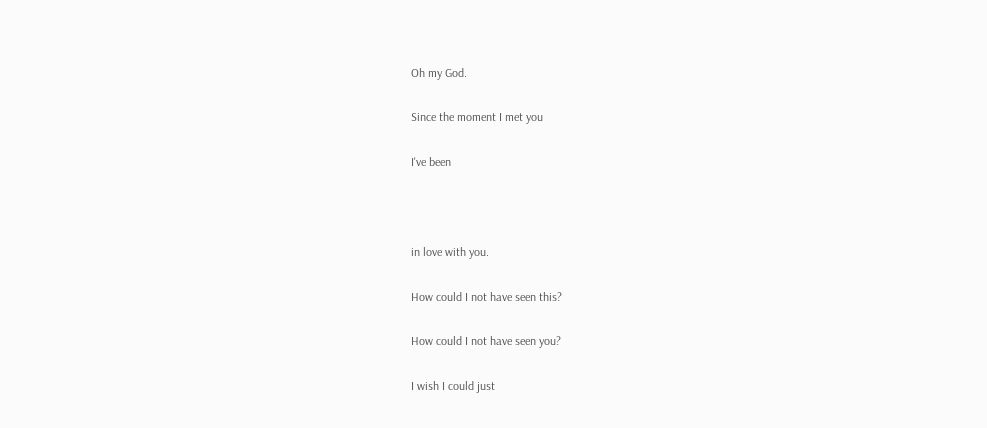Oh my God.

Since the moment I met you

I've been



in love with you.

How could I not have seen this?

How could I not have seen you?

I wish I could just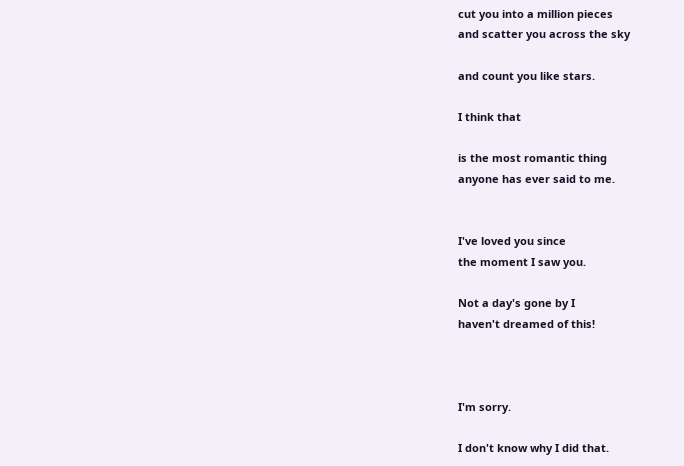cut you into a million pieces
and scatter you across the sky

and count you like stars.

I think that

is the most romantic thing
anyone has ever said to me.


I've loved you since
the moment I saw you.

Not a day's gone by I
haven't dreamed of this!



I'm sorry.

I don't know why I did that.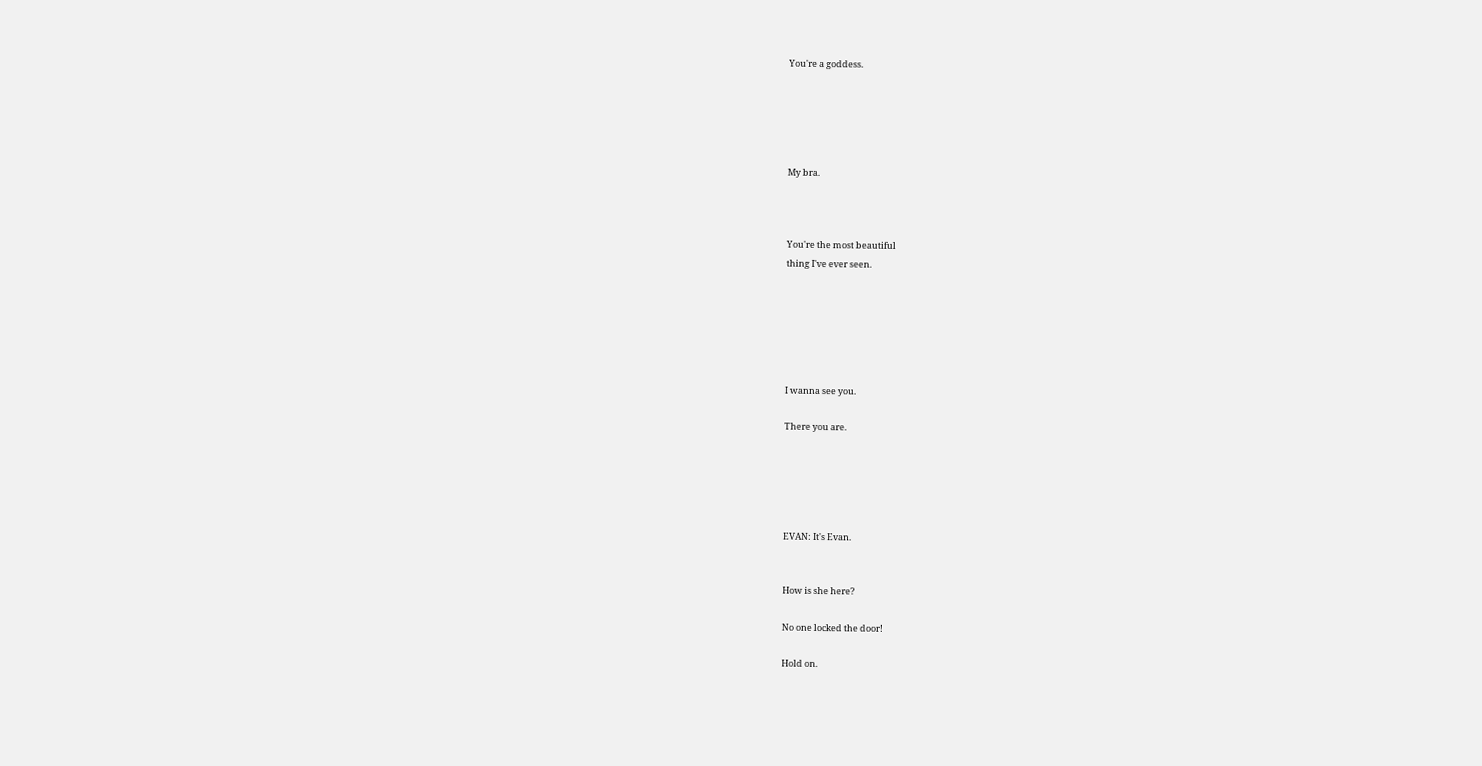You're a goddess.





My bra.



You're the most beautiful
thing I've ever seen.






I wanna see you.

There you are.





EVAN: It's Evan.


How is she here?

No one locked the door!

Hold on.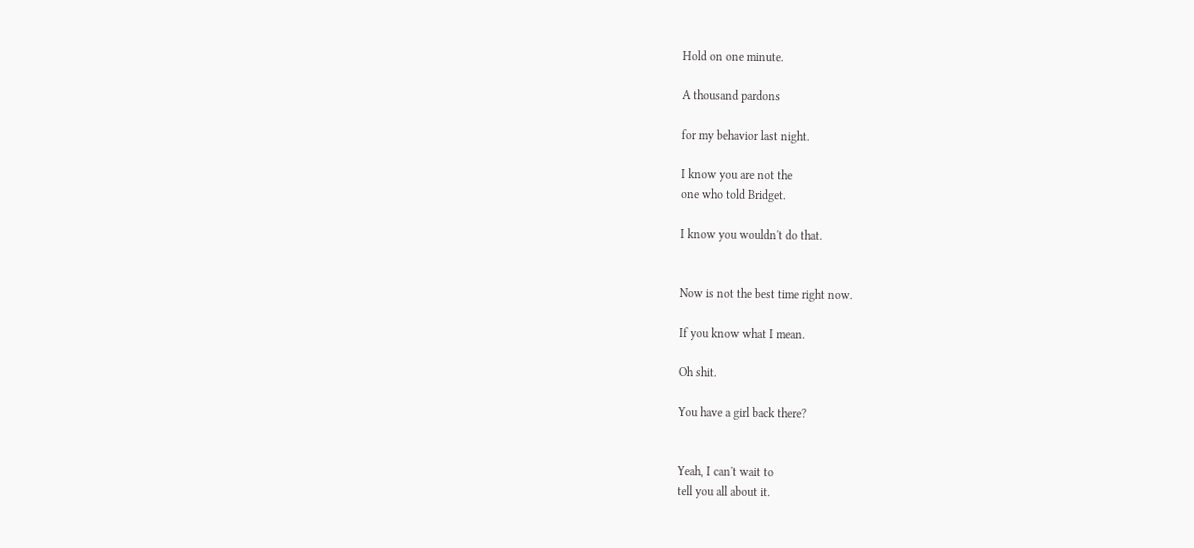Hold on one minute.

A thousand pardons

for my behavior last night.

I know you are not the
one who told Bridget.

I know you wouldn't do that.


Now is not the best time right now.

If you know what I mean.

Oh shit.

You have a girl back there?


Yeah, I can't wait to
tell you all about it.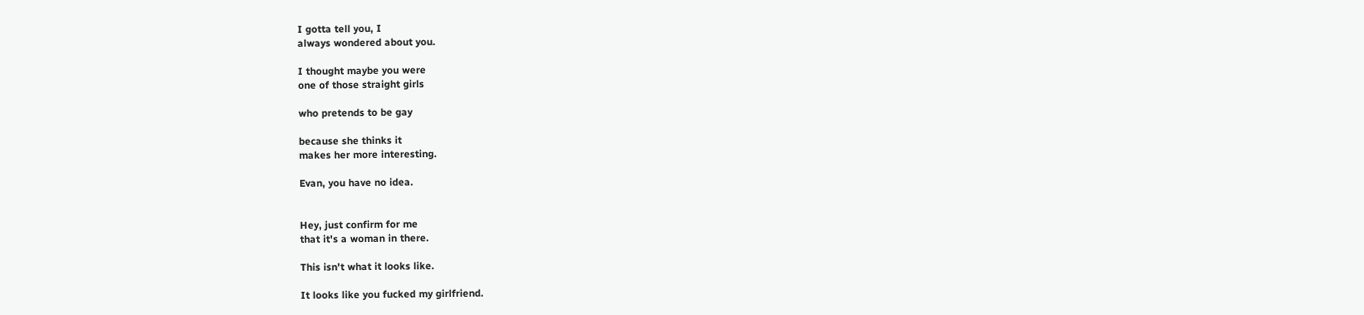I gotta tell you, I
always wondered about you.

I thought maybe you were
one of those straight girls

who pretends to be gay

because she thinks it
makes her more interesting.

Evan, you have no idea.


Hey, just confirm for me
that it's a woman in there.

This isn't what it looks like.

It looks like you fucked my girlfriend.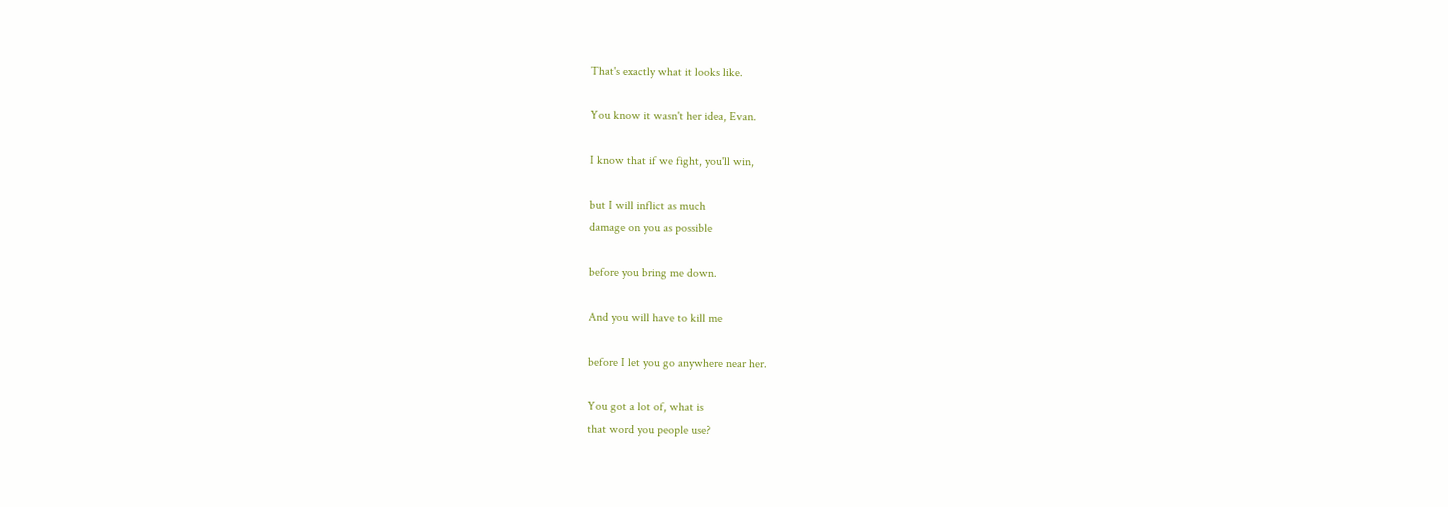That's exactly what it looks like.

You know it wasn't her idea, Evan.

I know that if we fight, you'll win,

but I will inflict as much
damage on you as possible

before you bring me down.

And you will have to kill me

before I let you go anywhere near her.

You got a lot of, what is
that word you people use?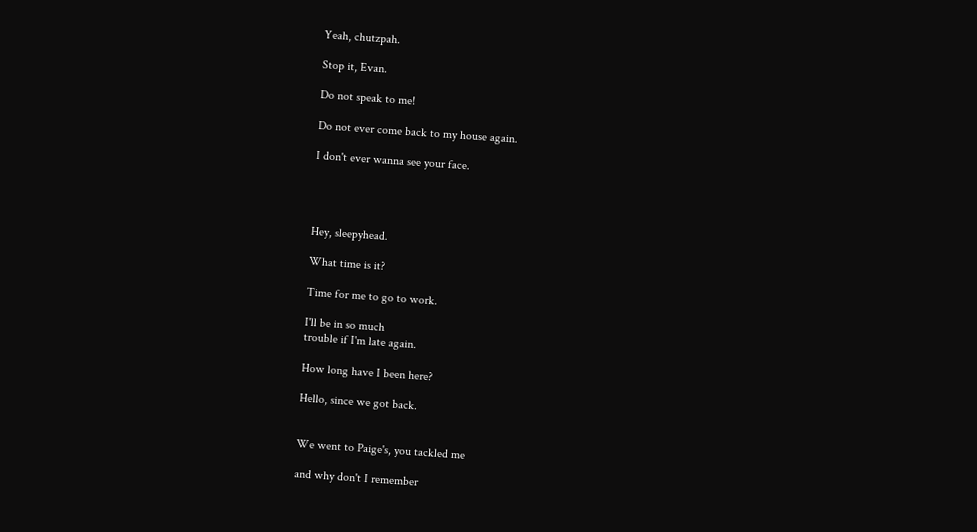Yeah, chutzpah.

Stop it, Evan.

Do not speak to me!

Do not ever come back to my house again.

I don't ever wanna see your face.




Hey, sleepyhead.

What time is it?

Time for me to go to work.

I'll be in so much
trouble if I'm late again.

How long have I been here?

Hello, since we got back.


We went to Paige's, you tackled me

and why don't I remember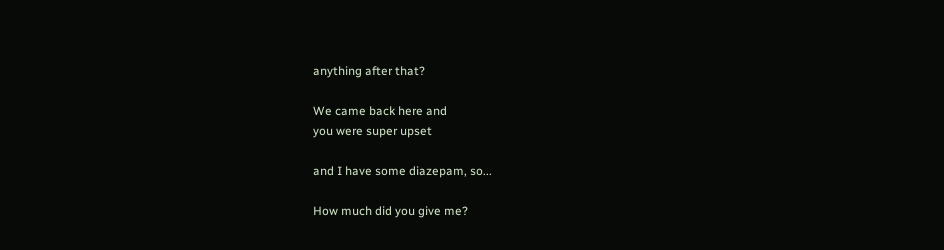anything after that?

We came back here and
you were super upset

and I have some diazepam, so...

How much did you give me?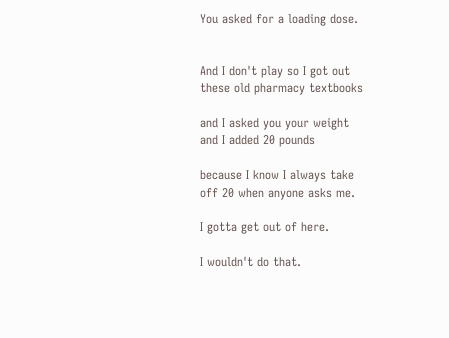You asked for a loading dose.


And I don't play so I got out
these old pharmacy textbooks

and I asked you your weight
and I added 20 pounds

because I know I always take
off 20 when anyone asks me.

I gotta get out of here.

I wouldn't do that.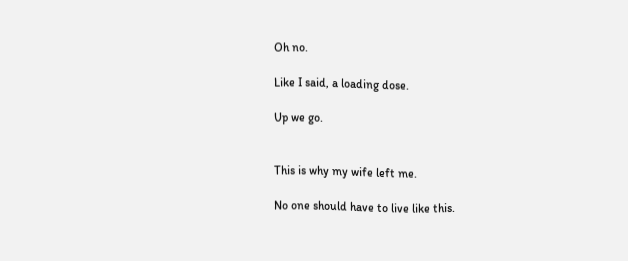Oh no.

Like I said, a loading dose.

Up we go.


This is why my wife left me.

No one should have to live like this.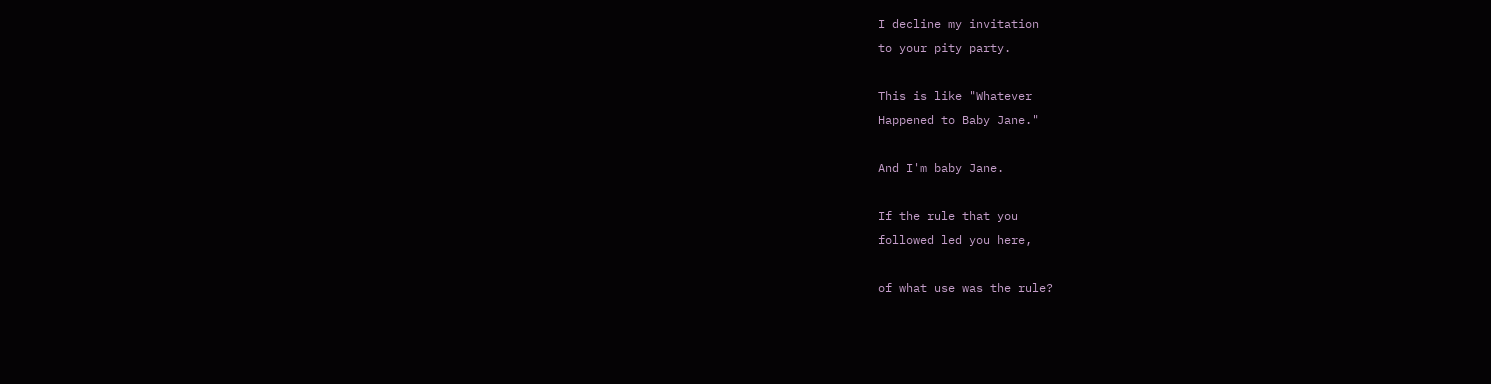I decline my invitation
to your pity party.

This is like "Whatever
Happened to Baby Jane."

And I'm baby Jane.

If the rule that you
followed led you here,

of what use was the rule?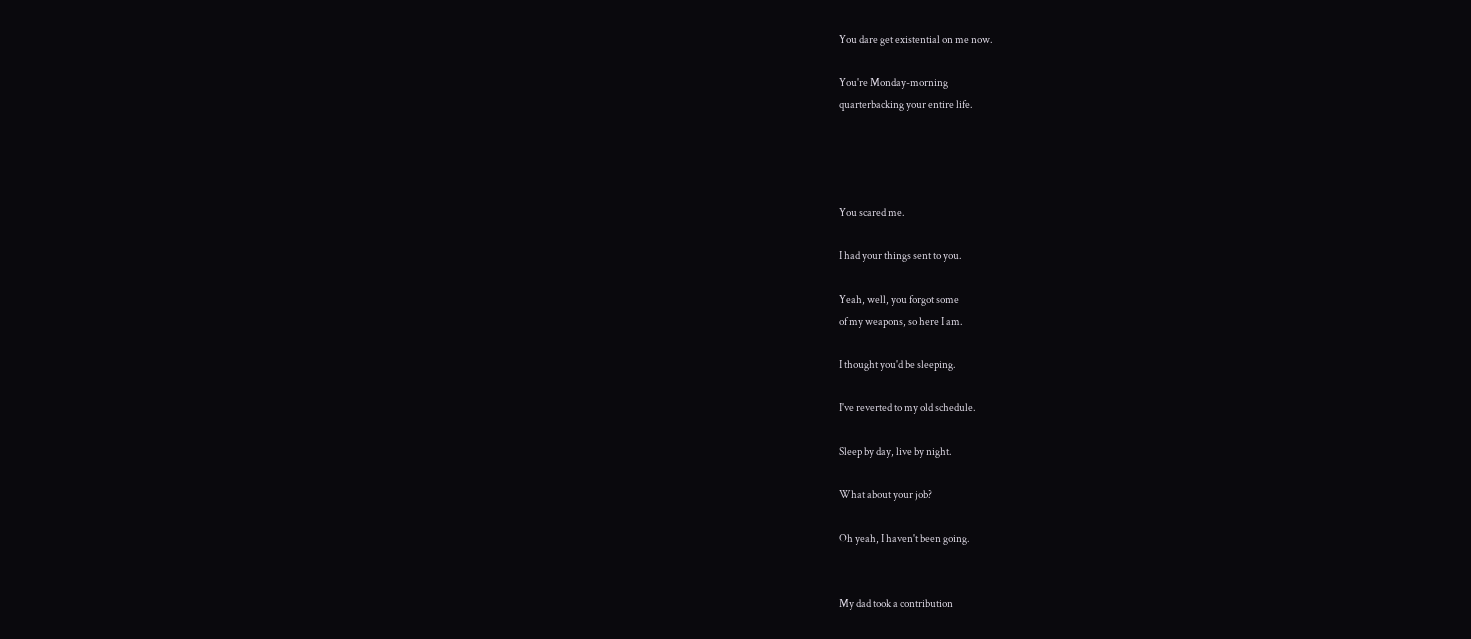You dare get existential on me now.

You're Monday-morning
quarterbacking your entire life.




You scared me.

I had your things sent to you.

Yeah, well, you forgot some
of my weapons, so here I am.

I thought you'd be sleeping.

I've reverted to my old schedule.

Sleep by day, live by night.

What about your job?

Oh yeah, I haven't been going.


My dad took a contribution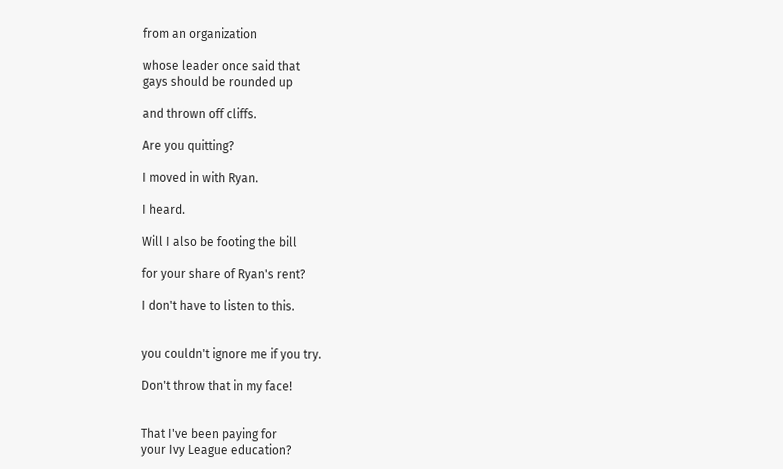from an organization

whose leader once said that
gays should be rounded up

and thrown off cliffs.

Are you quitting?

I moved in with Ryan.

I heard.

Will I also be footing the bill

for your share of Ryan's rent?

I don't have to listen to this.


you couldn't ignore me if you try.

Don't throw that in my face!


That I've been paying for
your Ivy League education?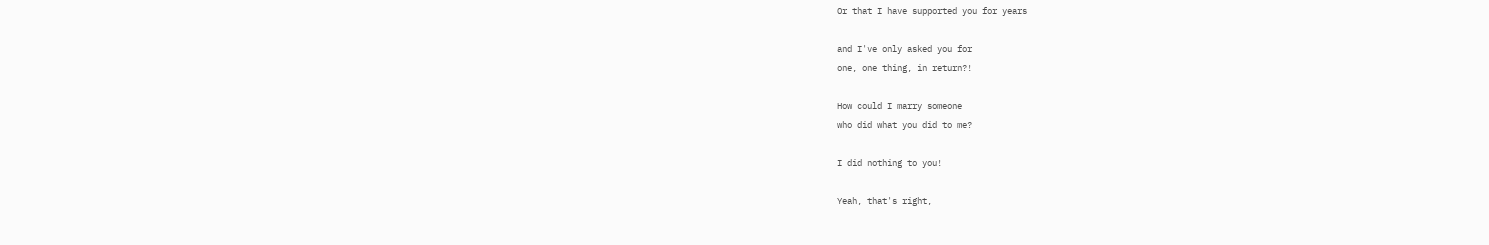Or that I have supported you for years

and I've only asked you for
one, one thing, in return?!

How could I marry someone
who did what you did to me?

I did nothing to you!

Yeah, that's right,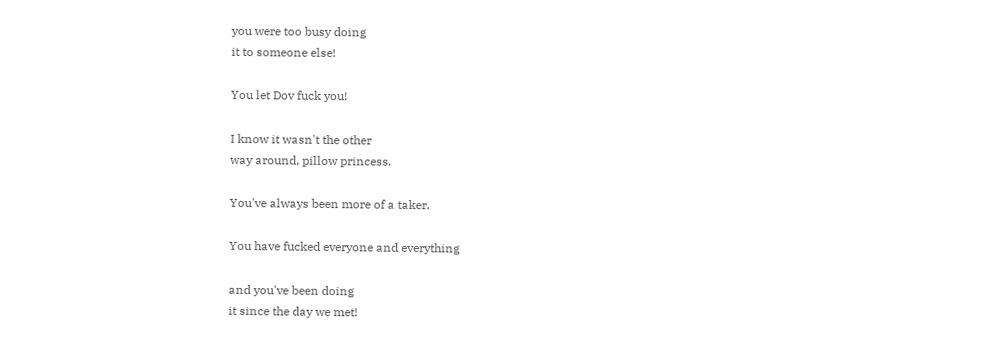you were too busy doing
it to someone else!

You let Dov fuck you!

I know it wasn't the other
way around, pillow princess.

You've always been more of a taker.

You have fucked everyone and everything

and you've been doing
it since the day we met!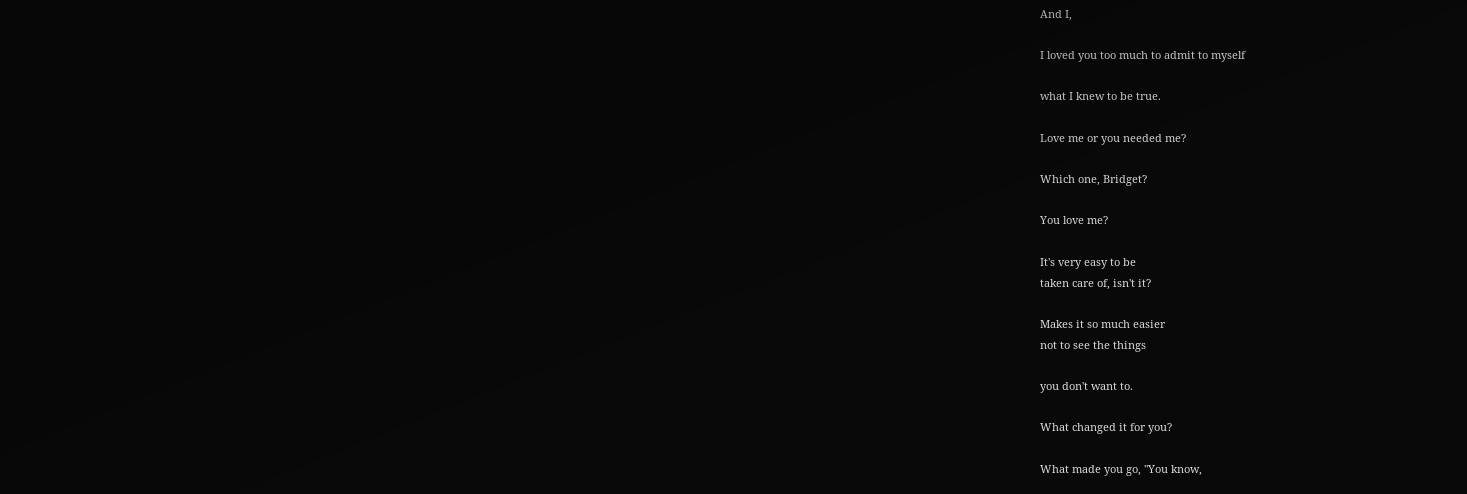And I,

I loved you too much to admit to myself

what I knew to be true.

Love me or you needed me?

Which one, Bridget?

You love me?

It's very easy to be
taken care of, isn't it?

Makes it so much easier
not to see the things

you don't want to.

What changed it for you?

What made you go, "You know,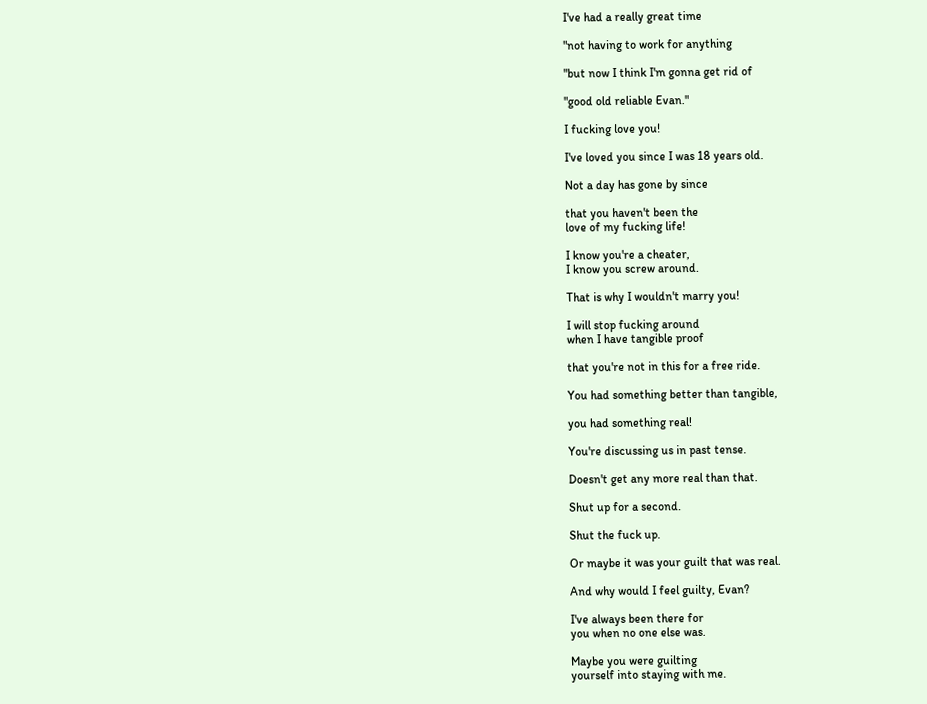I've had a really great time

"not having to work for anything

"but now I think I'm gonna get rid of

"good old reliable Evan."

I fucking love you!

I've loved you since I was 18 years old.

Not a day has gone by since

that you haven't been the
love of my fucking life!

I know you're a cheater,
I know you screw around.

That is why I wouldn't marry you!

I will stop fucking around
when I have tangible proof

that you're not in this for a free ride.

You had something better than tangible,

you had something real!

You're discussing us in past tense.

Doesn't get any more real than that.

Shut up for a second.

Shut the fuck up.

Or maybe it was your guilt that was real.

And why would I feel guilty, Evan?

I've always been there for
you when no one else was.

Maybe you were guilting
yourself into staying with me.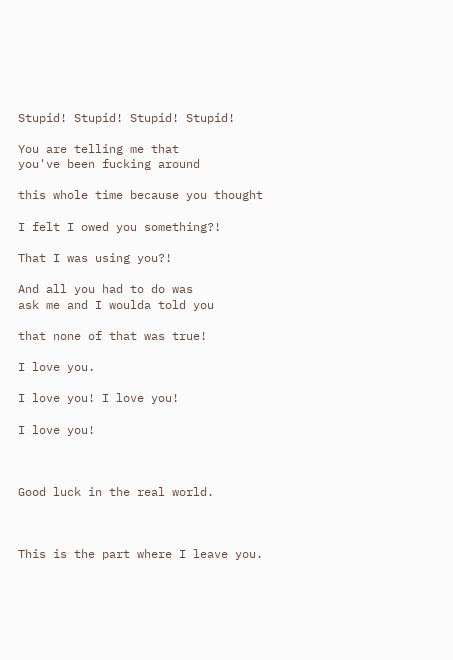Stupid! Stupid! Stupid! Stupid!

You are telling me that
you've been fucking around

this whole time because you thought

I felt I owed you something?!

That I was using you?!

And all you had to do was
ask me and I woulda told you

that none of that was true!

I love you.

I love you! I love you!

I love you!



Good luck in the real world.



This is the part where I leave you.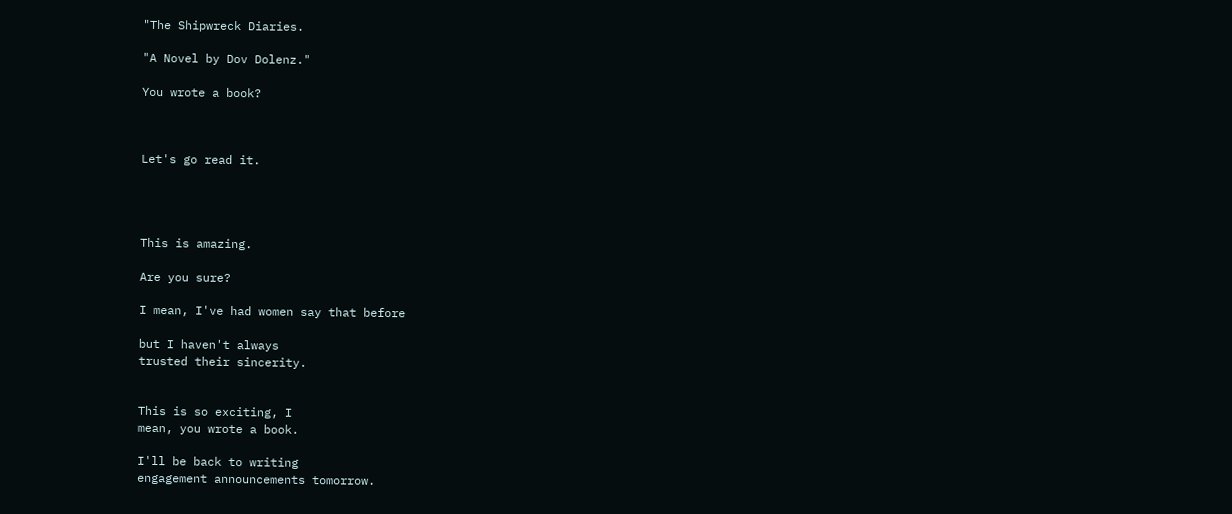"The Shipwreck Diaries.

"A Novel by Dov Dolenz."

You wrote a book?



Let's go read it.




This is amazing.

Are you sure?

I mean, I've had women say that before

but I haven't always
trusted their sincerity.


This is so exciting, I
mean, you wrote a book.

I'll be back to writing
engagement announcements tomorrow.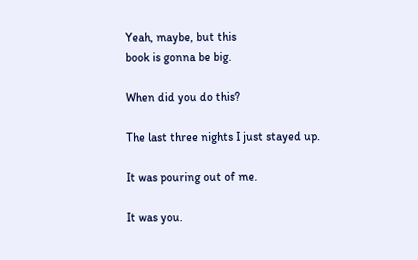Yeah, maybe, but this
book is gonna be big.

When did you do this?

The last three nights I just stayed up.

It was pouring out of me.

It was you.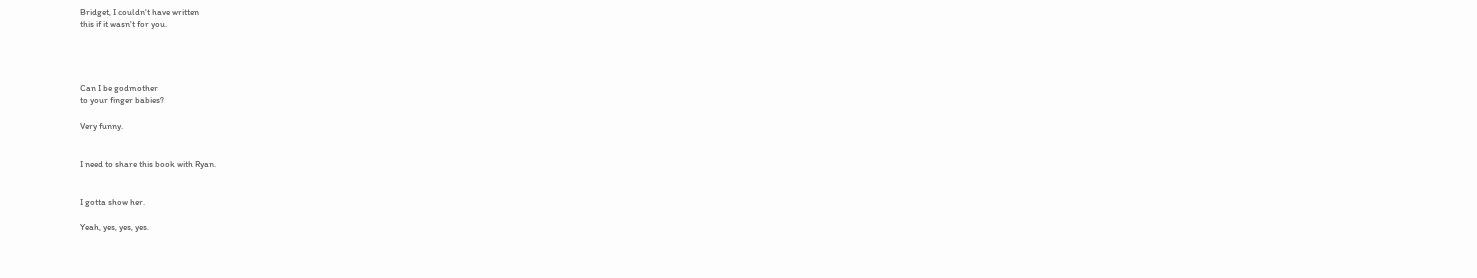Bridget, I couldn't have written
this if it wasn't for you.




Can I be godmother
to your finger babies?

Very funny.


I need to share this book with Ryan.


I gotta show her.

Yeah, yes, yes, yes.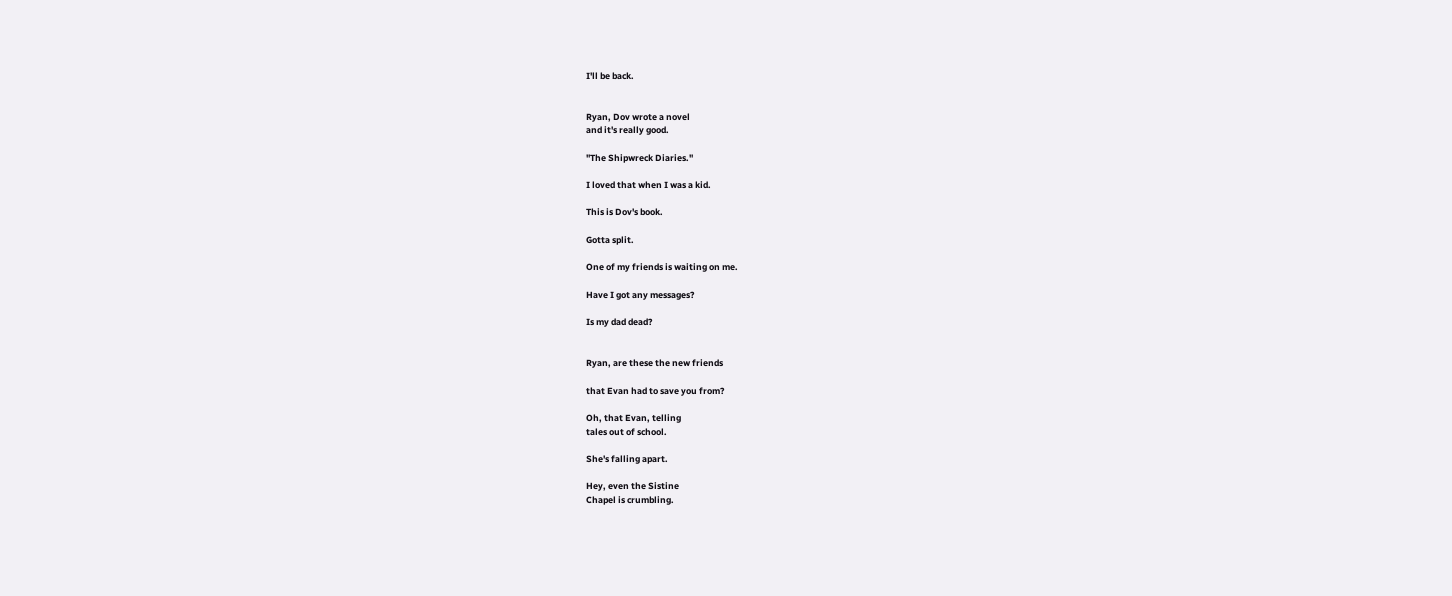I'll be back.


Ryan, Dov wrote a novel
and it's really good.

"The Shipwreck Diaries."

I loved that when I was a kid.

This is Dov's book.

Gotta split.

One of my friends is waiting on me.

Have I got any messages?

Is my dad dead?


Ryan, are these the new friends

that Evan had to save you from?

Oh, that Evan, telling
tales out of school.

She's falling apart.

Hey, even the Sistine
Chapel is crumbling.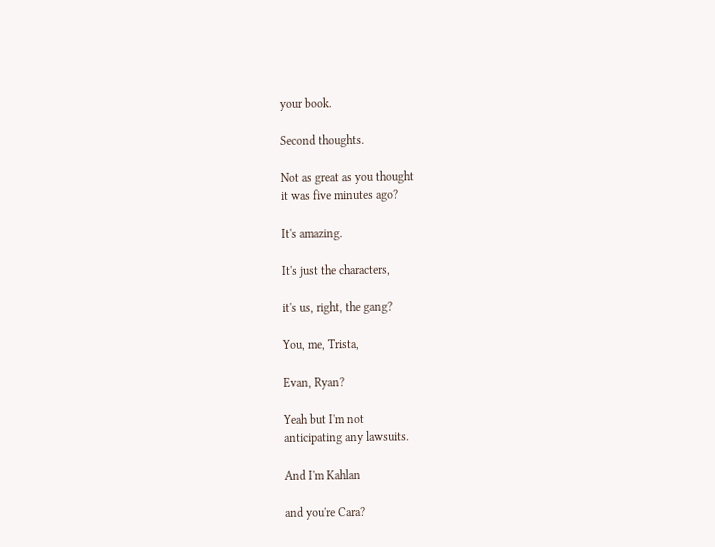your book.

Second thoughts.

Not as great as you thought
it was five minutes ago?

It's amazing.

It's just the characters,

it's us, right, the gang?

You, me, Trista,

Evan, Ryan?

Yeah but I'm not
anticipating any lawsuits.

And I'm Kahlan

and you're Cara?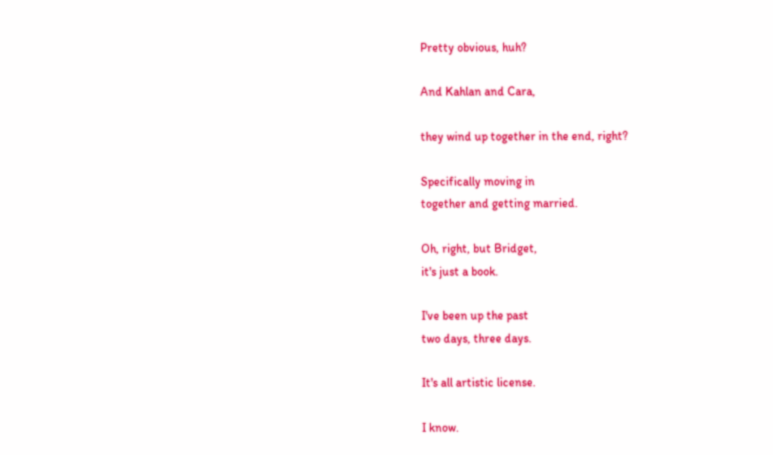Pretty obvious, huh?

And Kahlan and Cara,

they wind up together in the end, right?

Specifically moving in
together and getting married.

Oh, right, but Bridget,
it's just a book.

I've been up the past
two days, three days.

It's all artistic license.

I know.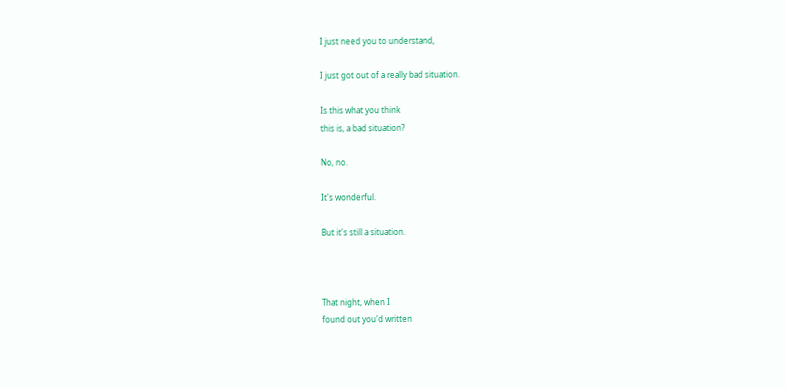I just need you to understand,

I just got out of a really bad situation.

Is this what you think
this is, a bad situation?

No, no.

It's wonderful.

But it's still a situation.



That night, when I
found out you'd written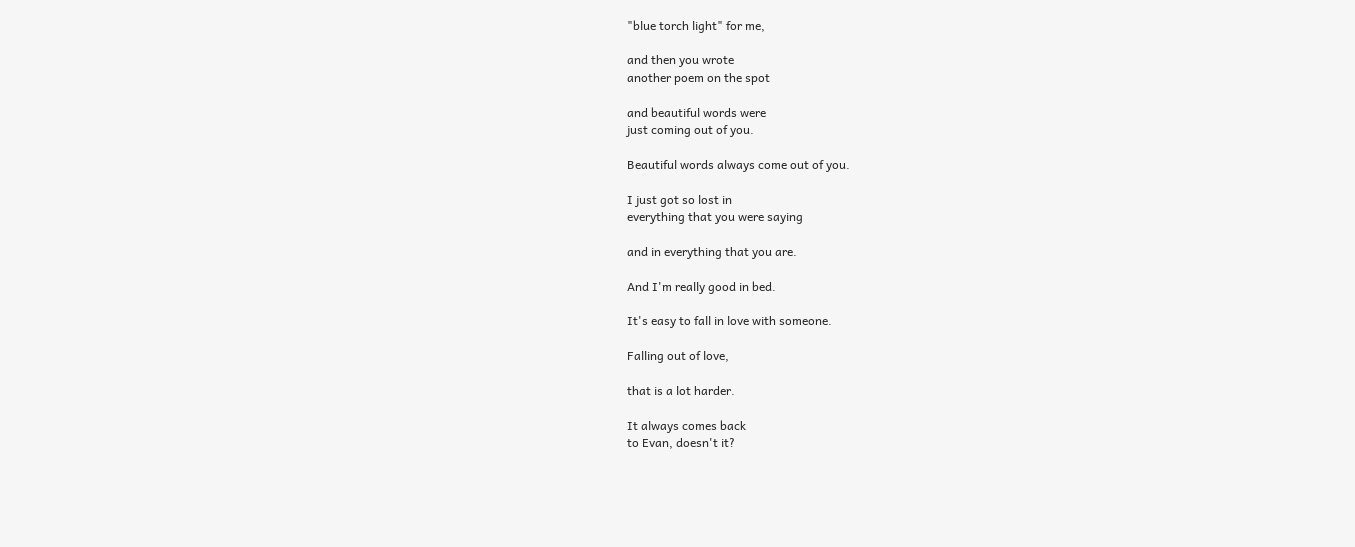"blue torch light" for me,

and then you wrote
another poem on the spot

and beautiful words were
just coming out of you.

Beautiful words always come out of you.

I just got so lost in
everything that you were saying

and in everything that you are.

And I'm really good in bed.

It's easy to fall in love with someone.

Falling out of love,

that is a lot harder.

It always comes back
to Evan, doesn't it?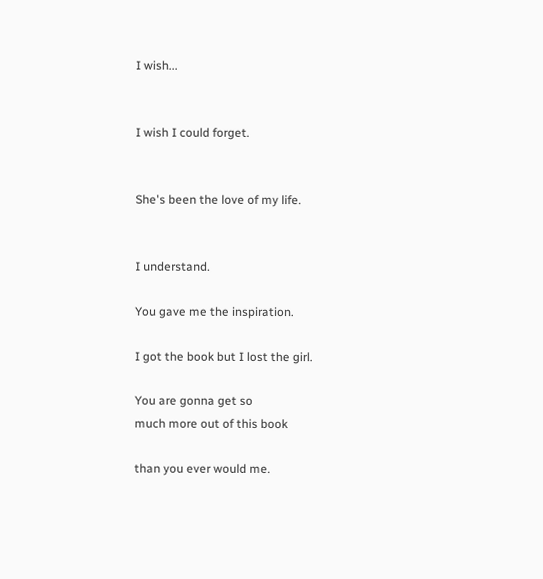I wish...


I wish I could forget.


She's been the love of my life.


I understand.

You gave me the inspiration.

I got the book but I lost the girl.

You are gonna get so
much more out of this book

than you ever would me.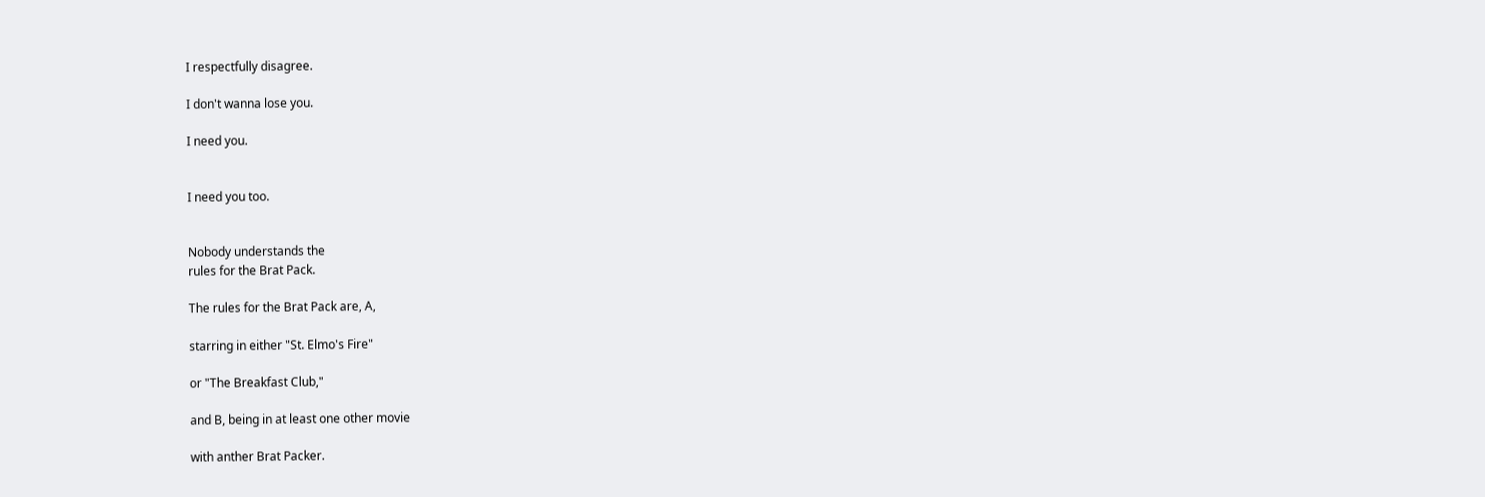I respectfully disagree.

I don't wanna lose you.

I need you.


I need you too.


Nobody understands the
rules for the Brat Pack.

The rules for the Brat Pack are, A,

starring in either "St. Elmo's Fire"

or "The Breakfast Club,"

and B, being in at least one other movie

with anther Brat Packer.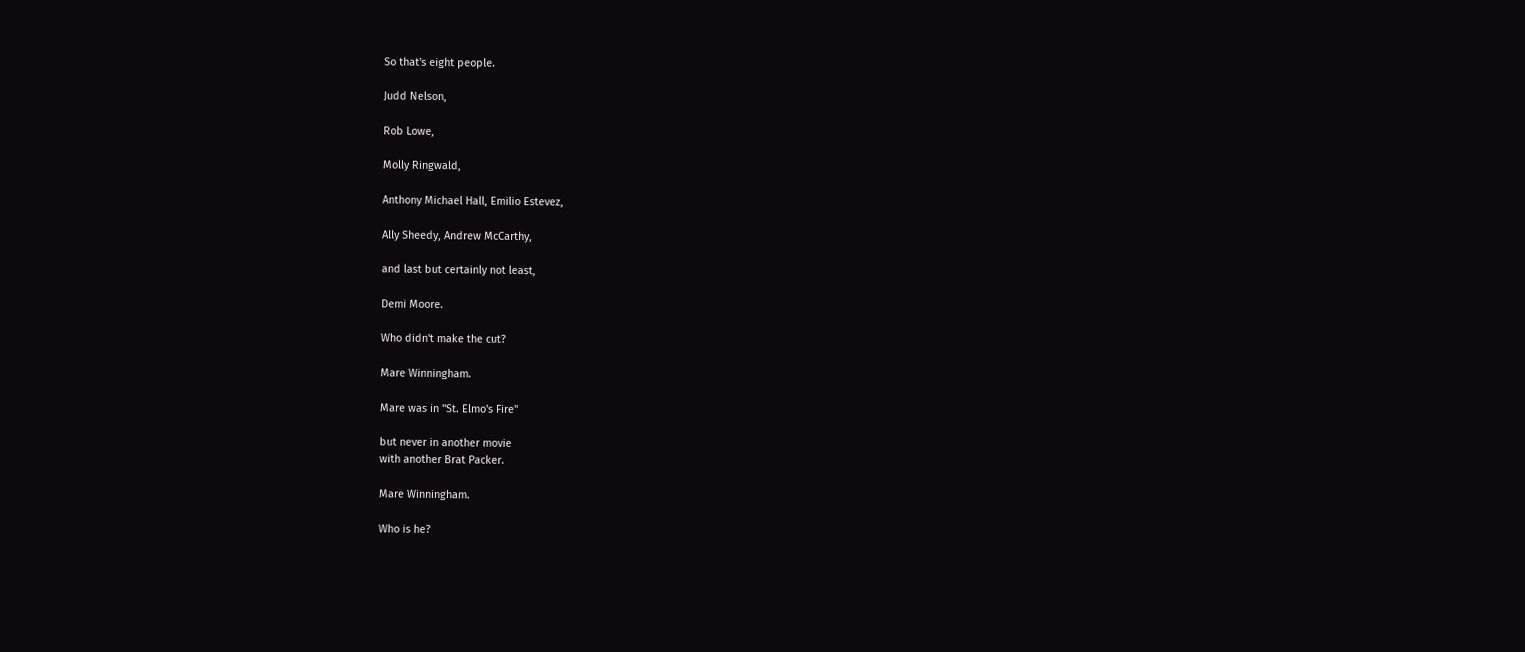So that's eight people.

Judd Nelson,

Rob Lowe,

Molly Ringwald,

Anthony Michael Hall, Emilio Estevez,

Ally Sheedy, Andrew McCarthy,

and last but certainly not least,

Demi Moore.

Who didn't make the cut?

Mare Winningham.

Mare was in "St. Elmo's Fire"

but never in another movie
with another Brat Packer.

Mare Winningham.

Who is he?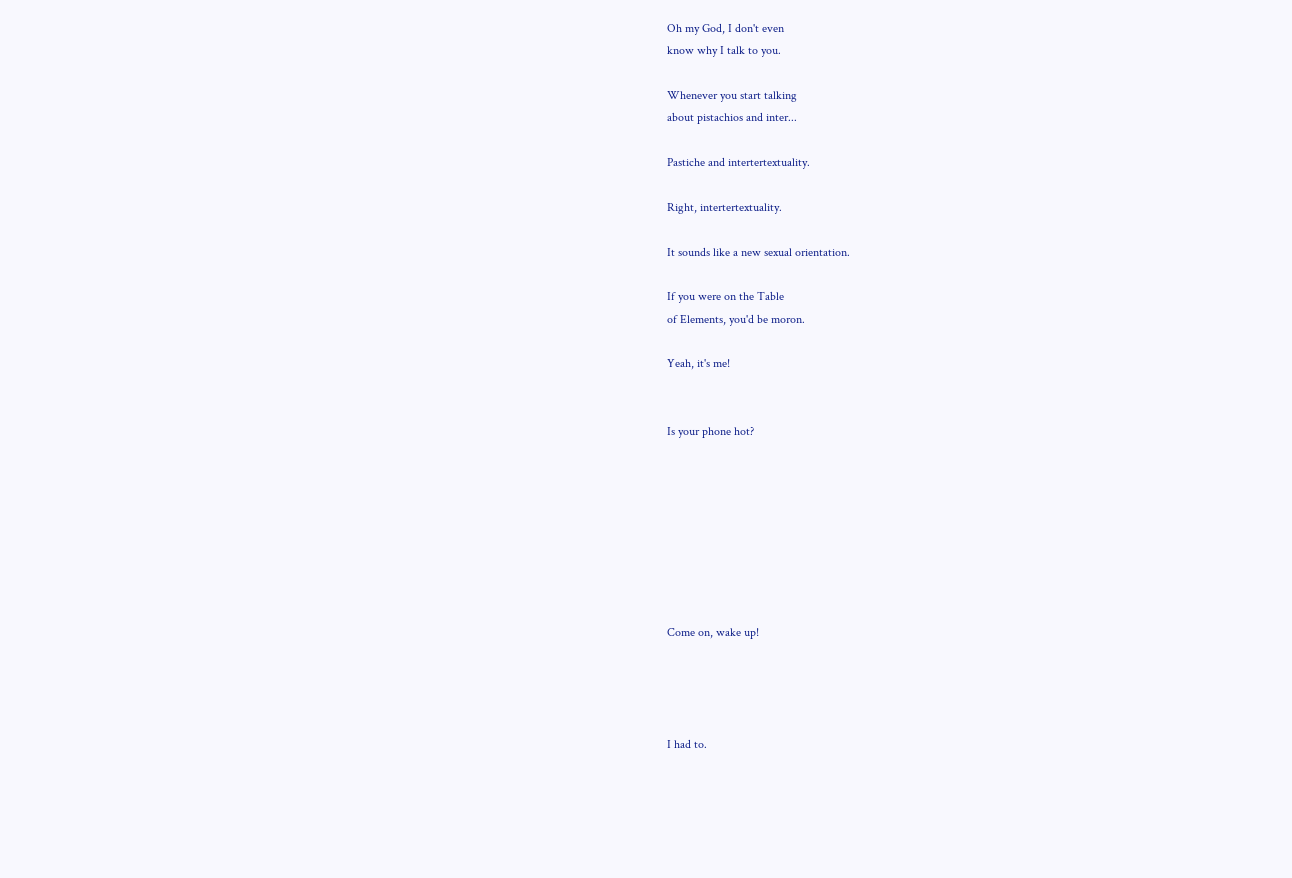Oh my God, I don't even
know why I talk to you.

Whenever you start talking
about pistachios and inter...

Pastiche and intertertextuality.

Right, intertertextuality.

It sounds like a new sexual orientation.

If you were on the Table
of Elements, you'd be moron.

Yeah, it's me!


Is your phone hot?








Come on, wake up!




I had to.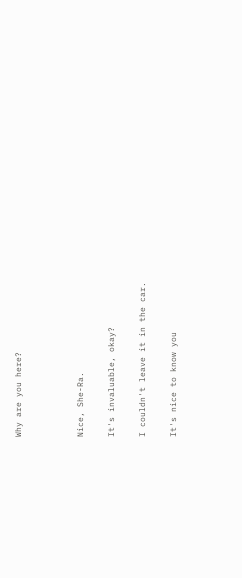Why are you here?



Nice, She-Ra.

It's invaluable, okay?

I couldn't leave it in the car.

It's nice to know you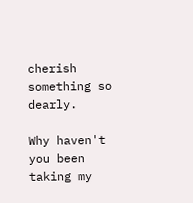cherish something so dearly.

Why haven't you been taking my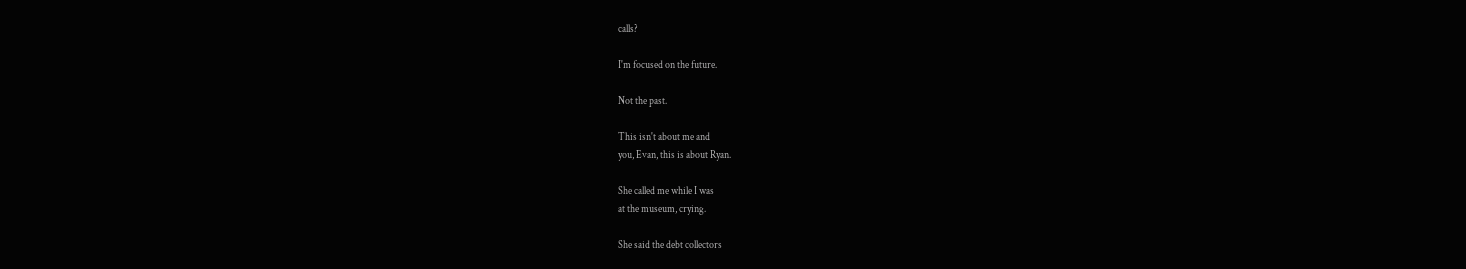calls?

I'm focused on the future.

Not the past.

This isn't about me and
you, Evan, this is about Ryan.

She called me while I was
at the museum, crying.

She said the debt collectors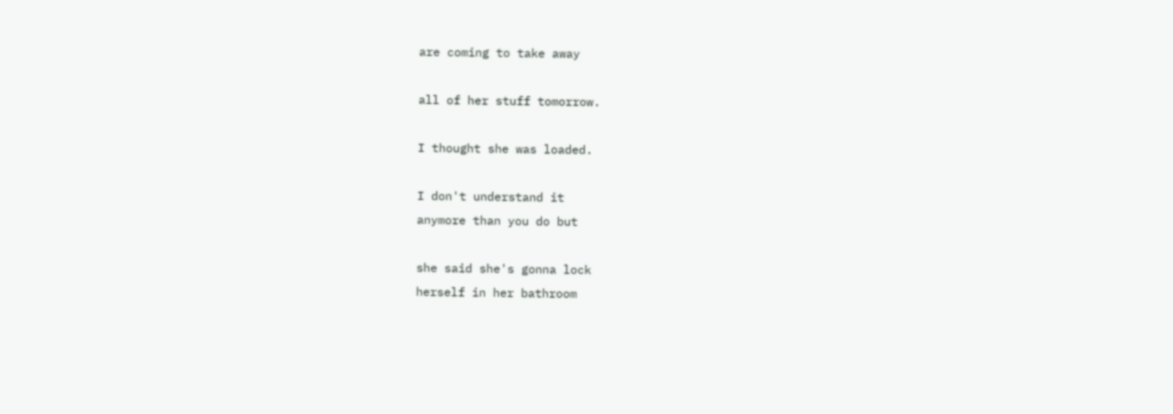are coming to take away

all of her stuff tomorrow.

I thought she was loaded.

I don't understand it
anymore than you do but

she said she's gonna lock
herself in her bathroom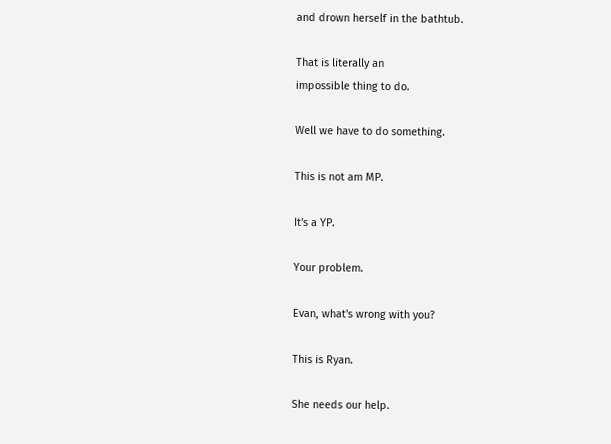and drown herself in the bathtub.

That is literally an
impossible thing to do.

Well we have to do something.

This is not am MP.

It's a YP.

Your problem.

Evan, what's wrong with you?

This is Ryan.

She needs our help.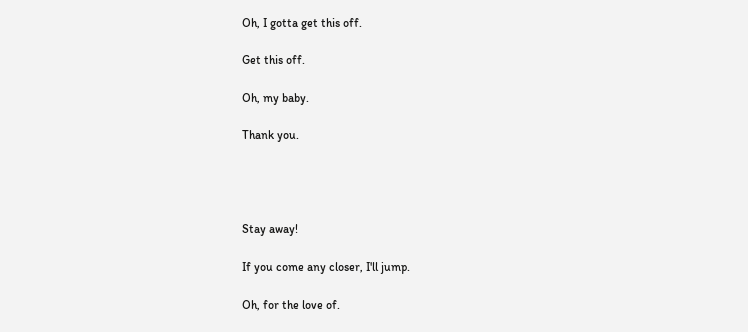Oh, I gotta get this off.

Get this off.

Oh, my baby.

Thank you.




Stay away!

If you come any closer, I'll jump.

Oh, for the love of.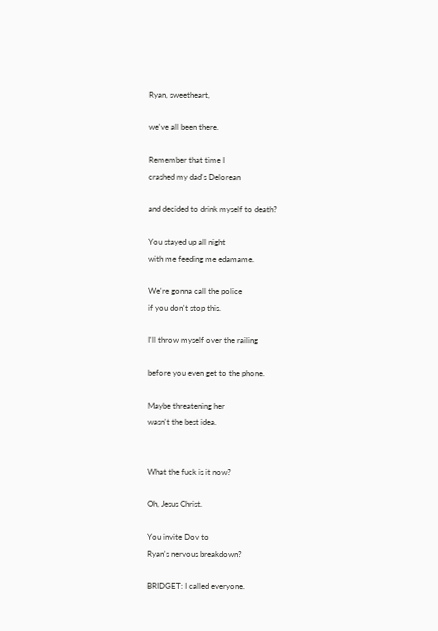Ryan, sweetheart,

we've all been there.

Remember that time I
crashed my dad's Delorean

and decided to drink myself to death?

You stayed up all night
with me feeding me edamame.

We're gonna call the police
if you don't stop this.

I'll throw myself over the railing

before you even get to the phone.

Maybe threatening her
wasn't the best idea.


What the fuck is it now?

Oh, Jesus Christ.

You invite Dov to
Ryan's nervous breakdown?

BRIDGET: I called everyone.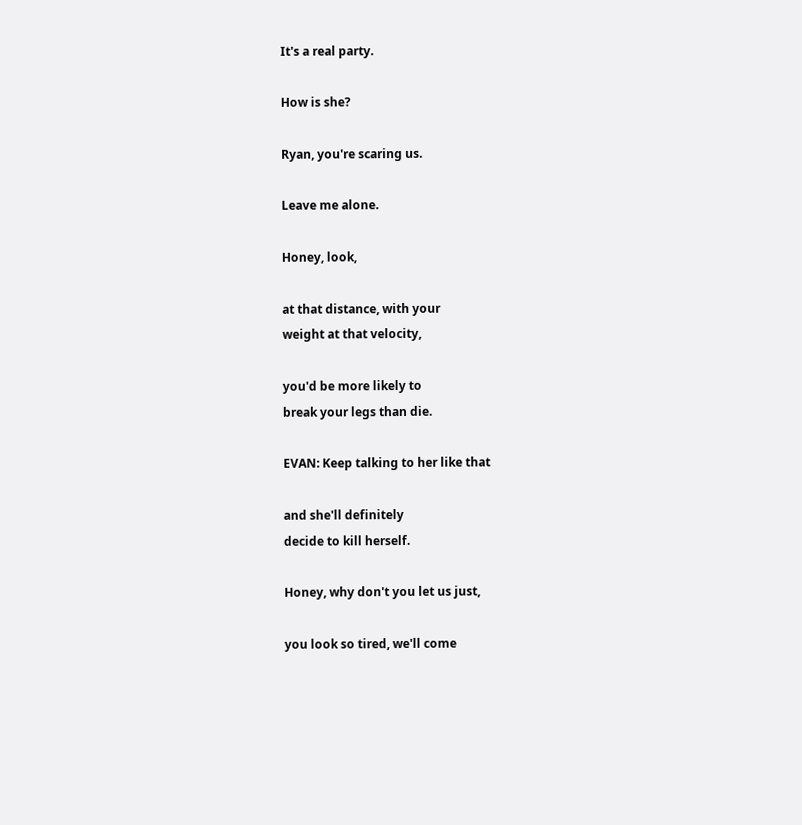It's a real party.

How is she?

Ryan, you're scaring us.

Leave me alone.

Honey, look,

at that distance, with your
weight at that velocity,

you'd be more likely to
break your legs than die.

EVAN: Keep talking to her like that

and she'll definitely
decide to kill herself.

Honey, why don't you let us just,

you look so tired, we'll come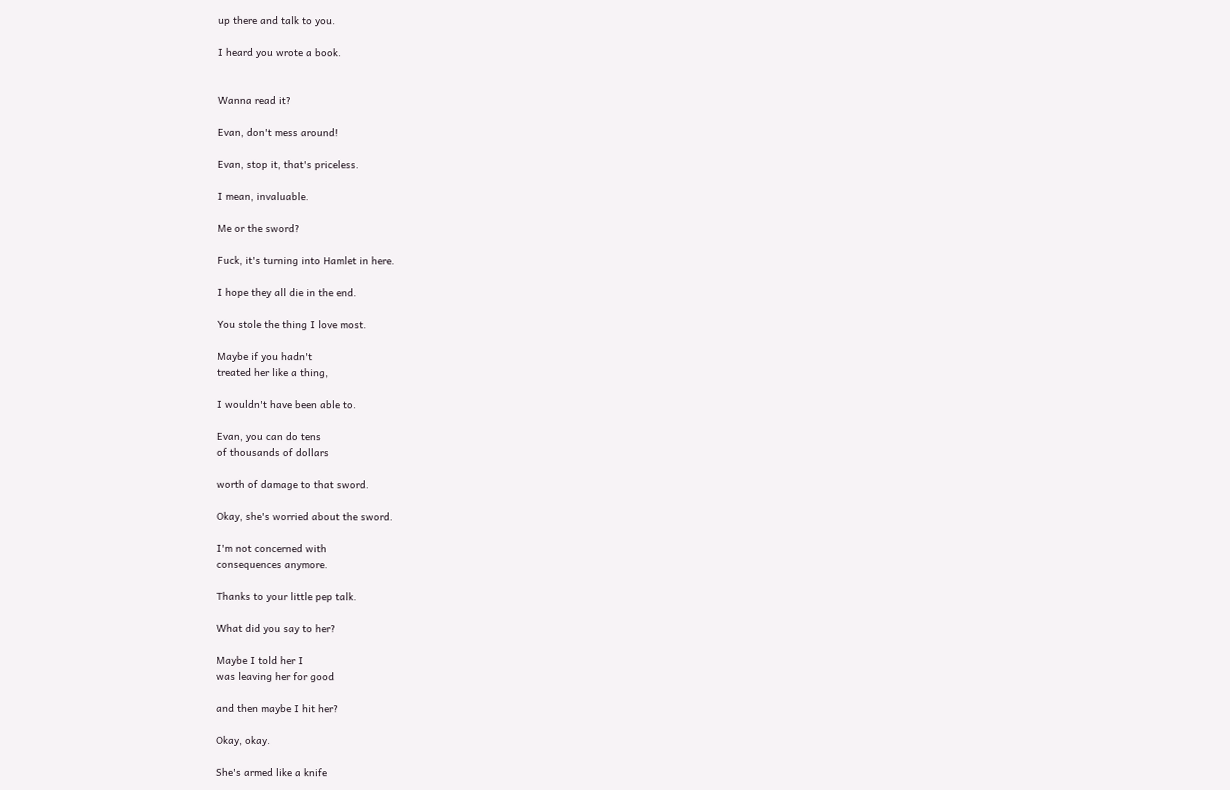up there and talk to you.

I heard you wrote a book.


Wanna read it?

Evan, don't mess around!

Evan, stop it, that's priceless.

I mean, invaluable.

Me or the sword?

Fuck, it's turning into Hamlet in here.

I hope they all die in the end.

You stole the thing I love most.

Maybe if you hadn't
treated her like a thing,

I wouldn't have been able to.

Evan, you can do tens
of thousands of dollars

worth of damage to that sword.

Okay, she's worried about the sword.

I'm not concerned with
consequences anymore.

Thanks to your little pep talk.

What did you say to her?

Maybe I told her I
was leaving her for good

and then maybe I hit her?

Okay, okay.

She's armed like a knife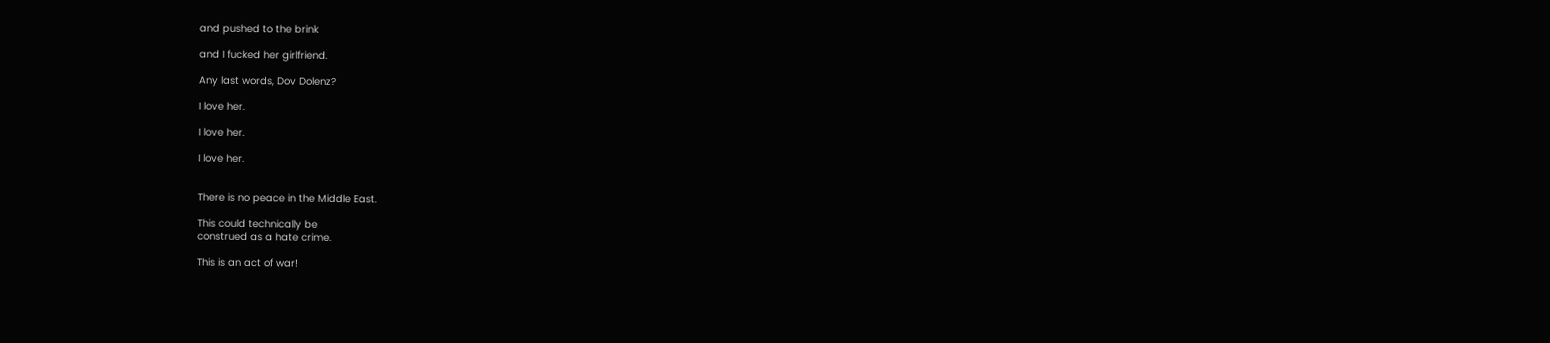and pushed to the brink

and I fucked her girlfriend.

Any last words, Dov Dolenz?

I love her.

I love her.

I love her.


There is no peace in the Middle East.

This could technically be
construed as a hate crime.

This is an act of war!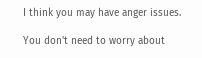I think you may have anger issues.

You don't need to worry about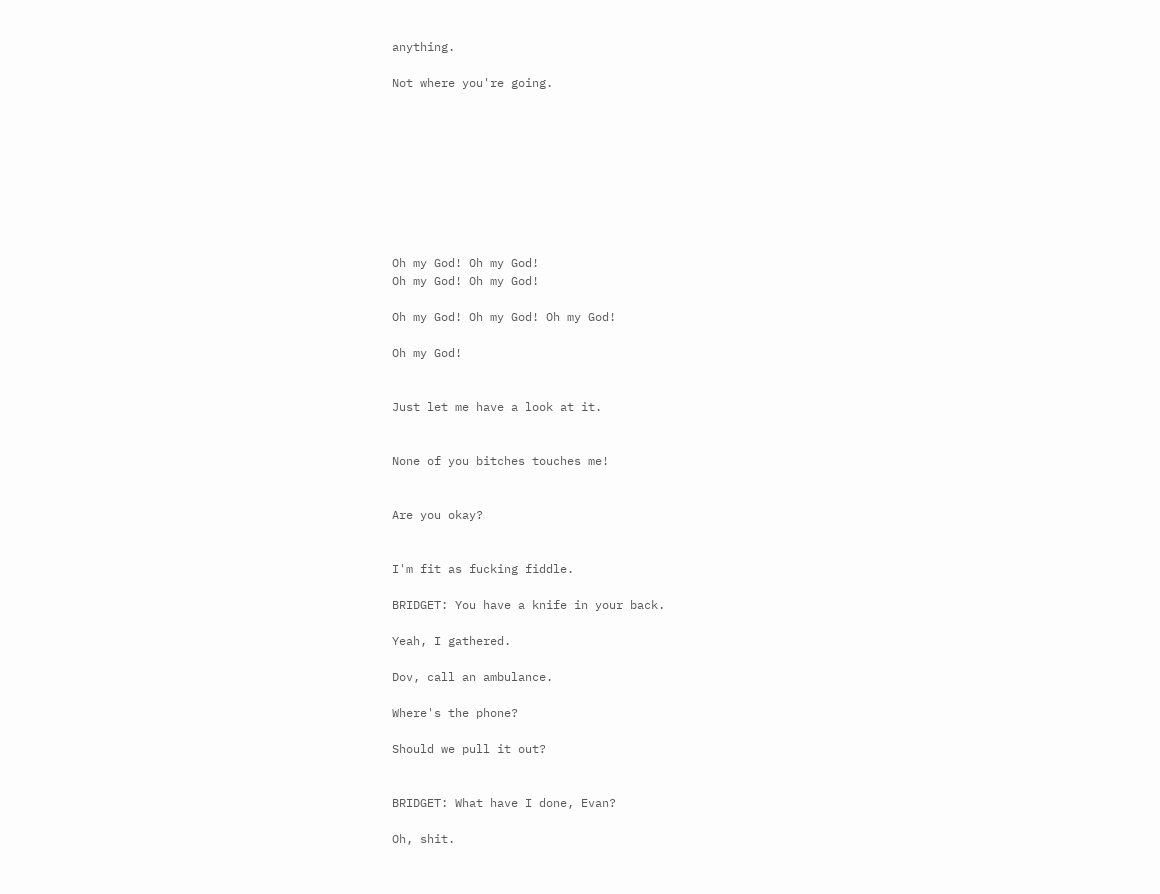anything.

Not where you're going.









Oh my God! Oh my God!
Oh my God! Oh my God!

Oh my God! Oh my God! Oh my God!

Oh my God!


Just let me have a look at it.


None of you bitches touches me!


Are you okay?


I'm fit as fucking fiddle.

BRIDGET: You have a knife in your back.

Yeah, I gathered.

Dov, call an ambulance.

Where's the phone?

Should we pull it out?


BRIDGET: What have I done, Evan?

Oh, shit.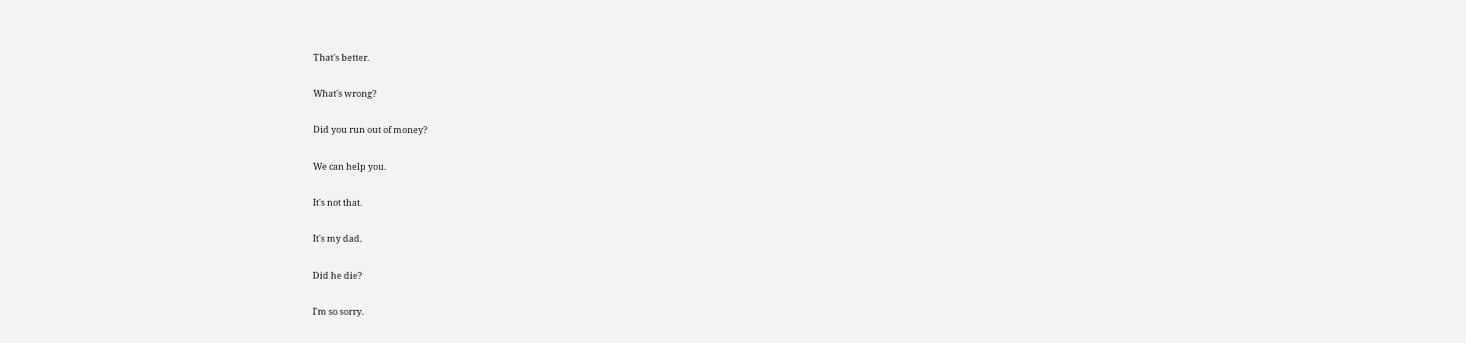That's better.

What's wrong?

Did you run out of money?

We can help you.

It's not that.

It's my dad.

Did he die?

I'm so sorry.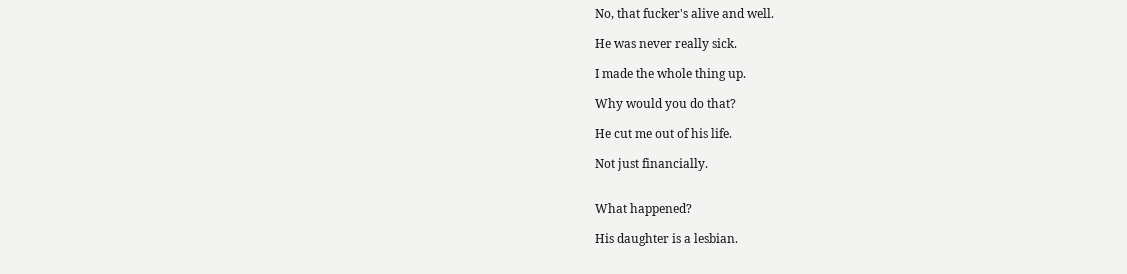No, that fucker's alive and well.

He was never really sick.

I made the whole thing up.

Why would you do that?

He cut me out of his life.

Not just financially.


What happened?

His daughter is a lesbian.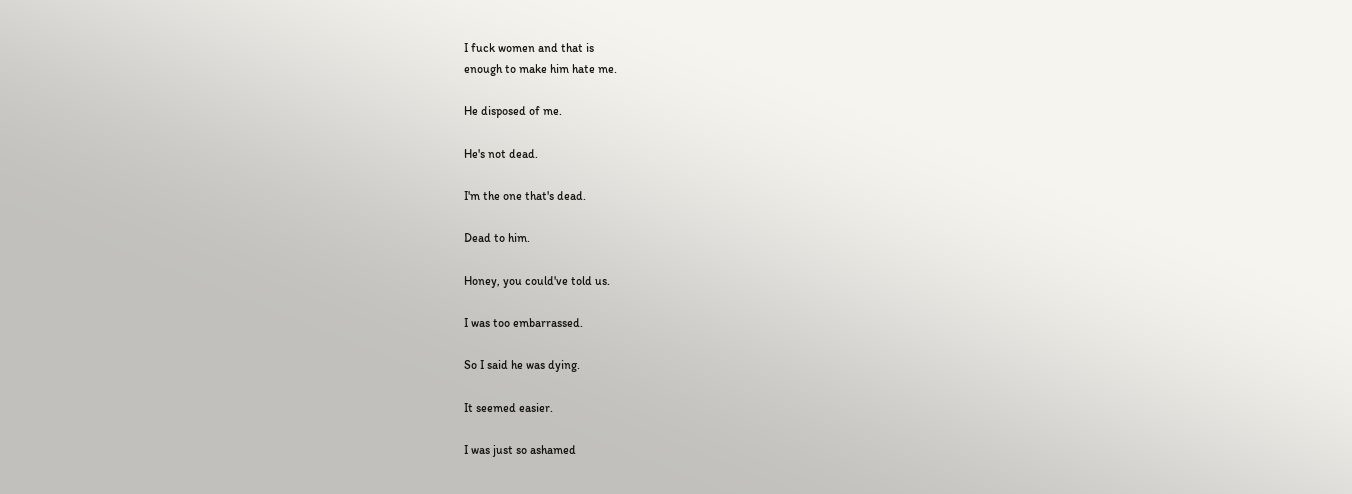I fuck women and that is
enough to make him hate me.

He disposed of me.

He's not dead.

I'm the one that's dead.

Dead to him.

Honey, you could've told us.

I was too embarrassed.

So I said he was dying.

It seemed easier.

I was just so ashamed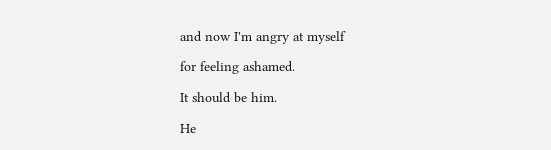and now I'm angry at myself

for feeling ashamed.

It should be him.

He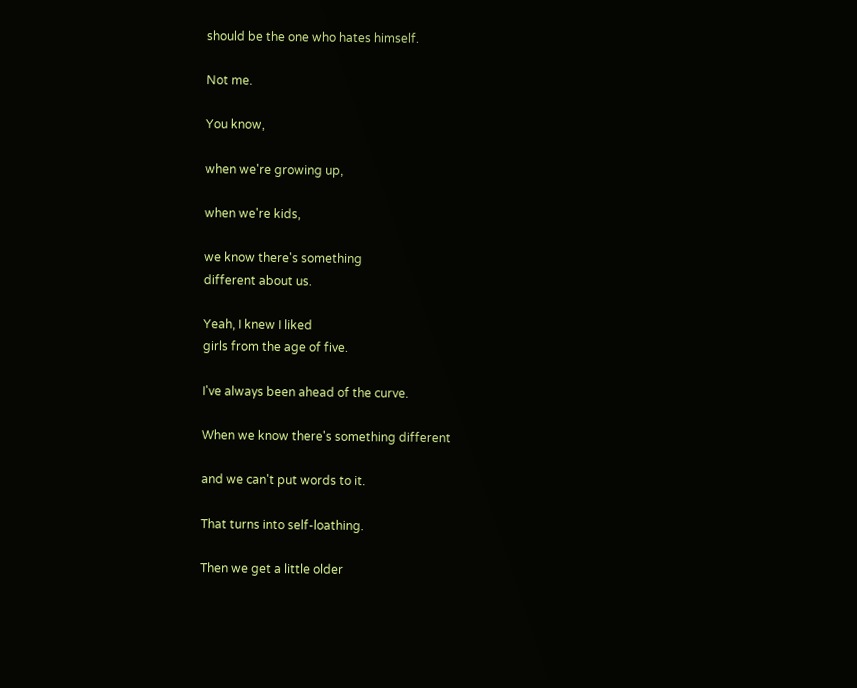should be the one who hates himself.

Not me.

You know,

when we're growing up,

when we're kids,

we know there's something
different about us.

Yeah, I knew I liked
girls from the age of five.

I've always been ahead of the curve.

When we know there's something different

and we can't put words to it.

That turns into self-loathing.

Then we get a little older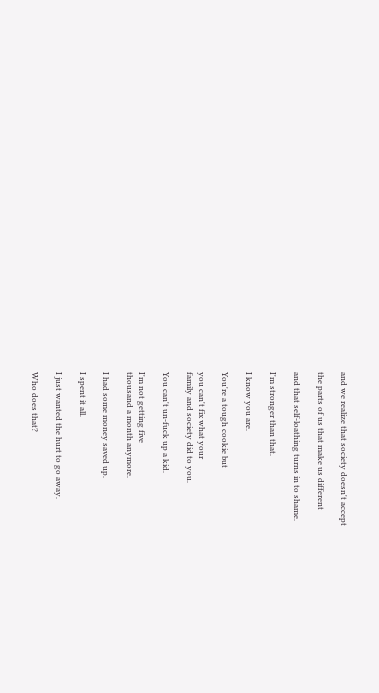and we realize that society doesn't accept

the parts of us that make us different

and that self-loathing turns in to shame.

I'm stronger than that.

I know you are.

You're a tough cookie but

you can't fix what your
family and society did to you.

You can't un-fuck up a kid.

I'm not getting five
thousand a month anymore.

I had some money saved up.

I spent it all.

I just wanted the hurt to go away.

Who does that?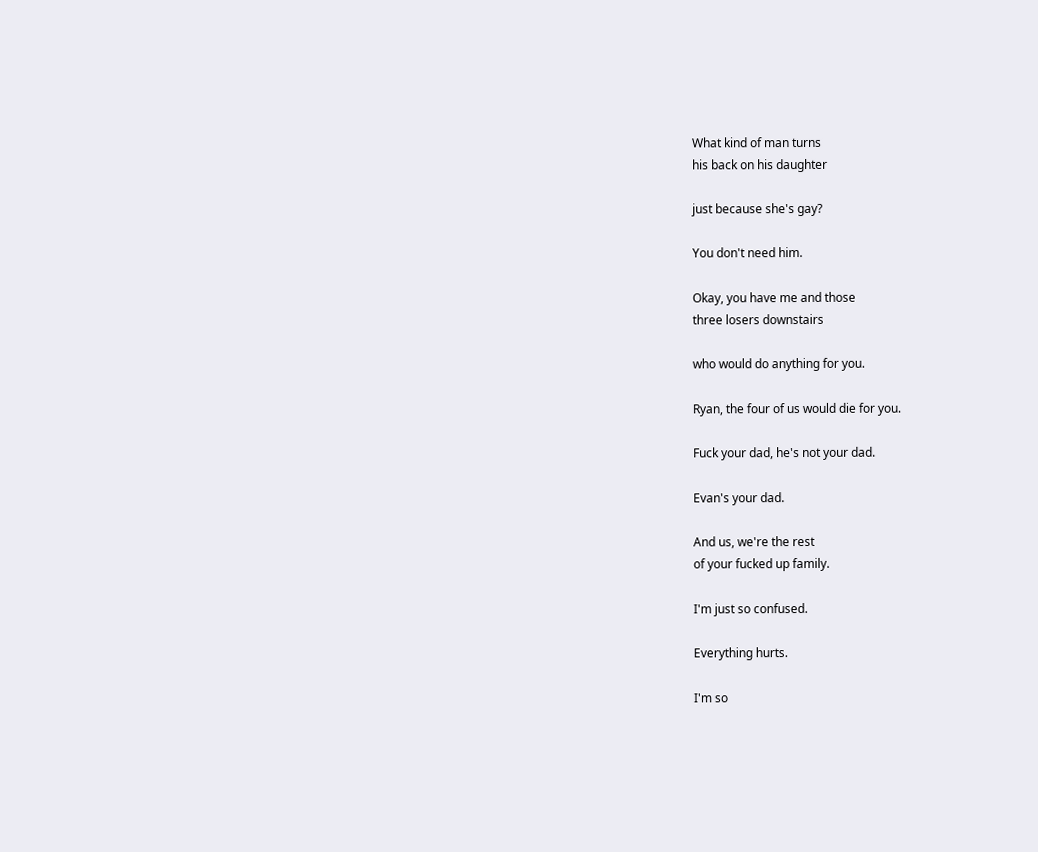What kind of man turns
his back on his daughter

just because she's gay?

You don't need him.

Okay, you have me and those
three losers downstairs

who would do anything for you.

Ryan, the four of us would die for you.

Fuck your dad, he's not your dad.

Evan's your dad.

And us, we're the rest
of your fucked up family.

I'm just so confused.

Everything hurts.

I'm so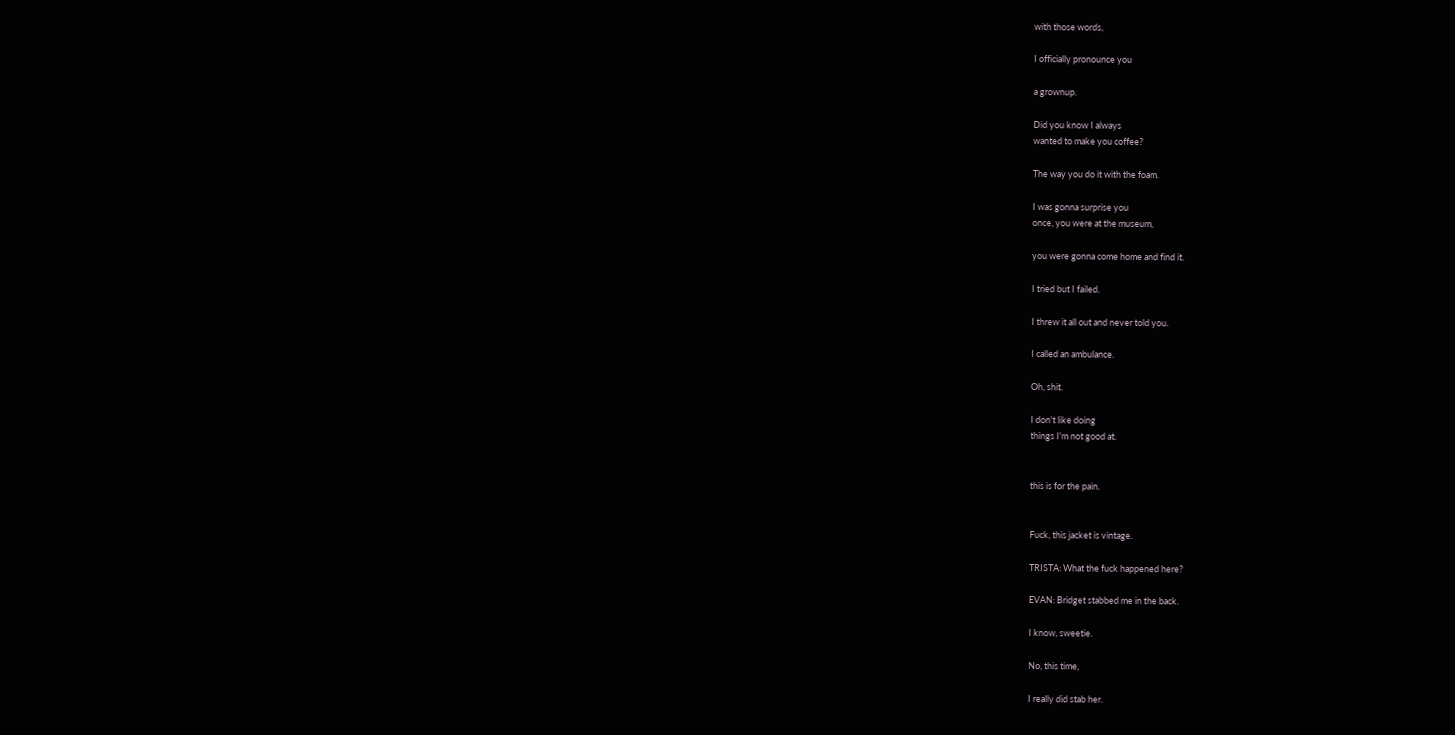with those words,

I officially pronounce you

a grownup.

Did you know I always
wanted to make you coffee?

The way you do it with the foam.

I was gonna surprise you
once, you were at the museum,

you were gonna come home and find it.

I tried but I failed.

I threw it all out and never told you.

I called an ambulance.

Oh, shit.

I don't like doing
things I'm not good at.


this is for the pain.


Fuck, this jacket is vintage.

TRISTA: What the fuck happened here?

EVAN: Bridget stabbed me in the back.

I know, sweetie.

No, this time,

I really did stab her.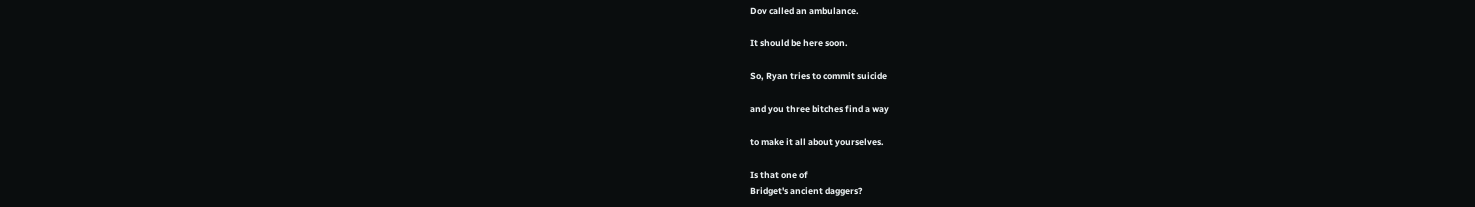Dov called an ambulance.

It should be here soon.

So, Ryan tries to commit suicide

and you three bitches find a way

to make it all about yourselves.

Is that one of
Bridget's ancient daggers?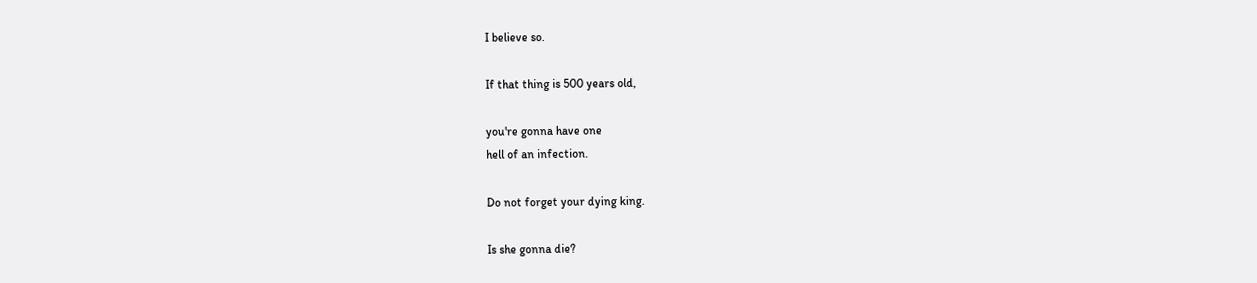I believe so.

If that thing is 500 years old,

you're gonna have one
hell of an infection.

Do not forget your dying king.

Is she gonna die?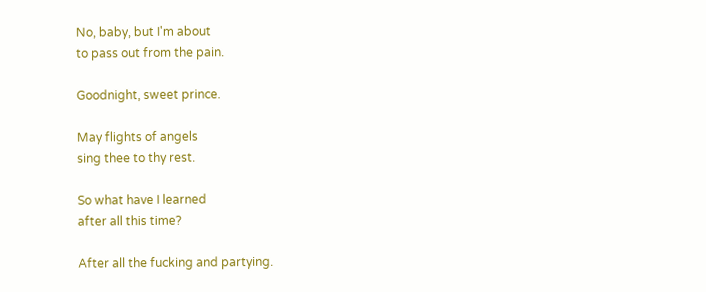No, baby, but I'm about
to pass out from the pain.

Goodnight, sweet prince.

May flights of angels
sing thee to thy rest.

So what have I learned
after all this time?

After all the fucking and partying.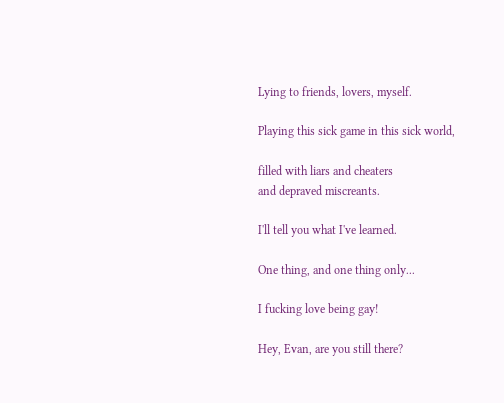Lying to friends, lovers, myself.

Playing this sick game in this sick world,

filled with liars and cheaters
and depraved miscreants.

I'll tell you what I've learned.

One thing, and one thing only...

I fucking love being gay!

Hey, Evan, are you still there?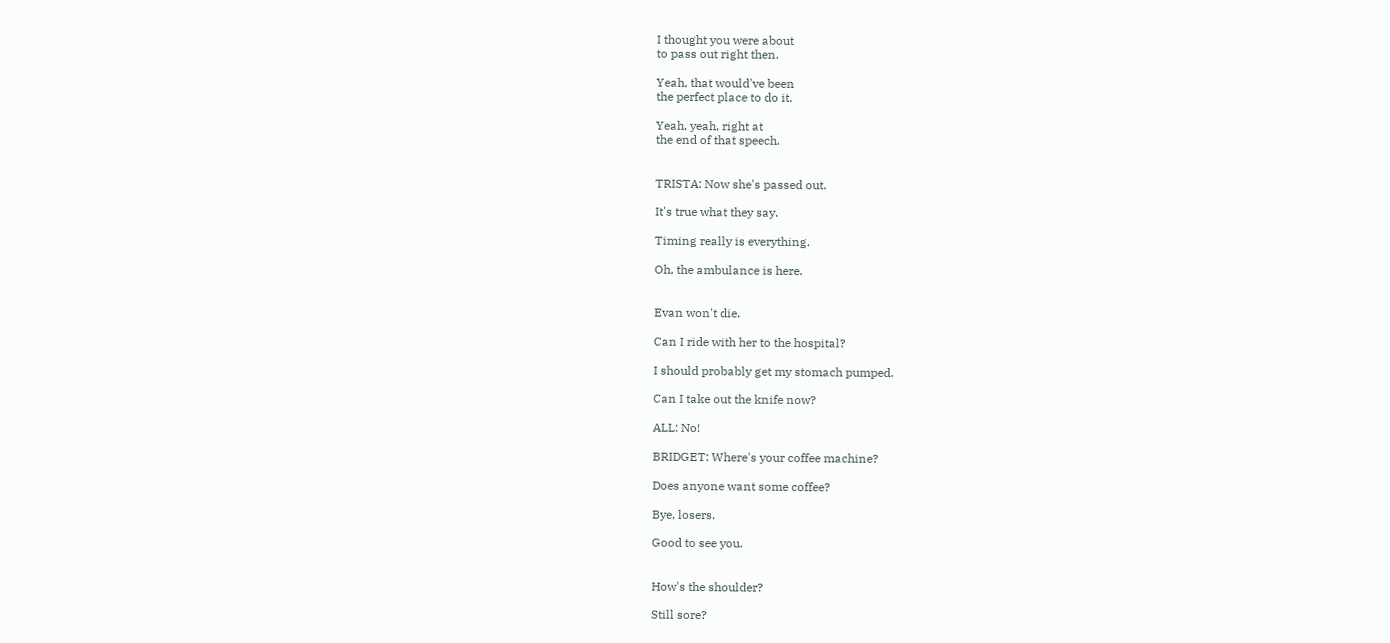I thought you were about
to pass out right then.

Yeah, that would've been
the perfect place to do it.

Yeah, yeah, right at
the end of that speech.


TRISTA: Now she's passed out.

It's true what they say.

Timing really is everything.

Oh, the ambulance is here.


Evan won't die.

Can I ride with her to the hospital?

I should probably get my stomach pumped.

Can I take out the knife now?

ALL: No!

BRIDGET: Where's your coffee machine?

Does anyone want some coffee?

Bye, losers.

Good to see you.


How's the shoulder?

Still sore?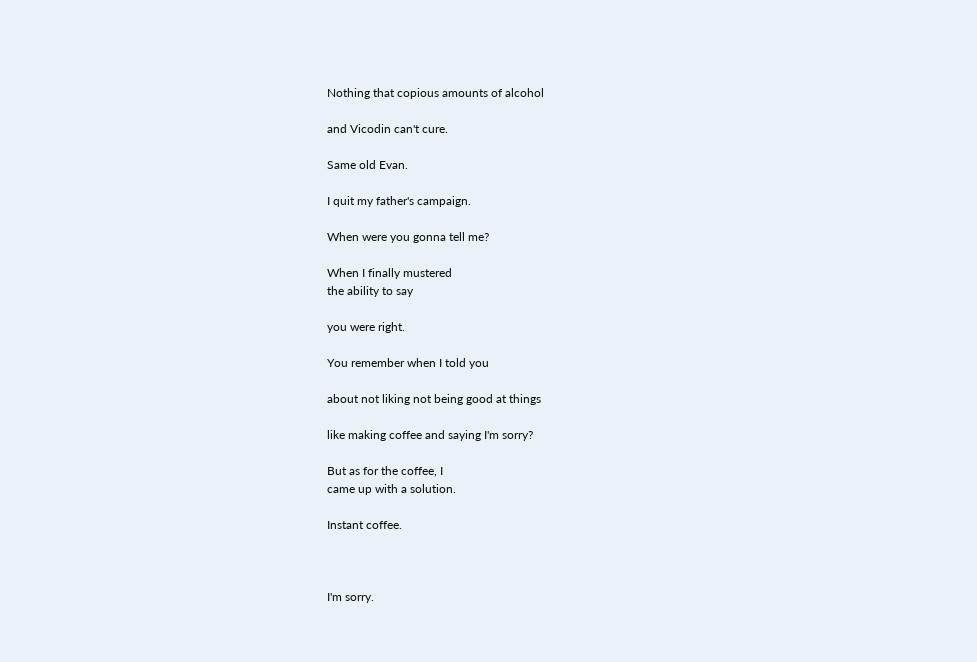Nothing that copious amounts of alcohol

and Vicodin can't cure.

Same old Evan.

I quit my father's campaign.

When were you gonna tell me?

When I finally mustered
the ability to say

you were right.

You remember when I told you

about not liking not being good at things

like making coffee and saying I'm sorry?

But as for the coffee, I
came up with a solution.

Instant coffee.



I'm sorry.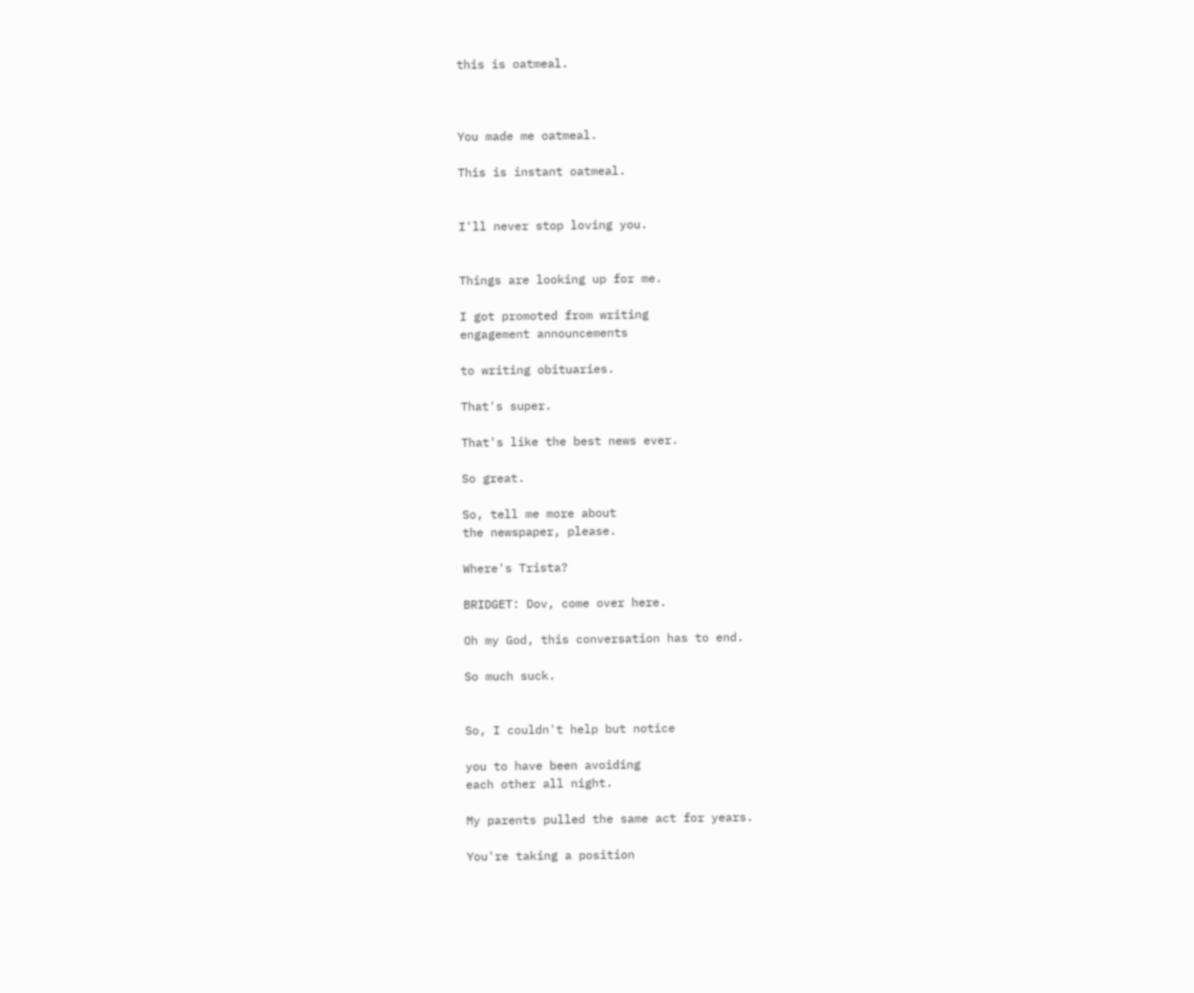this is oatmeal.



You made me oatmeal.

This is instant oatmeal.


I'll never stop loving you.


Things are looking up for me.

I got promoted from writing
engagement announcements

to writing obituaries.

That's super.

That's like the best news ever.

So great.

So, tell me more about
the newspaper, please.

Where's Trista?

BRIDGET: Dov, come over here.

Oh my God, this conversation has to end.

So much suck.


So, I couldn't help but notice

you to have been avoiding
each other all night.

My parents pulled the same act for years.

You're taking a position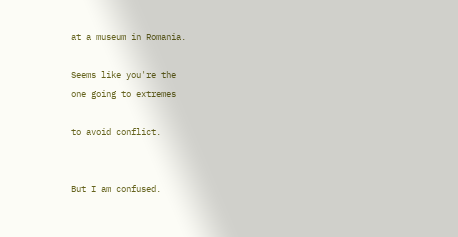at a museum in Romania.

Seems like you're the
one going to extremes

to avoid conflict.


But I am confused.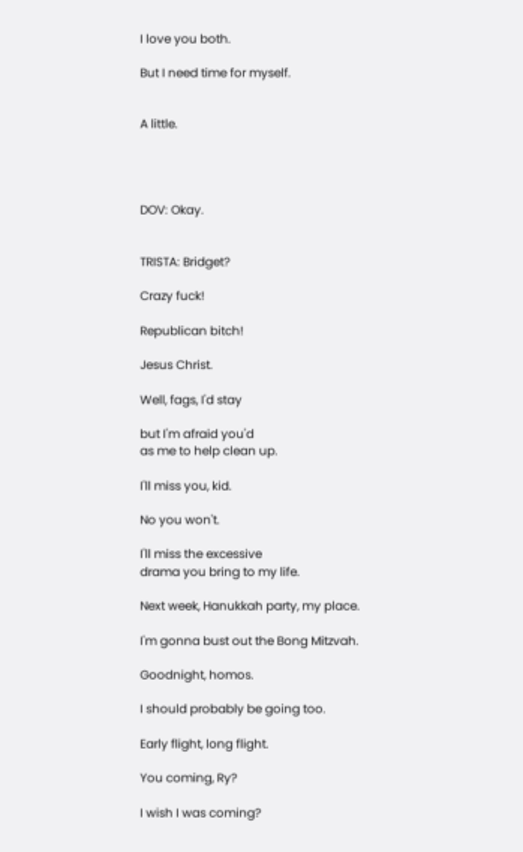I love you both.

But I need time for myself.


A little.




DOV: Okay.


TRISTA: Bridget?

Crazy fuck!

Republican bitch!

Jesus Christ.

Well, fags, I'd stay

but I'm afraid you'd
as me to help clean up.

I'll miss you, kid.

No you won't.

I'll miss the excessive
drama you bring to my life.

Next week, Hanukkah party, my place.

I'm gonna bust out the Bong Mitzvah.

Goodnight, homos.

I should probably be going too.

Early flight, long flight.

You coming, Ry?

I wish I was coming?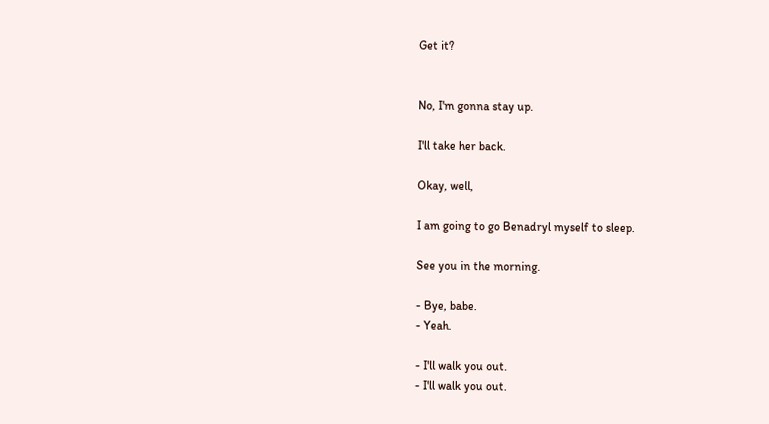Get it?


No, I'm gonna stay up.

I'll take her back.

Okay, well,

I am going to go Benadryl myself to sleep.

See you in the morning.

- Bye, babe.
- Yeah.

- I'll walk you out.
- I'll walk you out.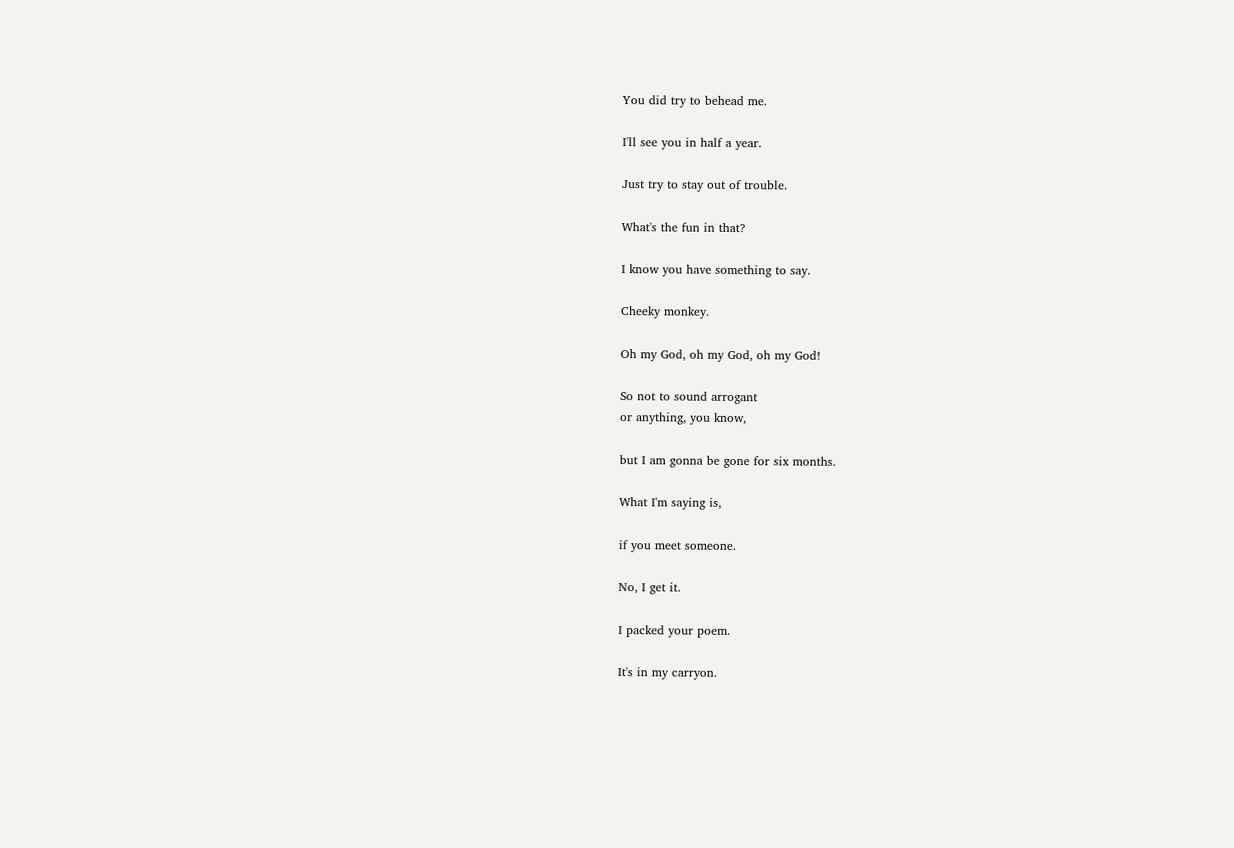You did try to behead me.

I'll see you in half a year.

Just try to stay out of trouble.

What's the fun in that?

I know you have something to say.

Cheeky monkey.

Oh my God, oh my God, oh my God!

So not to sound arrogant
or anything, you know,

but I am gonna be gone for six months.

What I'm saying is,

if you meet someone.

No, I get it.

I packed your poem.

It's in my carryon.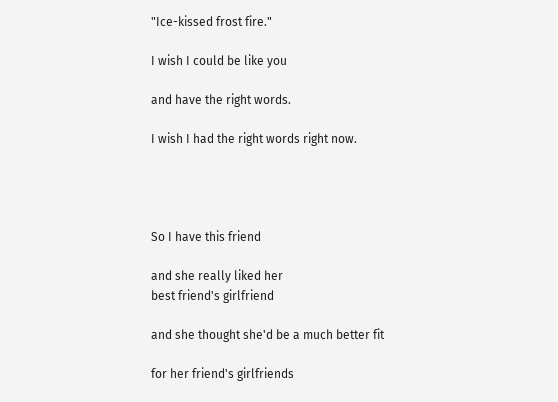"Ice-kissed frost fire."

I wish I could be like you

and have the right words.

I wish I had the right words right now.




So I have this friend

and she really liked her
best friend's girlfriend

and she thought she'd be a much better fit

for her friend's girlfriends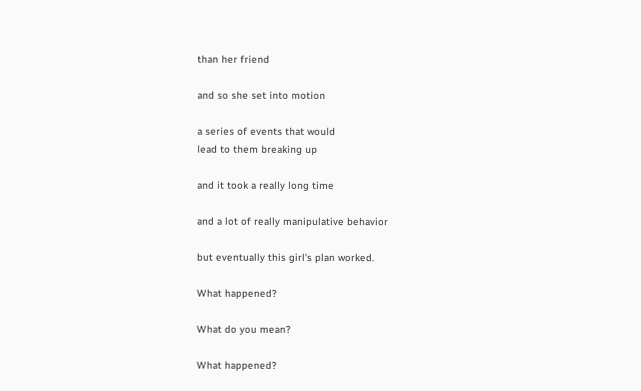than her friend

and so she set into motion

a series of events that would
lead to them breaking up

and it took a really long time

and a lot of really manipulative behavior

but eventually this girl's plan worked.

What happened?

What do you mean?

What happened?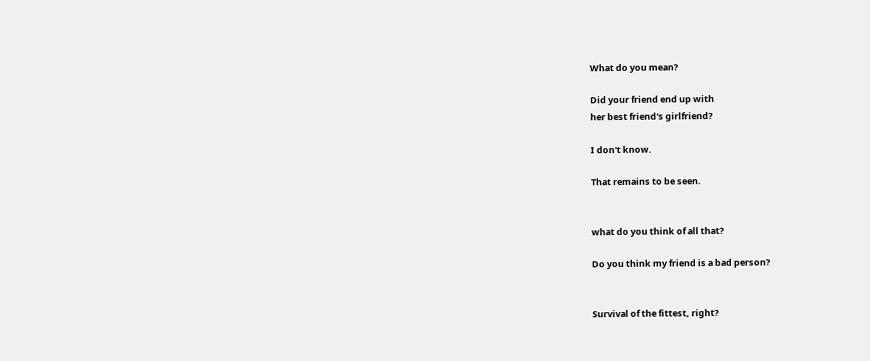What do you mean?

Did your friend end up with
her best friend's girlfriend?

I don't know.

That remains to be seen.


what do you think of all that?

Do you think my friend is a bad person?


Survival of the fittest, right?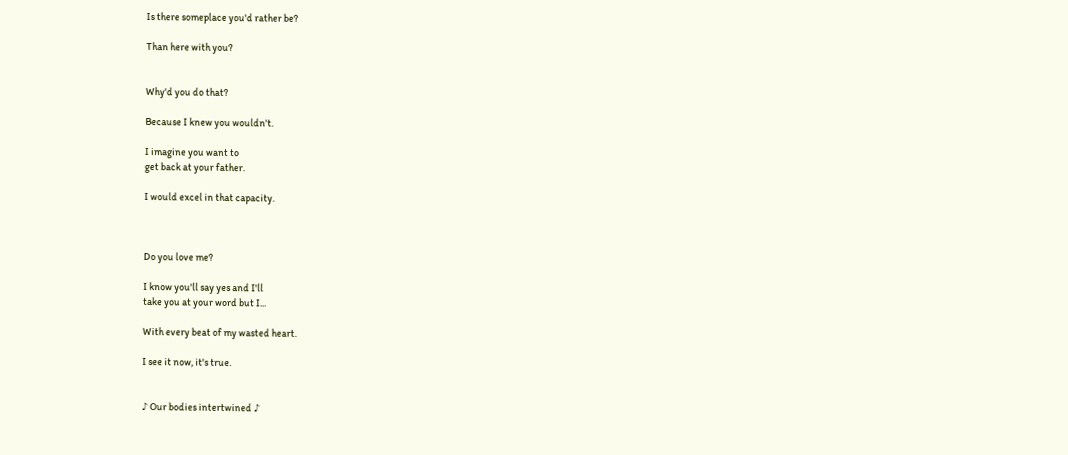Is there someplace you'd rather be?

Than here with you?


Why'd you do that?

Because I knew you wouldn't.

I imagine you want to
get back at your father.

I would excel in that capacity.



Do you love me?

I know you'll say yes and I'll
take you at your word but I...

With every beat of my wasted heart.

I see it now, it's true.


♪ Our bodies intertwined ♪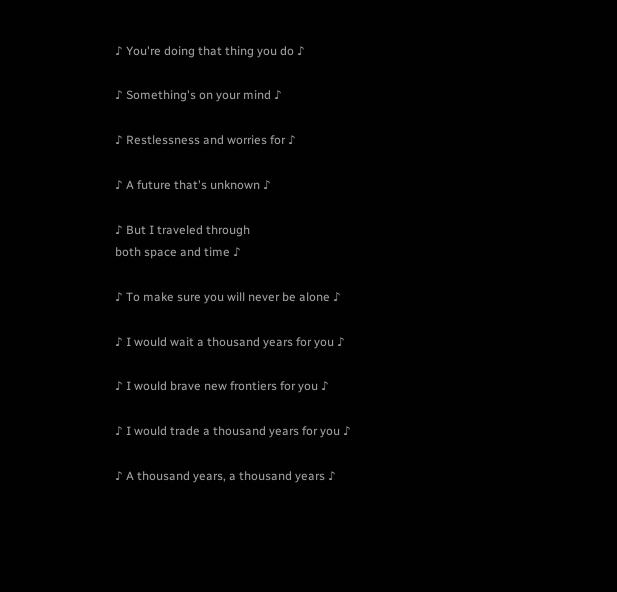♪ You're doing that thing you do ♪

♪ Something's on your mind ♪

♪ Restlessness and worries for ♪

♪ A future that's unknown ♪

♪ But I traveled through
both space and time ♪

♪ To make sure you will never be alone ♪

♪ I would wait a thousand years for you ♪

♪ I would brave new frontiers for you ♪

♪ I would trade a thousand years for you ♪

♪ A thousand years, a thousand years ♪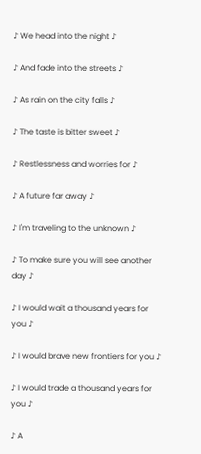♪ We head into the night ♪

♪ And fade into the streets ♪

♪ As rain on the city falls ♪

♪ The taste is bitter sweet ♪

♪ Restlessness and worries for ♪

♪ A future far away ♪

♪ I'm traveling to the unknown ♪

♪ To make sure you will see another day ♪

♪ I would wait a thousand years for you ♪

♪ I would brave new frontiers for you ♪

♪ I would trade a thousand years for you ♪

♪ A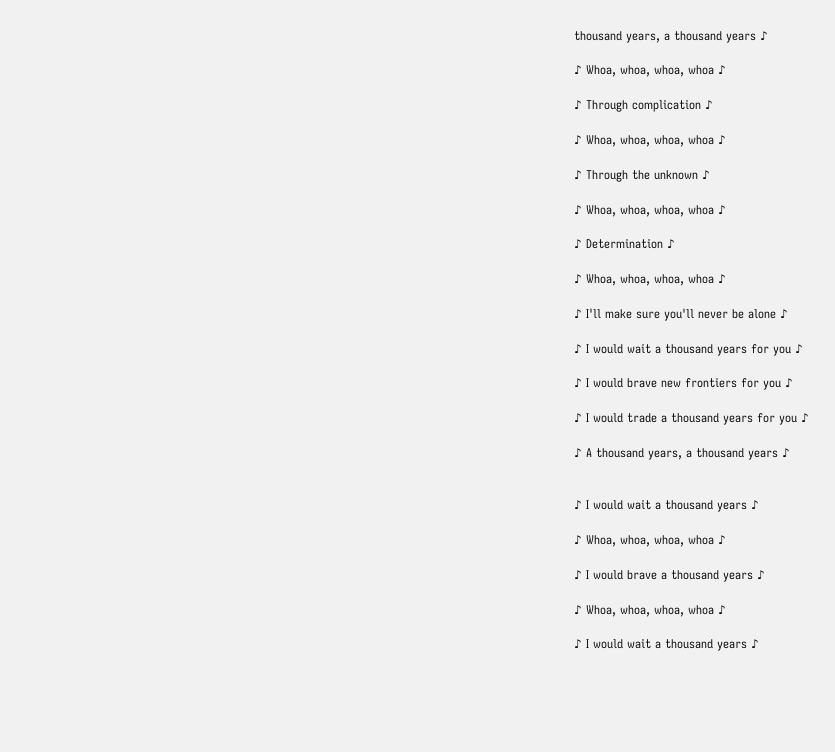thousand years, a thousand years ♪

♪ Whoa, whoa, whoa, whoa ♪

♪ Through complication ♪

♪ Whoa, whoa, whoa, whoa ♪

♪ Through the unknown ♪

♪ Whoa, whoa, whoa, whoa ♪

♪ Determination ♪

♪ Whoa, whoa, whoa, whoa ♪

♪ I'll make sure you'll never be alone ♪

♪ I would wait a thousand years for you ♪

♪ I would brave new frontiers for you ♪

♪ I would trade a thousand years for you ♪

♪ A thousand years, a thousand years ♪


♪ I would wait a thousand years ♪

♪ Whoa, whoa, whoa, whoa ♪

♪ I would brave a thousand years ♪

♪ Whoa, whoa, whoa, whoa ♪

♪ I would wait a thousand years ♪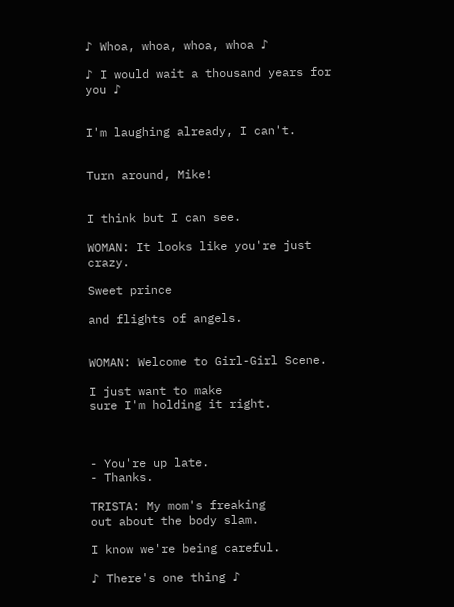♪ Whoa, whoa, whoa, whoa ♪

♪ I would wait a thousand years for you ♪


I'm laughing already, I can't.


Turn around, Mike!


I think but I can see.

WOMAN: It looks like you're just crazy.

Sweet prince

and flights of angels.


WOMAN: Welcome to Girl-Girl Scene.

I just want to make
sure I'm holding it right.



- You're up late.
- Thanks.

TRISTA: My mom's freaking
out about the body slam.

I know we're being careful.

♪ There's one thing ♪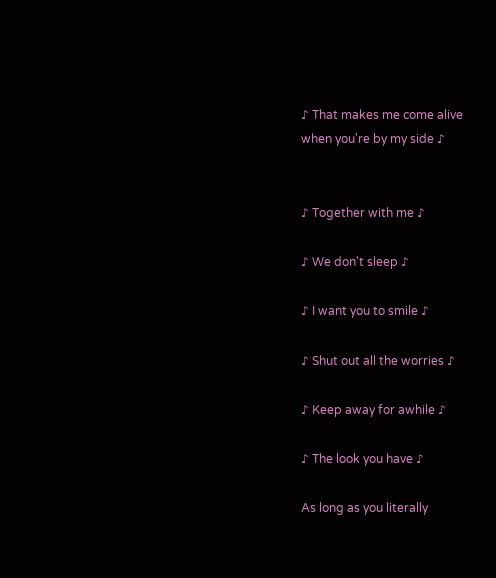♪ That makes me come alive
when you're by my side ♪


♪ Together with me ♪

♪ We don't sleep ♪

♪ I want you to smile ♪

♪ Shut out all the worries ♪

♪ Keep away for awhile ♪

♪ The look you have ♪

As long as you literally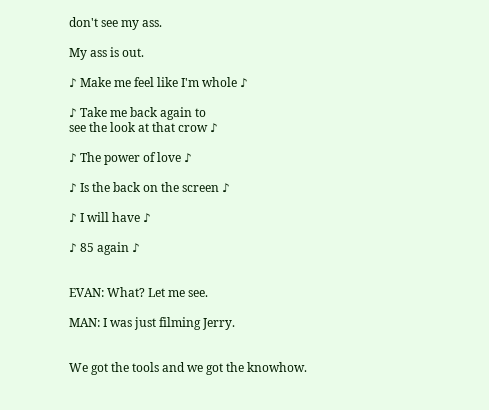don't see my ass.

My ass is out.

♪ Make me feel like I'm whole ♪

♪ Take me back again to
see the look at that crow ♪

♪ The power of love ♪

♪ Is the back on the screen ♪

♪ I will have ♪

♪ 85 again ♪


EVAN: What? Let me see.

MAN: I was just filming Jerry.


We got the tools and we got the knowhow.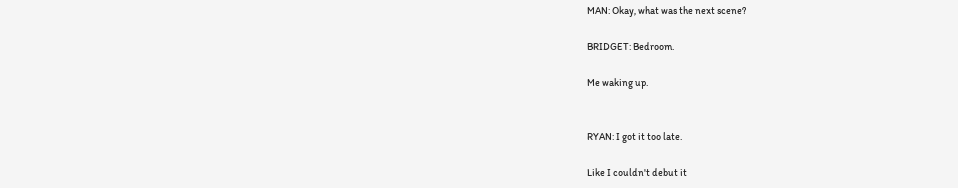MAN: Okay, what was the next scene?

BRIDGET: Bedroom.

Me waking up.


RYAN: I got it too late.

Like I couldn't debut it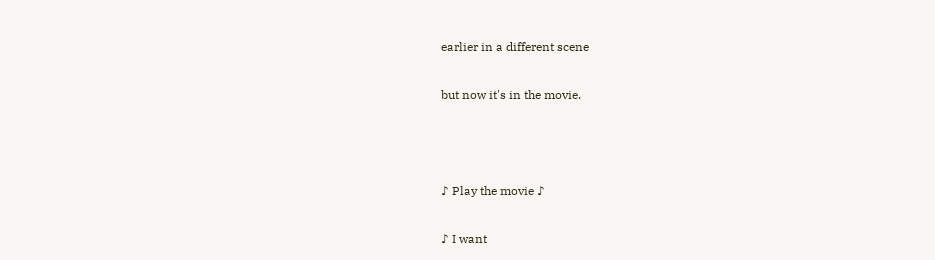earlier in a different scene

but now it's in the movie.



♪ Play the movie ♪

♪ I want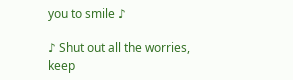you to smile ♪

♪ Shut out all the worries,
keep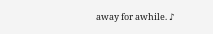away for awhile. ♪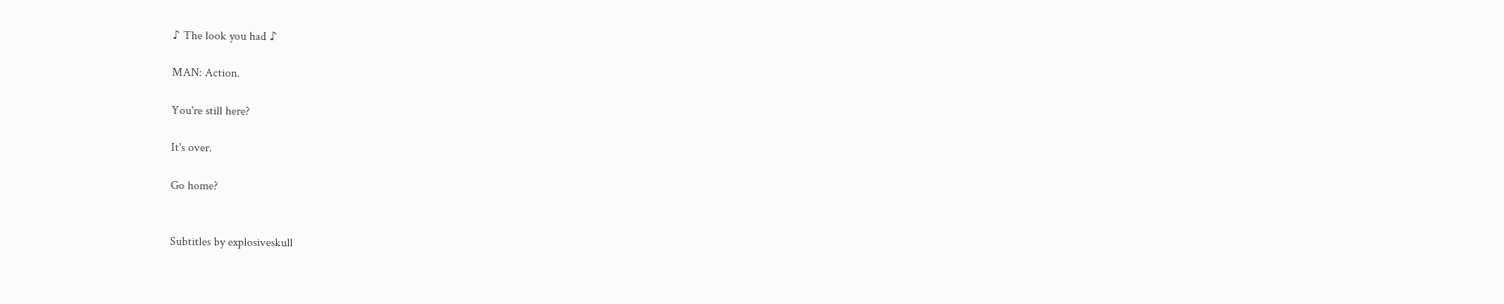♪ The look you had ♪

MAN: Action.

You're still here?

It's over.

Go home?


Subtitles by explosiveskull